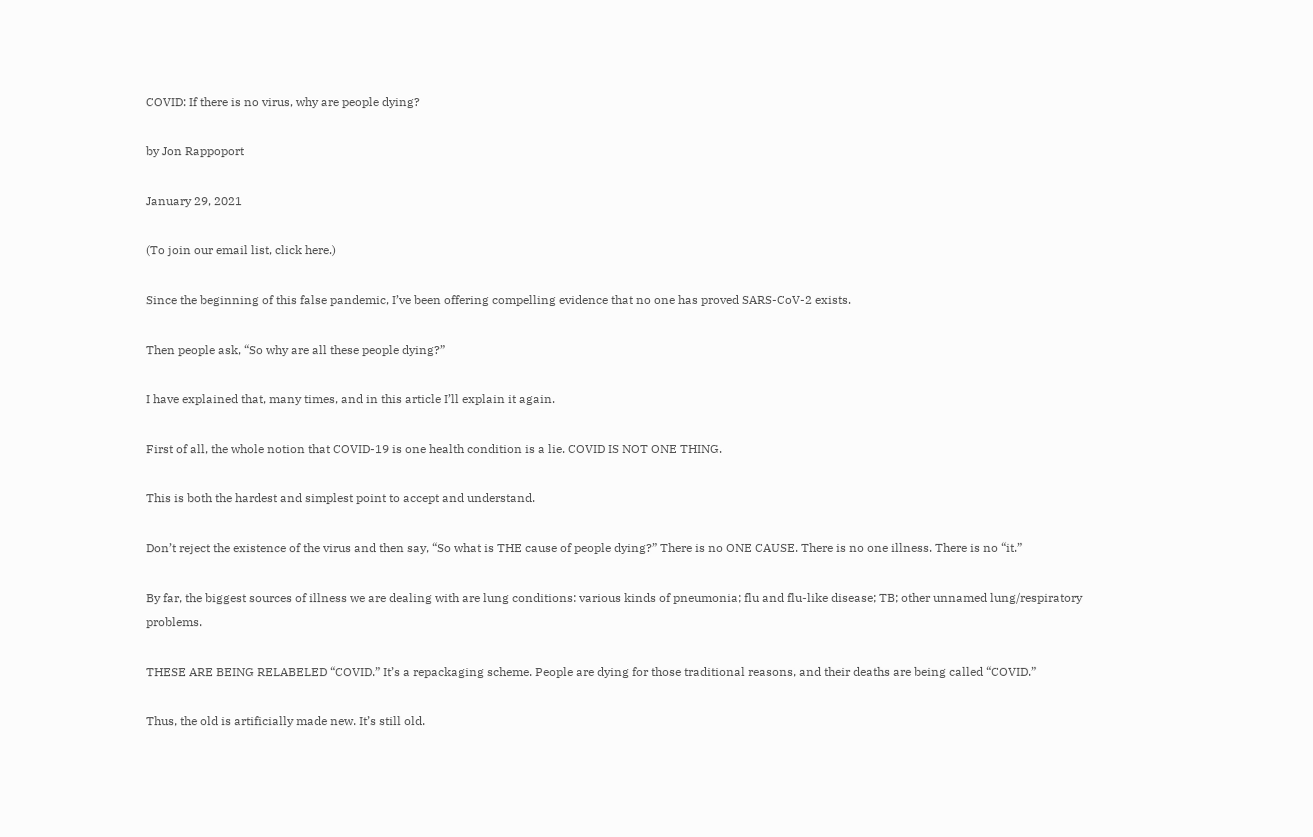COVID: If there is no virus, why are people dying?

by Jon Rappoport

January 29, 2021

(To join our email list, click here.)

Since the beginning of this false pandemic, I’ve been offering compelling evidence that no one has proved SARS-CoV-2 exists.

Then people ask, “So why are all these people dying?”

I have explained that, many times, and in this article I’ll explain it again.

First of all, the whole notion that COVID-19 is one health condition is a lie. COVID IS NOT ONE THING.

This is both the hardest and simplest point to accept and understand.

Don’t reject the existence of the virus and then say, “So what is THE cause of people dying?” There is no ONE CAUSE. There is no one illness. There is no “it.”

By far, the biggest sources of illness we are dealing with are lung conditions: various kinds of pneumonia; flu and flu-like disease; TB; other unnamed lung/respiratory problems.

THESE ARE BEING RELABELED “COVID.” It’s a repackaging scheme. People are dying for those traditional reasons, and their deaths are being called “COVID.”

Thus, the old is artificially made new. It’s still old.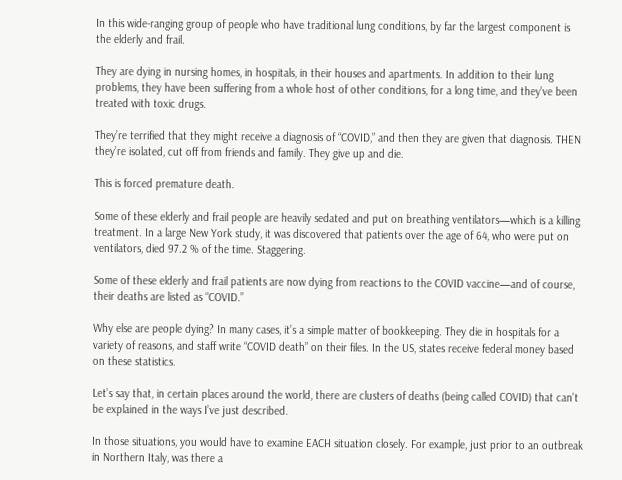In this wide-ranging group of people who have traditional lung conditions, by far the largest component is the elderly and frail.

They are dying in nursing homes, in hospitals, in their houses and apartments. In addition to their lung problems, they have been suffering from a whole host of other conditions, for a long time, and they’ve been treated with toxic drugs.

They’re terrified that they might receive a diagnosis of “COVID,” and then they are given that diagnosis. THEN they’re isolated, cut off from friends and family. They give up and die.

This is forced premature death.

Some of these elderly and frail people are heavily sedated and put on breathing ventilators—which is a killing treatment. In a large New York study, it was discovered that patients over the age of 64, who were put on ventilators, died 97.2 % of the time. Staggering.

Some of these elderly and frail patients are now dying from reactions to the COVID vaccine—and of course, their deaths are listed as “COVID.”

Why else are people dying? In many cases, it’s a simple matter of bookkeeping. They die in hospitals for a variety of reasons, and staff write “COVID death” on their files. In the US, states receive federal money based on these statistics.

Let’s say that, in certain places around the world, there are clusters of deaths (being called COVID) that can’t be explained in the ways I’ve just described.

In those situations, you would have to examine EACH situation closely. For example, just prior to an outbreak in Northern Italy, was there a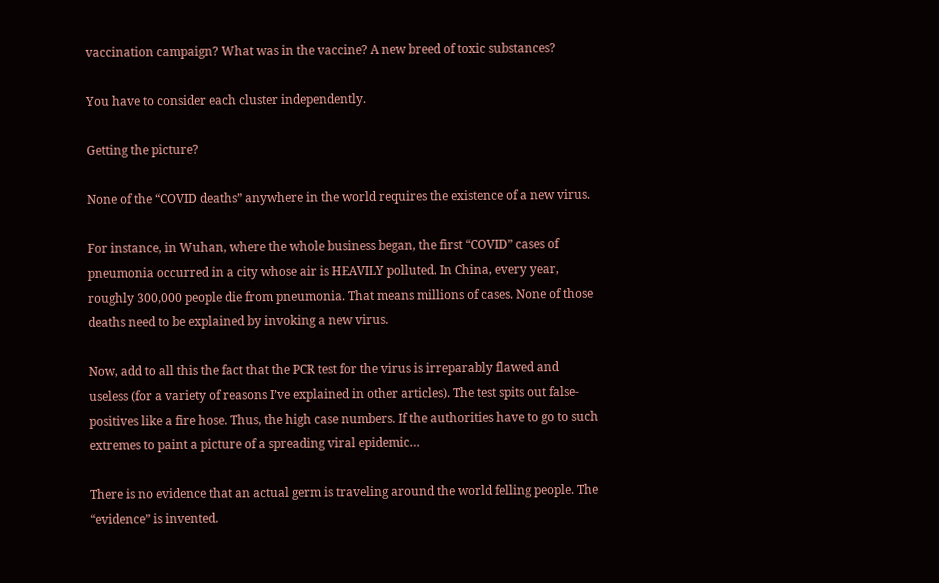vaccination campaign? What was in the vaccine? A new breed of toxic substances?

You have to consider each cluster independently.

Getting the picture?

None of the “COVID deaths” anywhere in the world requires the existence of a new virus.

For instance, in Wuhan, where the whole business began, the first “COVID” cases of pneumonia occurred in a city whose air is HEAVILY polluted. In China, every year, roughly 300,000 people die from pneumonia. That means millions of cases. None of those deaths need to be explained by invoking a new virus.

Now, add to all this the fact that the PCR test for the virus is irreparably flawed and useless (for a variety of reasons I’ve explained in other articles). The test spits out false-positives like a fire hose. Thus, the high case numbers. If the authorities have to go to such extremes to paint a picture of a spreading viral epidemic…

There is no evidence that an actual germ is traveling around the world felling people. The “evidence” is invented.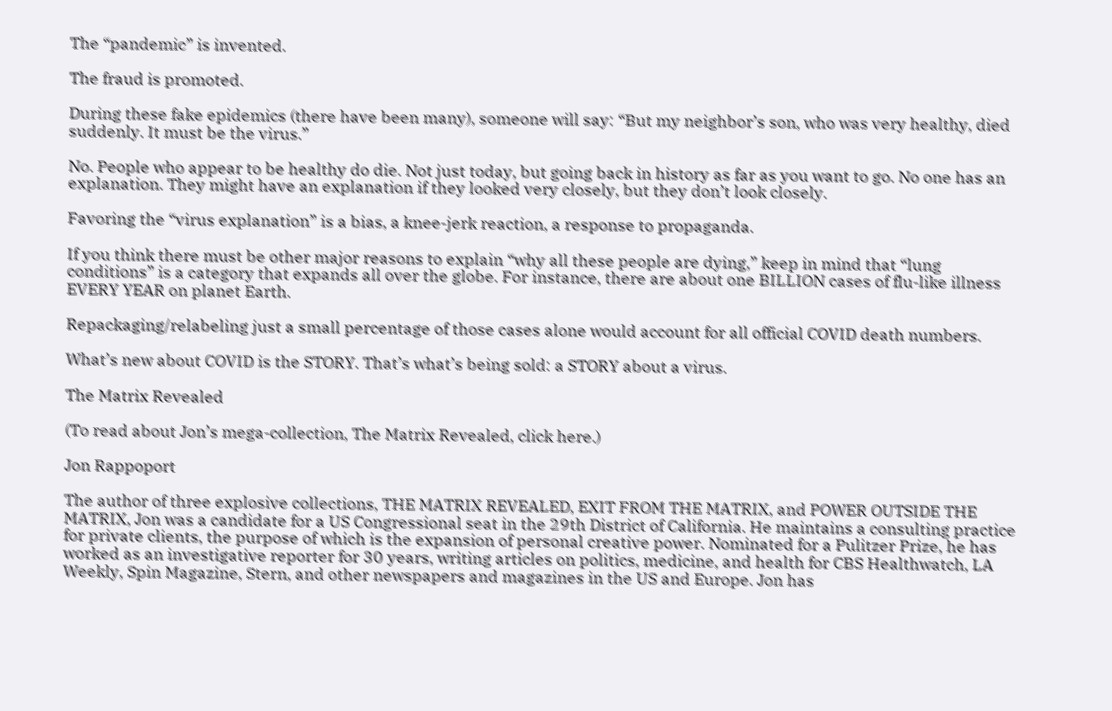The “pandemic” is invented.

The fraud is promoted.

During these fake epidemics (there have been many), someone will say: “But my neighbor’s son, who was very healthy, died suddenly. It must be the virus.”

No. People who appear to be healthy do die. Not just today, but going back in history as far as you want to go. No one has an explanation. They might have an explanation if they looked very closely, but they don’t look closely.

Favoring the “virus explanation” is a bias, a knee-jerk reaction, a response to propaganda.

If you think there must be other major reasons to explain “why all these people are dying,” keep in mind that “lung conditions” is a category that expands all over the globe. For instance, there are about one BILLION cases of flu-like illness EVERY YEAR on planet Earth.

Repackaging/relabeling just a small percentage of those cases alone would account for all official COVID death numbers.

What’s new about COVID is the STORY. That’s what’s being sold: a STORY about a virus.

The Matrix Revealed

(To read about Jon’s mega-collection, The Matrix Revealed, click here.)

Jon Rappoport

The author of three explosive collections, THE MATRIX REVEALED, EXIT FROM THE MATRIX, and POWER OUTSIDE THE MATRIX, Jon was a candidate for a US Congressional seat in the 29th District of California. He maintains a consulting practice for private clients, the purpose of which is the expansion of personal creative power. Nominated for a Pulitzer Prize, he has worked as an investigative reporter for 30 years, writing articles on politics, medicine, and health for CBS Healthwatch, LA Weekly, Spin Magazine, Stern, and other newspapers and magazines in the US and Europe. Jon has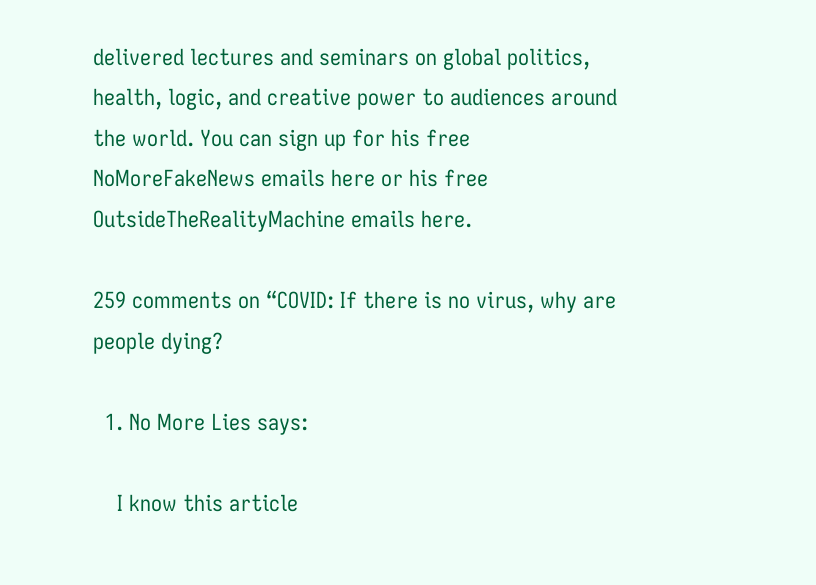delivered lectures and seminars on global politics, health, logic, and creative power to audiences around the world. You can sign up for his free NoMoreFakeNews emails here or his free OutsideTheRealityMachine emails here.

259 comments on “COVID: If there is no virus, why are people dying?

  1. No More Lies says:

    I know this article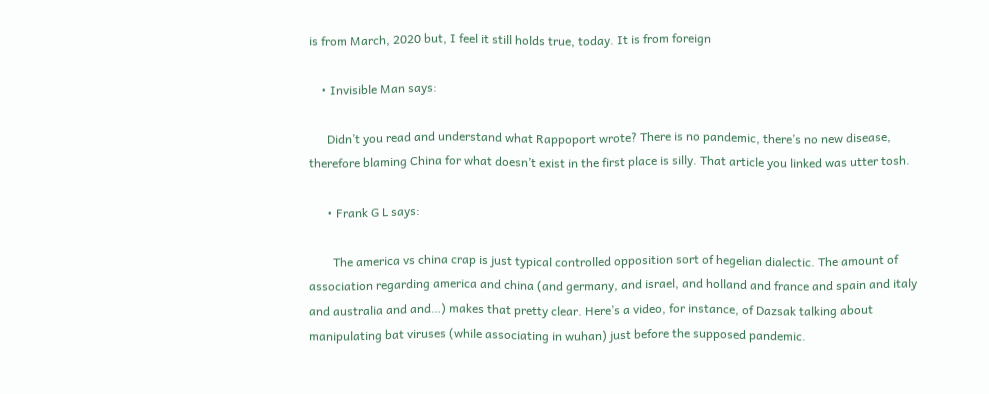is from March, 2020 but, I feel it still holds true, today. It is from foreign

    • Invisible Man says:

      Didn’t you read and understand what Rappoport wrote? There is no pandemic, there’s no new disease, therefore blaming China for what doesn’t exist in the first place is silly. That article you linked was utter tosh.

      • Frank G L says:

        The america vs china crap is just typical controlled opposition sort of hegelian dialectic. The amount of association regarding america and china (and germany, and israel, and holland and france and spain and italy and australia and and…) makes that pretty clear. Here’s a video, for instance, of Dazsak talking about manipulating bat viruses (while associating in wuhan) just before the supposed pandemic.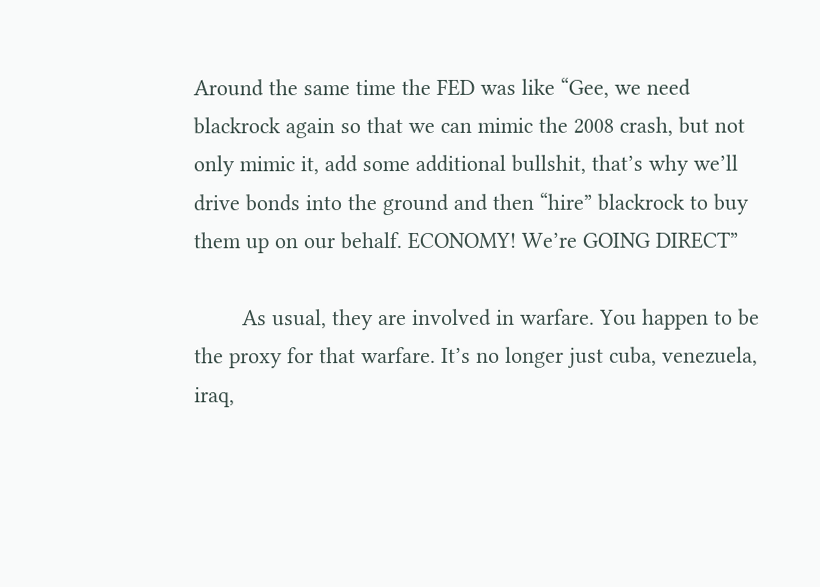Around the same time the FED was like “Gee, we need blackrock again so that we can mimic the 2008 crash, but not only mimic it, add some additional bullshit, that’s why we’ll drive bonds into the ground and then “hire” blackrock to buy them up on our behalf. ECONOMY! We’re GOING DIRECT”

        As usual, they are involved in warfare. You happen to be the proxy for that warfare. It’s no longer just cuba, venezuela, iraq,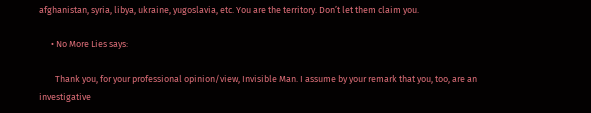afghanistan, syria, libya, ukraine, yugoslavia, etc. You are the territory. Don’t let them claim you.

      • No More Lies says:

        Thank you, for your professional opinion/view, Invisible Man. I assume by your remark that you, too, are an investigative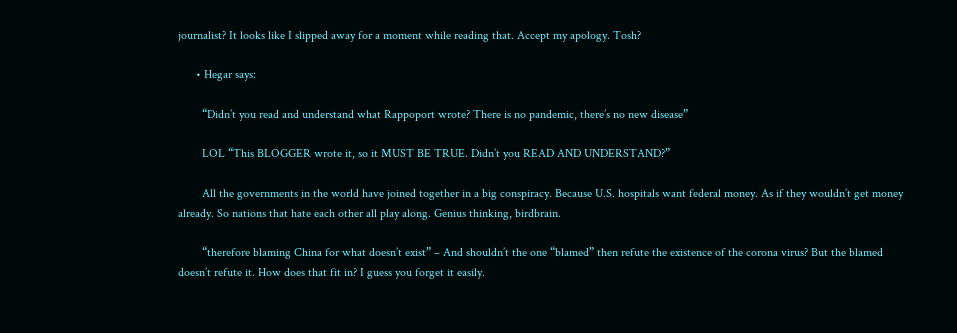journalist? It looks like I slipped away for a moment while reading that. Accept my apology. Tosh?

      • Hegar says:

        “Didn’t you read and understand what Rappoport wrote? There is no pandemic, there’s no new disease”

        LOL “This BLOGGER wrote it, so it MUST BE TRUE. Didn’t you READ AND UNDERSTAND?”

        All the governments in the world have joined together in a big conspiracy. Because U.S. hospitals want federal money. As if they wouldn’t get money already. So nations that hate each other all play along. Genius thinking, birdbrain.

        “therefore blaming China for what doesn’t exist” – And shouldn’t the one “blamed” then refute the existence of the corona virus? But the blamed doesn’t refute it. How does that fit in? I guess you forget it easily.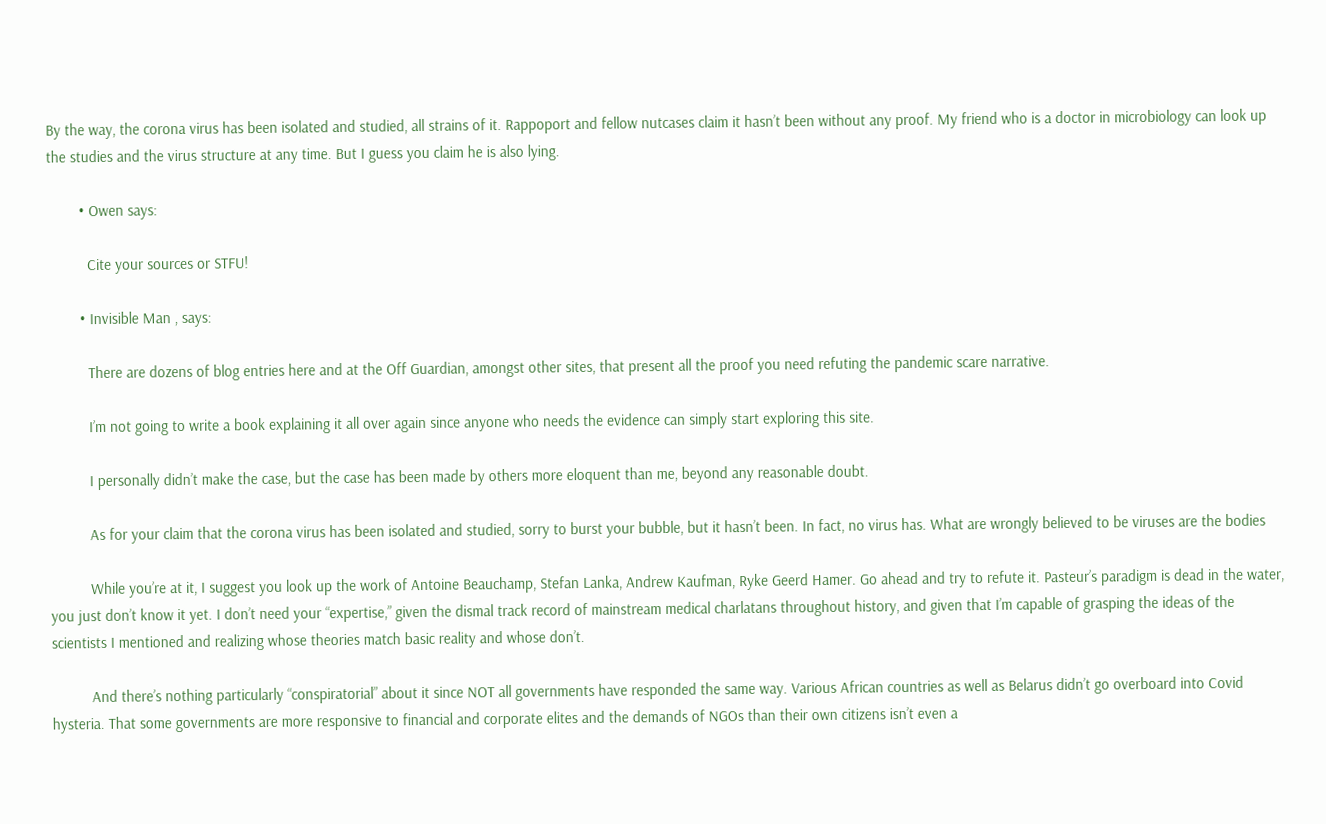By the way, the corona virus has been isolated and studied, all strains of it. Rappoport and fellow nutcases claim it hasn’t been without any proof. My friend who is a doctor in microbiology can look up the studies and the virus structure at any time. But I guess you claim he is also lying.

        • Owen says:

          Cite your sources or STFU!

        • Invisible Man , says:

          There are dozens of blog entries here and at the Off Guardian, amongst other sites, that present all the proof you need refuting the pandemic scare narrative.

          I’m not going to write a book explaining it all over again since anyone who needs the evidence can simply start exploring this site.

          I personally didn’t make the case, but the case has been made by others more eloquent than me, beyond any reasonable doubt.

          As for your claim that the corona virus has been isolated and studied, sorry to burst your bubble, but it hasn’t been. In fact, no virus has. What are wrongly believed to be viruses are the bodies

          While you’re at it, I suggest you look up the work of Antoine Beauchamp, Stefan Lanka, Andrew Kaufman, Ryke Geerd Hamer. Go ahead and try to refute it. Pasteur’s paradigm is dead in the water, you just don’t know it yet. I don’t need your “expertise,” given the dismal track record of mainstream medical charlatans throughout history, and given that I’m capable of grasping the ideas of the scientists I mentioned and realizing whose theories match basic reality and whose don’t.

          And there’s nothing particularly “conspiratorial” about it since NOT all governments have responded the same way. Various African countries as well as Belarus didn’t go overboard into Covid hysteria. That some governments are more responsive to financial and corporate elites and the demands of NGOs than their own citizens isn’t even a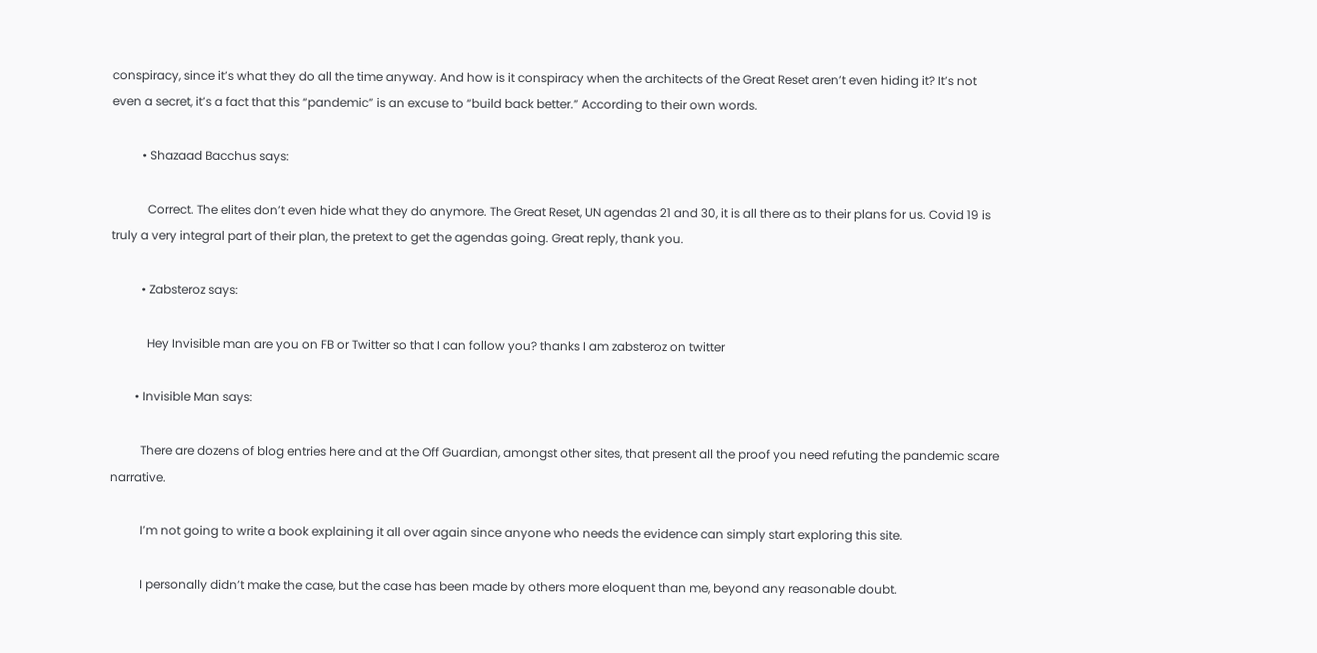conspiracy, since it’s what they do all the time anyway. And how is it conspiracy when the architects of the Great Reset aren’t even hiding it? It’s not even a secret, it’s a fact that this “pandemic” is an excuse to “build back better.” According to their own words.

          • Shazaad Bacchus says:

            Correct. The elites don’t even hide what they do anymore. The Great Reset, UN agendas 21 and 30, it is all there as to their plans for us. Covid 19 is truly a very integral part of their plan, the pretext to get the agendas going. Great reply, thank you.

          • Zabsteroz says:

            Hey Invisible man are you on FB or Twitter so that I can follow you? thanks I am zabsteroz on twitter

        • Invisible Man says:

          There are dozens of blog entries here and at the Off Guardian, amongst other sites, that present all the proof you need refuting the pandemic scare narrative.

          I’m not going to write a book explaining it all over again since anyone who needs the evidence can simply start exploring this site.

          I personally didn’t make the case, but the case has been made by others more eloquent than me, beyond any reasonable doubt.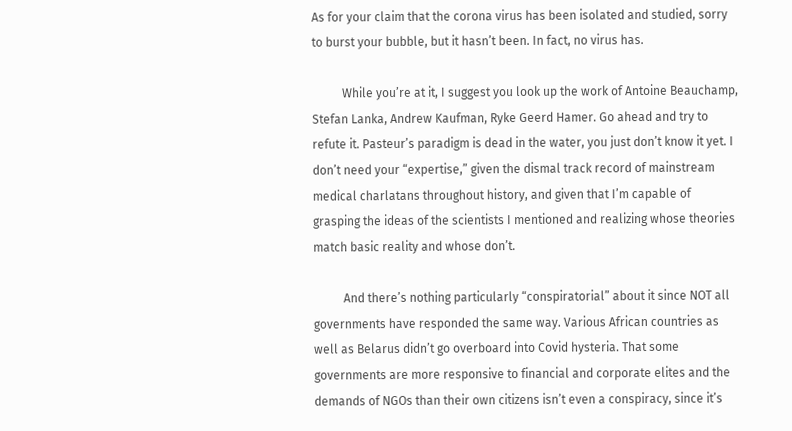As for your claim that the corona virus has been isolated and studied, sorry to burst your bubble, but it hasn’t been. In fact, no virus has.

          While you’re at it, I suggest you look up the work of Antoine Beauchamp, Stefan Lanka, Andrew Kaufman, Ryke Geerd Hamer. Go ahead and try to refute it. Pasteur’s paradigm is dead in the water, you just don’t know it yet. I don’t need your “expertise,” given the dismal track record of mainstream medical charlatans throughout history, and given that I’m capable of grasping the ideas of the scientists I mentioned and realizing whose theories match basic reality and whose don’t.

          And there’s nothing particularly “conspiratorial” about it since NOT all governments have responded the same way. Various African countries as well as Belarus didn’t go overboard into Covid hysteria. That some governments are more responsive to financial and corporate elites and the demands of NGOs than their own citizens isn’t even a conspiracy, since it’s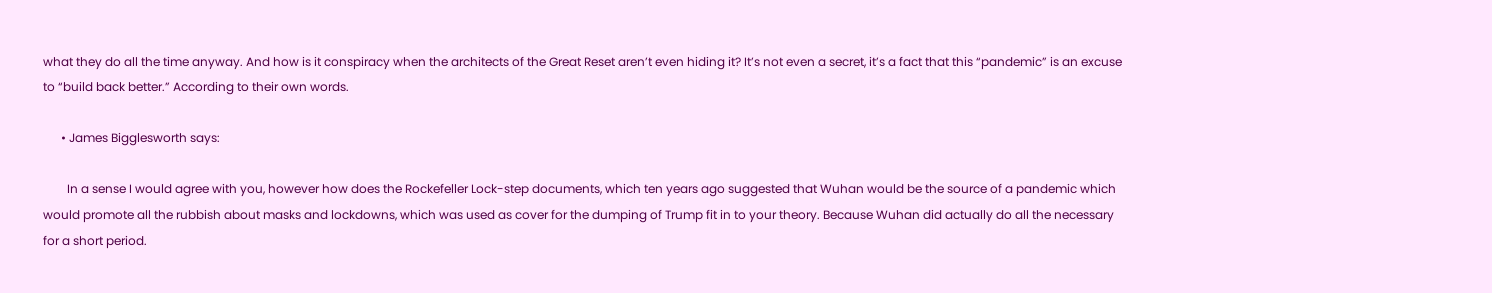what they do all the time anyway. And how is it conspiracy when the architects of the Great Reset aren’t even hiding it? It’s not even a secret, it’s a fact that this “pandemic” is an excuse to “build back better.” According to their own words.

      • James Bigglesworth says:

        In a sense I would agree with you, however how does the Rockefeller Lock-step documents, which ten years ago suggested that Wuhan would be the source of a pandemic which would promote all the rubbish about masks and lockdowns, which was used as cover for the dumping of Trump fit in to your theory. Because Wuhan did actually do all the necessary for a short period.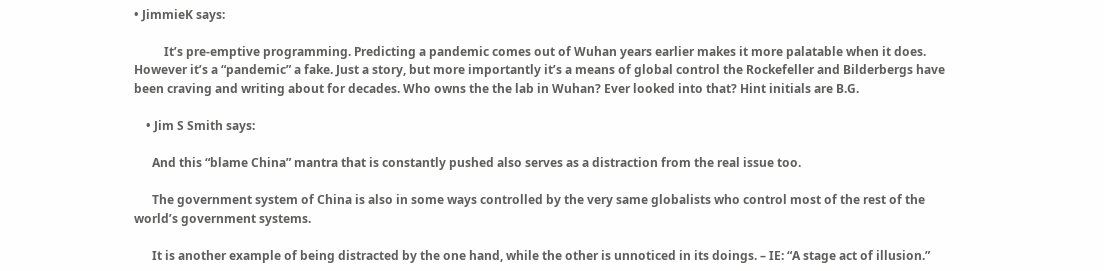• JimmieK says:

          It’s pre-emptive programming. Predicting a pandemic comes out of Wuhan years earlier makes it more palatable when it does. However it’s a “pandemic” a fake. Just a story, but more importantly it’s a means of global control the Rockefeller and Bilderbergs have been craving and writing about for decades. Who owns the the lab in Wuhan? Ever looked into that? Hint initials are B.G.

    • Jim S Smith says:

      And this “blame China” mantra that is constantly pushed also serves as a distraction from the real issue too.

      The government system of China is also in some ways controlled by the very same globalists who control most of the rest of the world’s government systems.

      It is another example of being distracted by the one hand, while the other is unnoticed in its doings. – IE: “A stage act of illusion.”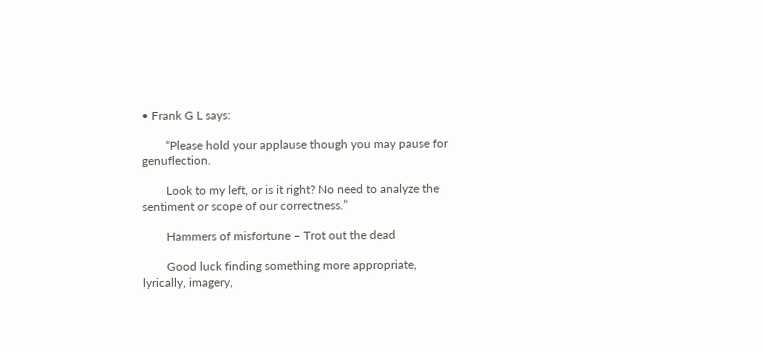• Frank G L says:

        “Please hold your applause though you may pause for genuflection.

        Look to my left, or is it right? No need to analyze the sentiment or scope of our correctness.”

        Hammers of misfortune – Trot out the dead

        Good luck finding something more appropriate, lyrically, imagery,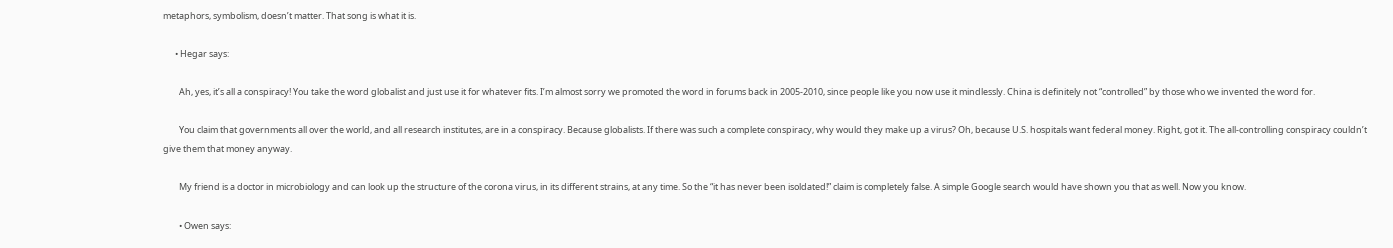metaphors, symbolism, doesn’t matter. That song is what it is.

      • Hegar says:

        Ah, yes, it’s all a conspiracy! You take the word globalist and just use it for whatever fits. I’m almost sorry we promoted the word in forums back in 2005-2010, since people like you now use it mindlessly. China is definitely not “controlled” by those who we invented the word for.

        You claim that governments all over the world, and all research institutes, are in a conspiracy. Because globalists. If there was such a complete conspiracy, why would they make up a virus? Oh, because U.S. hospitals want federal money. Right, got it. The all-controlling conspiracy couldn’t give them that money anyway.

        My friend is a doctor in microbiology and can look up the structure of the corona virus, in its different strains, at any time. So the “it has never been isoldated!” claim is completely false. A simple Google search would have shown you that as well. Now you know.

        • Owen says: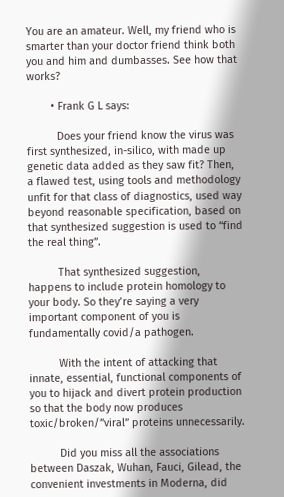You are an amateur. Well, my friend who is smarter than your doctor friend think both you and him and dumbasses. See how that works?

        • Frank G L says:

          Does your friend know the virus was first synthesized, in-silico, with made up genetic data added as they saw fit? Then, a flawed test, using tools and methodology unfit for that class of diagnostics, used way beyond reasonable specification, based on that synthesized suggestion is used to “find the real thing”.

          That synthesized suggestion, happens to include protein homology to your body. So they’re saying a very important component of you is fundamentally covid/a pathogen.

          With the intent of attacking that innate, essential, functional components of you to hijack and divert protein production so that the body now produces toxic/broken/”viral” proteins unnecessarily.

          Did you miss all the associations between Daszak, Wuhan, Fauci, Gilead, the convenient investments in Moderna, did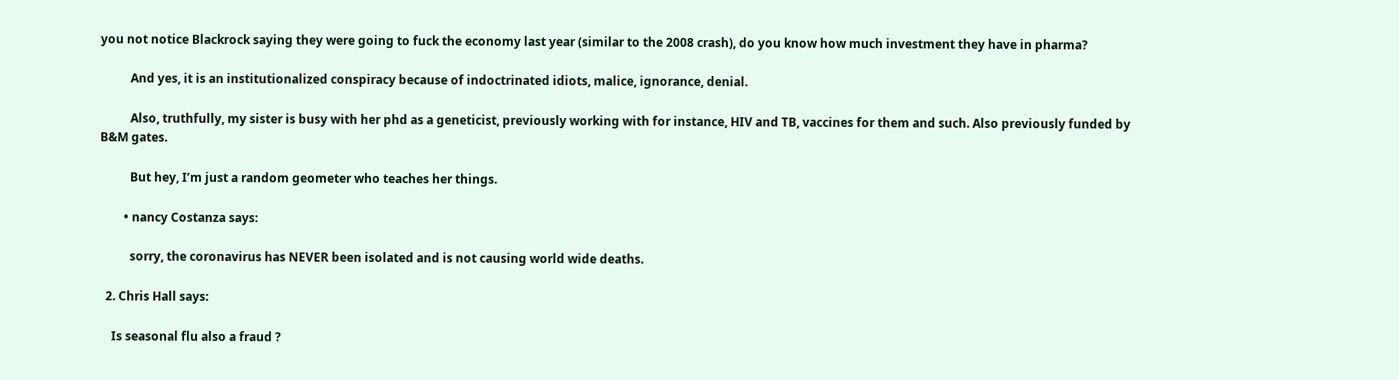you not notice Blackrock saying they were going to fuck the economy last year (similar to the 2008 crash), do you know how much investment they have in pharma?

          And yes, it is an institutionalized conspiracy because of indoctrinated idiots, malice, ignorance, denial.

          Also, truthfully, my sister is busy with her phd as a geneticist, previously working with for instance, HIV and TB, vaccines for them and such. Also previously funded by B&M gates.

          But hey, I’m just a random geometer who teaches her things.

        • nancy Costanza says:

          sorry, the coronavirus has NEVER been isolated and is not causing world wide deaths.

  2. Chris Hall says:

    Is seasonal flu also a fraud ?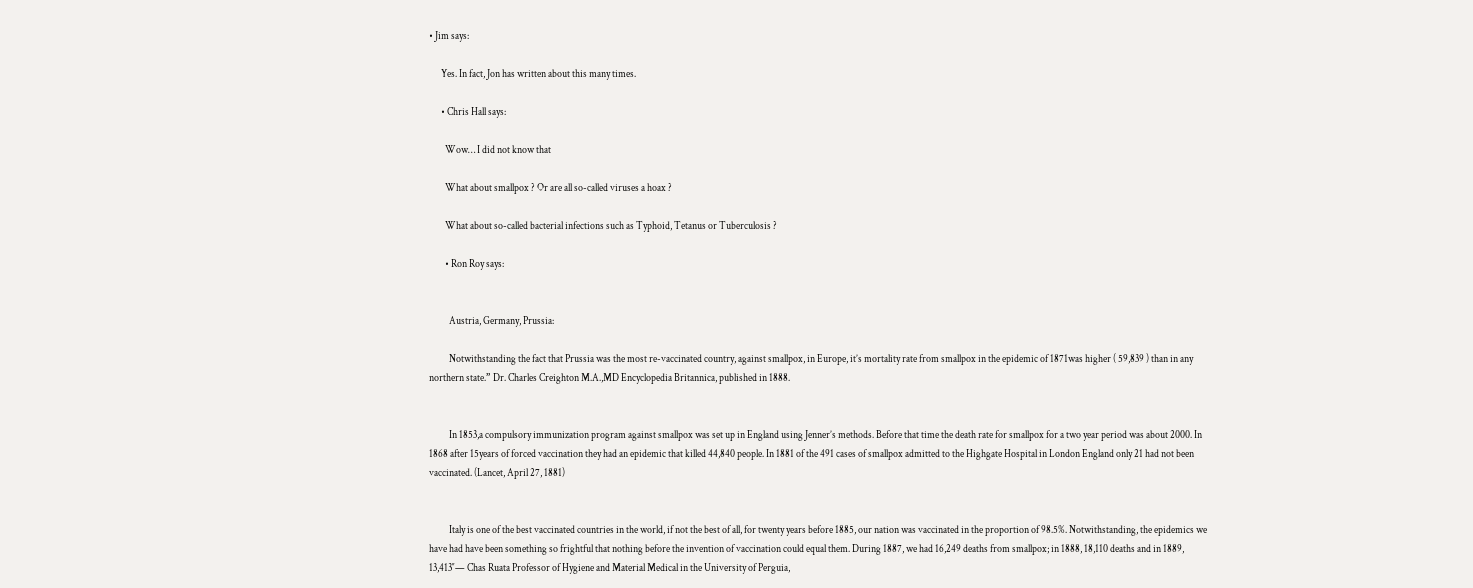• Jim says:

      Yes. In fact, Jon has written about this many times.

      • Chris Hall says:

        Wow… I did not know that

        What about smallpox ? Or are all so-called viruses a hoax ?

        What about so-called bacterial infections such as Typhoid, Tetanus or Tuberculosis ?

        • Ron Roy says:


          Austria, Germany, Prussia:

          Notwithstanding the fact that Prussia was the most re-vaccinated country, against smallpox, in Europe, it’s mortality rate from smallpox in the epidemic of 1871was higher ( 59,839 ) than in any northern state.” Dr. Charles Creighton M.A.,MD Encyclopedia Britannica, published in 1888.


          In 1853,a compulsory immunization program against smallpox was set up in England using Jenner’s methods. Before that time the death rate for smallpox for a two year period was about 2000. In 1868 after 15years of forced vaccination they had an epidemic that killed 44,840 people. In 1881 of the 491 cases of smallpox admitted to the Highgate Hospital in London England only 21 had not been vaccinated. (Lancet, April 27, 1881)


          Italy is one of the best vaccinated countries in the world, if not the best of all, for twenty years before 1885, our nation was vaccinated in the proportion of 98.5%. Notwithstanding, the epidemics we have had have been something so frightful that nothing before the invention of vaccination could equal them. During 1887, we had 16,249 deaths from smallpox; in 1888, 18,110 deaths and in 1889, 13,413″— Chas Ruata Professor of Hygiene and Material Medical in the University of Perguia,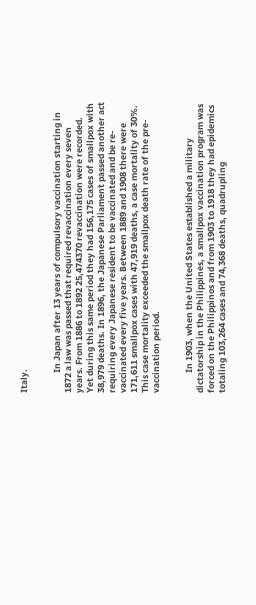Italy.


          In Japan after 13 years of compulsory vaccination starting in 1872 a law was passed that required revaccination every seven years. From 1886 to 1892 25,474370 revaccination were recorded. Yet during this same period they had 156,175 cases of smallpox with 38,979 deaths. In 1896, the Japanese Parliament passed another act requiring every Japanese resident to be vaccinated and be re-vaccinated every five years. Between 1889 and 1908 there were 171,611 smallpox cases with 47,919 deaths, a case mortality of 30%. This case mortality exceeded the smallpox death rate of the pre-vaccination period.


          In 1903, when the United States established a military dictatorship in the Philippines, a smallpox vaccination program was forced on the Philippinos and from 1903 to 1918 they had epidemics totaling 103,264 cases and 74,368 deaths, quadrupling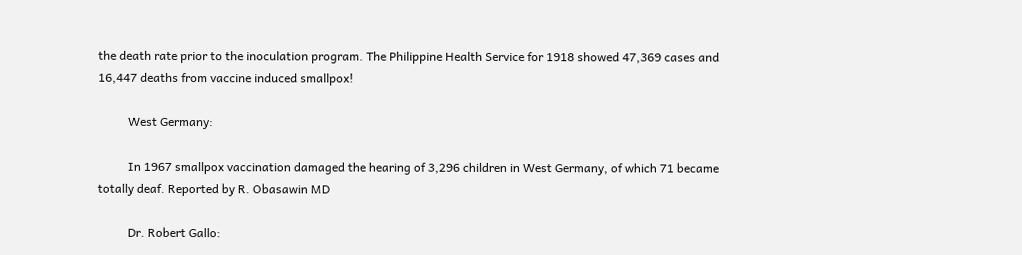the death rate prior to the inoculation program. The Philippine Health Service for 1918 showed 47,369 cases and 16,447 deaths from vaccine induced smallpox!

          West Germany:

          In 1967 smallpox vaccination damaged the hearing of 3,296 children in West Germany, of which 71 became totally deaf. Reported by R. Obasawin MD

          Dr. Robert Gallo: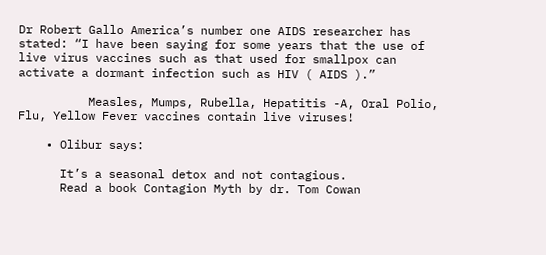Dr Robert Gallo America’s number one AIDS researcher has stated: “I have been saying for some years that the use of live virus vaccines such as that used for smallpox can activate a dormant infection such as HIV ( AIDS ).”

          Measles, Mumps, Rubella, Hepatitis -A, Oral Polio, Flu, Yellow Fever vaccines contain live viruses!

    • Olibur says:

      It’s a seasonal detox and not contagious.
      Read a book Contagion Myth by dr. Tom Cowan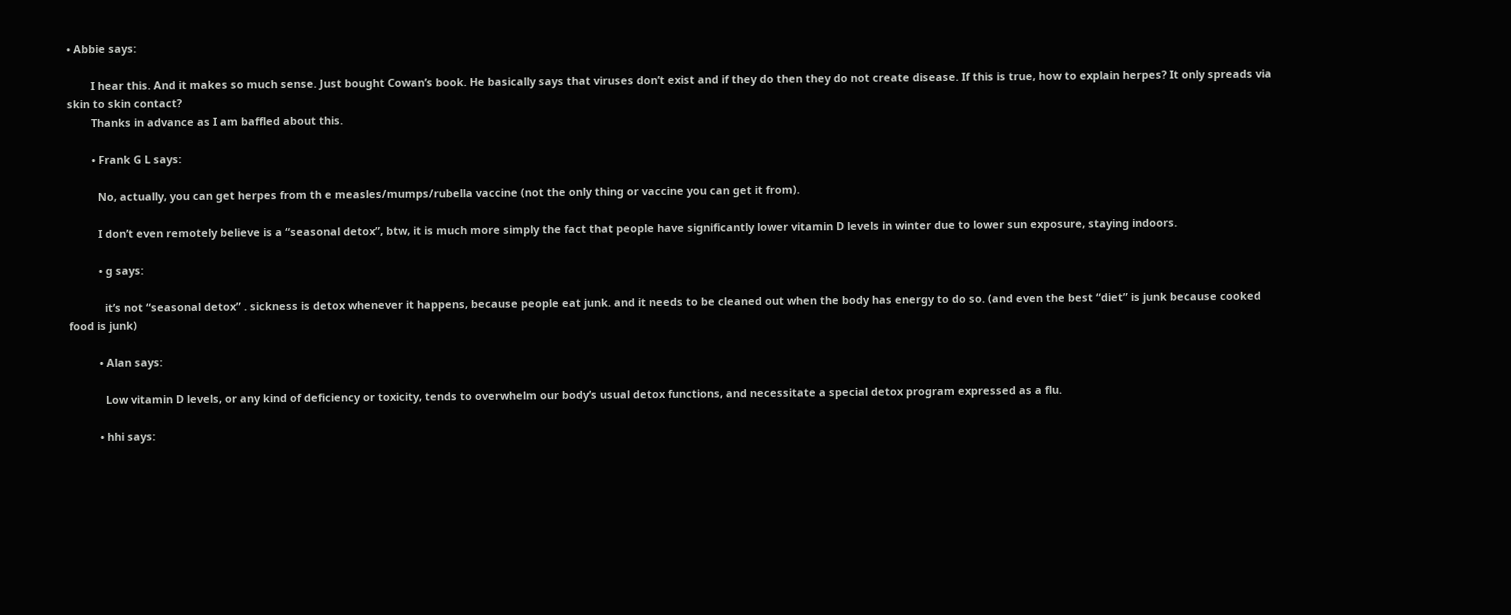• Abbie says:

        I hear this. And it makes so much sense. Just bought Cowan’s book. He basically says that viruses don’t exist and if they do then they do not create disease. If this is true, how to explain herpes? It only spreads via skin to skin contact?
        Thanks in advance as I am baffled about this.

        • Frank G L says:

          No, actually, you can get herpes from th e measles/mumps/rubella vaccine (not the only thing or vaccine you can get it from).

          I don’t even remotely believe is a “seasonal detox”, btw, it is much more simply the fact that people have significantly lower vitamin D levels in winter due to lower sun exposure, staying indoors.

          • g says:

            it’s not “seasonal detox” . sickness is detox whenever it happens, because people eat junk. and it needs to be cleaned out when the body has energy to do so. (and even the best “diet” is junk because cooked food is junk)

          • Alan says:

            Low vitamin D levels, or any kind of deficiency or toxicity, tends to overwhelm our body’s usual detox functions, and necessitate a special detox program expressed as a flu.

          • hhi says: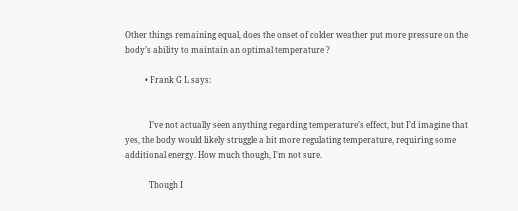Other things remaining equal, does the onset of colder weather put more pressure on the body’s ability to maintain an optimal temperature ?

          • Frank G L says:


            I’ve not actually seen anything regarding temperature’s effect, but I’d imagine that yes, the body would likely struggle a bit more regulating temperature, requiring some additional energy. How much though, I’m not sure.

            Though I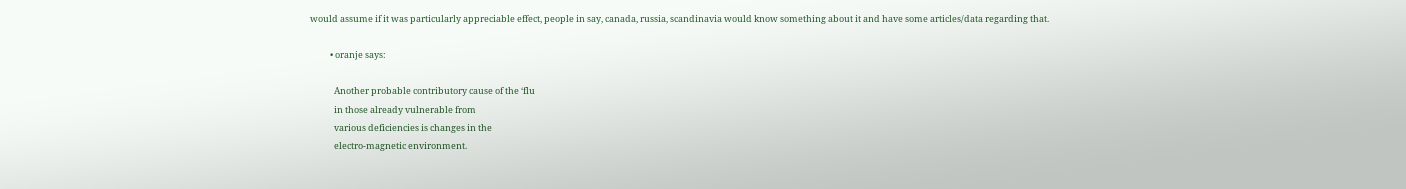would assume if it was particularly appreciable effect, people in say, canada, russia, scandinavia would know something about it and have some articles/data regarding that.

          • oranje says:

            Another probable contributory cause of the ‘flu
            in those already vulnerable from
            various deficiencies is changes in the
            electro-magnetic environment.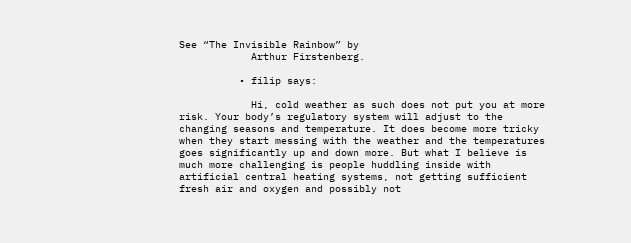See “The Invisible Rainbow” by
            Arthur Firstenberg.

          • filip says:

            Hi, cold weather as such does not put you at more risk. Your body’s regulatory system will adjust to the changing seasons and temperature. It does become more tricky when they start messing with the weather and the temperatures goes significantly up and down more. But what I believe is much more challenging is people huddling inside with artificial central heating systems, not getting sufficient fresh air and oxygen and possibly not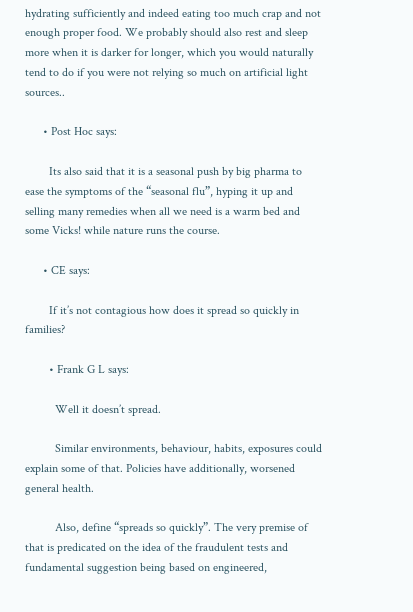hydrating sufficiently and indeed eating too much crap and not enough proper food. We probably should also rest and sleep more when it is darker for longer, which you would naturally tend to do if you were not relying so much on artificial light sources..

      • Post Hoc says:

        Its also said that it is a seasonal push by big pharma to ease the symptoms of the “seasonal flu”, hyping it up and selling many remedies when all we need is a warm bed and some Vicks! while nature runs the course.

      • CE says:

        If it’s not contagious how does it spread so quickly in families?

        • Frank G L says:

          Well it doesn’t spread.

          Similar environments, behaviour, habits, exposures could explain some of that. Policies have additionally, worsened general health.

          Also, define “spreads so quickly”. The very premise of that is predicated on the idea of the fraudulent tests and fundamental suggestion being based on engineered,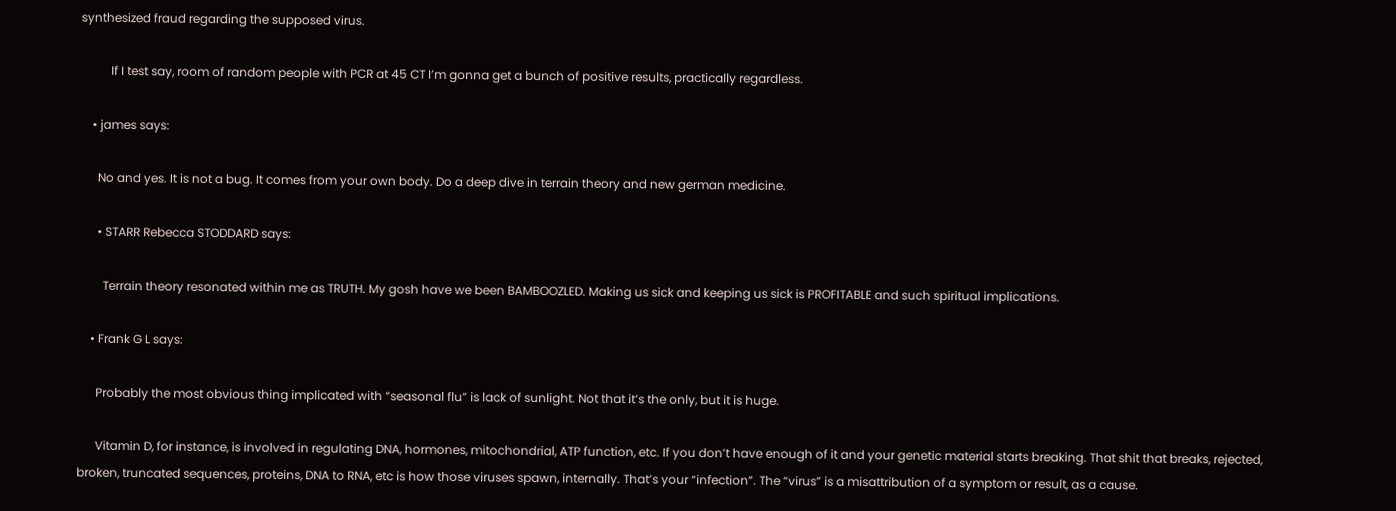synthesized fraud regarding the supposed virus.

          If I test say, room of random people with PCR at 45 CT I’m gonna get a bunch of positive results, practically regardless.

    • james says:

      No and yes. It is not a bug. It comes from your own body. Do a deep dive in terrain theory and new german medicine.

      • STARR Rebecca STODDARD says:

        Terrain theory resonated within me as TRUTH. My gosh have we been BAMBOOZLED. Making us sick and keeping us sick is PROFITABLE and such spiritual implications.

    • Frank G L says:

      Probably the most obvious thing implicated with “seasonal flu” is lack of sunlight. Not that it’s the only, but it is huge.

      Vitamin D, for instance, is involved in regulating DNA, hormones, mitochondrial, ATP function, etc. If you don’t have enough of it and your genetic material starts breaking. That shit that breaks, rejected, broken, truncated sequences, proteins, DNA to RNA, etc is how those viruses spawn, internally. That’s your “infection”. The “virus” is a misattribution of a symptom or result, as a cause.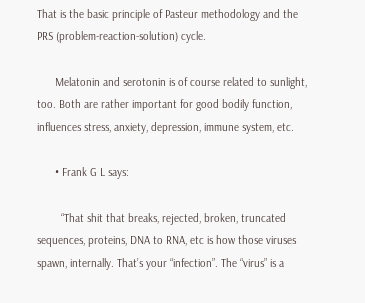That is the basic principle of Pasteur methodology and the PRS (problem-reaction-solution) cycle.

      Melatonin and serotonin is of course related to sunlight, too. Both are rather important for good bodily function, influences stress, anxiety, depression, immune system, etc.

      • Frank G L says:

        “That shit that breaks, rejected, broken, truncated sequences, proteins, DNA to RNA, etc is how those viruses spawn, internally. That’s your “infection”. The “virus” is a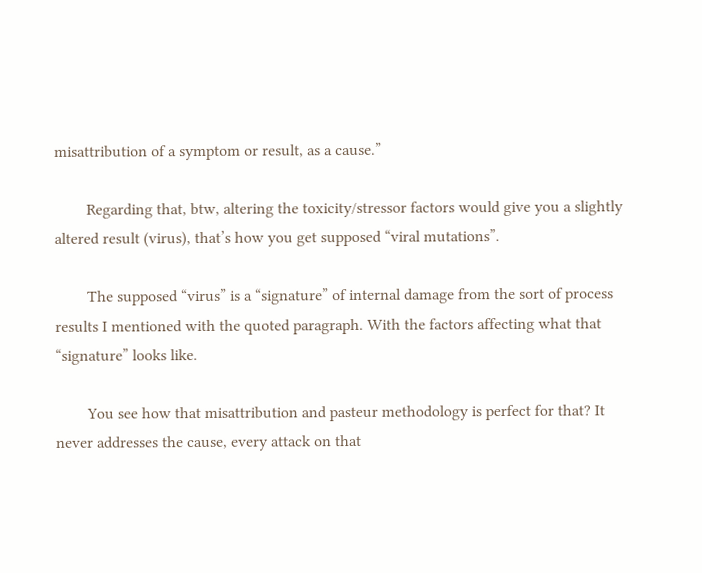misattribution of a symptom or result, as a cause.”

        Regarding that, btw, altering the toxicity/stressor factors would give you a slightly altered result (virus), that’s how you get supposed “viral mutations”.

        The supposed “virus” is a “signature” of internal damage from the sort of process results I mentioned with the quoted paragraph. With the factors affecting what that “signature” looks like.

        You see how that misattribution and pasteur methodology is perfect for that? It never addresses the cause, every attack on that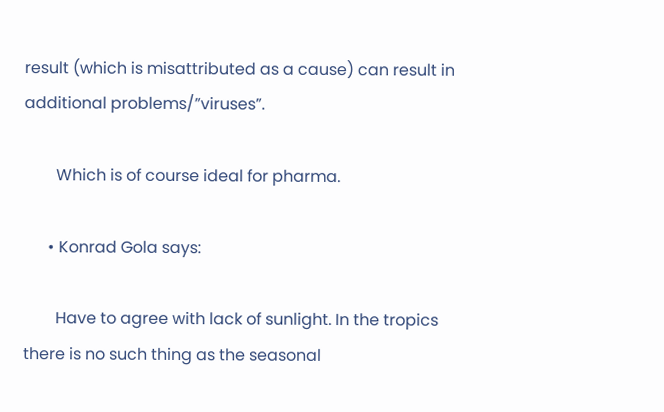result (which is misattributed as a cause) can result in additional problems/”viruses”.

        Which is of course ideal for pharma.

      • Konrad Gola says:

        Have to agree with lack of sunlight. In the tropics there is no such thing as the seasonal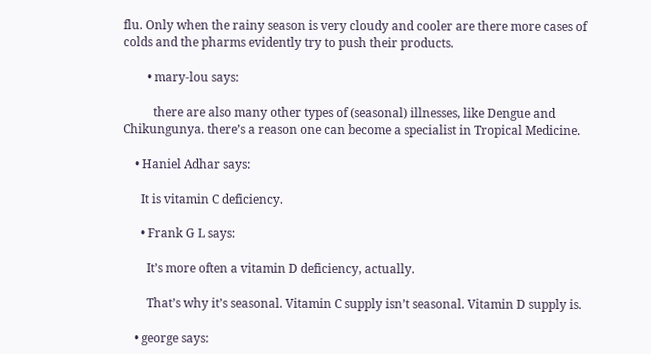flu. Only when the rainy season is very cloudy and cooler are there more cases of colds and the pharms evidently try to push their products.

        • mary-lou says:

          there are also many other types of (seasonal) illnesses, like Dengue and Chikungunya. there’s a reason one can become a specialist in Tropical Medicine.

    • Haniel Adhar says:

      It is vitamin C deficiency.

      • Frank G L says:

        It’s more often a vitamin D deficiency, actually.

        That’s why it’s seasonal. Vitamin C supply isn’t seasonal. Vitamin D supply is.

    • george says: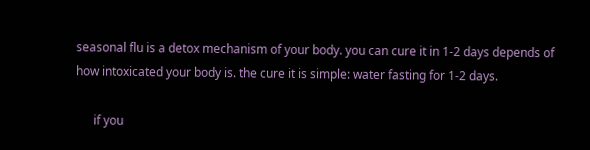seasonal flu is a detox mechanism of your body. you can cure it in 1-2 days depends of how intoxicated your body is. the cure it is simple: water fasting for 1-2 days.

      if you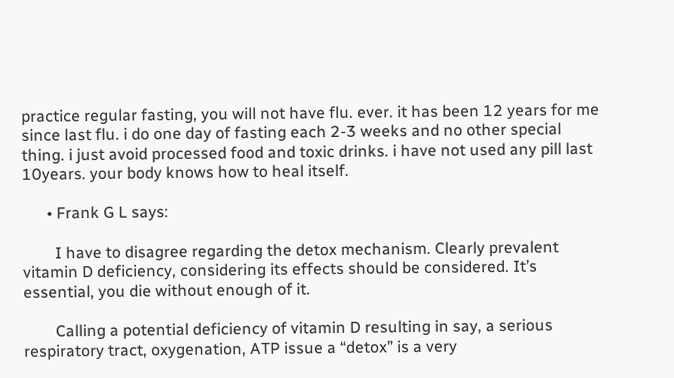practice regular fasting, you will not have flu. ever. it has been 12 years for me since last flu. i do one day of fasting each 2-3 weeks and no other special thing. i just avoid processed food and toxic drinks. i have not used any pill last 10years. your body knows how to heal itself.

      • Frank G L says:

        I have to disagree regarding the detox mechanism. Clearly prevalent vitamin D deficiency, considering its effects should be considered. It’s essential, you die without enough of it.

        Calling a potential deficiency of vitamin D resulting in say, a serious respiratory tract, oxygenation, ATP issue a “detox” is a very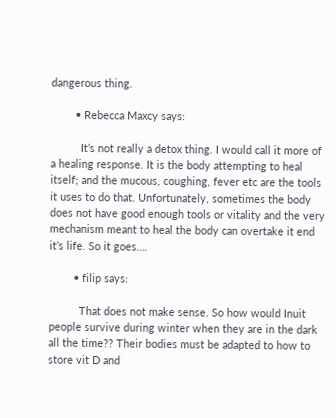dangerous thing.

        • Rebecca Maxcy says:

          It’s not really a detox thing. I would call it more of a healing response. It is the body attempting to heal itself; and the mucous, coughing, fever etc are the tools it uses to do that. Unfortunately, sometimes the body does not have good enough tools or vitality and the very mechanism meant to heal the body can overtake it end it’s life. So it goes….

        • filip says:

          That does not make sense. So how would Inuit people survive during winter when they are in the dark all the time?? Their bodies must be adapted to how to store vit D and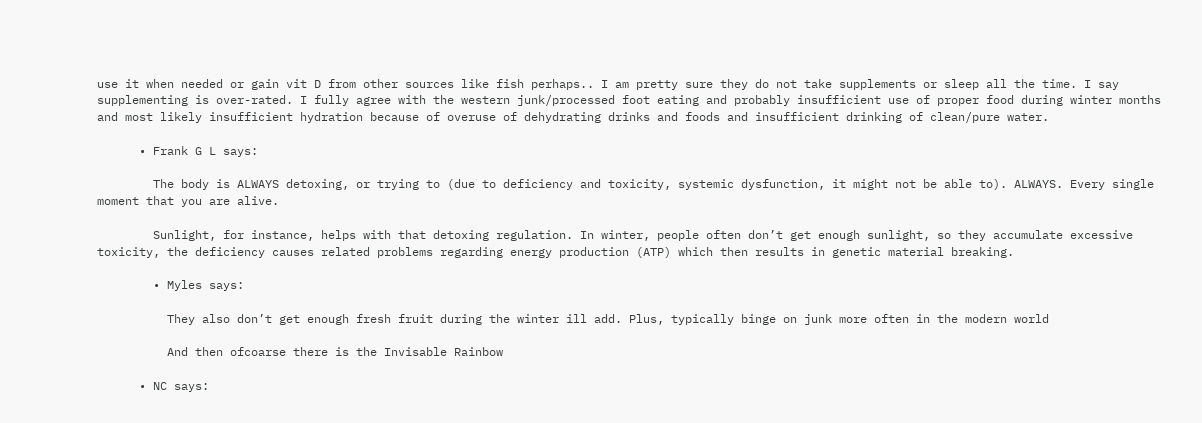use it when needed or gain vit D from other sources like fish perhaps.. I am pretty sure they do not take supplements or sleep all the time. I say supplementing is over-rated. I fully agree with the western junk/processed foot eating and probably insufficient use of proper food during winter months and most likely insufficient hydration because of overuse of dehydrating drinks and foods and insufficient drinking of clean/pure water.

      • Frank G L says:

        The body is ALWAYS detoxing, or trying to (due to deficiency and toxicity, systemic dysfunction, it might not be able to). ALWAYS. Every single moment that you are alive.

        Sunlight, for instance, helps with that detoxing regulation. In winter, people often don’t get enough sunlight, so they accumulate excessive toxicity, the deficiency causes related problems regarding energy production (ATP) which then results in genetic material breaking.

        • Myles says:

          They also don’t get enough fresh fruit during the winter ill add. Plus, typically binge on junk more often in the modern world

          And then ofcoarse there is the Invisable Rainbow

      • NC says: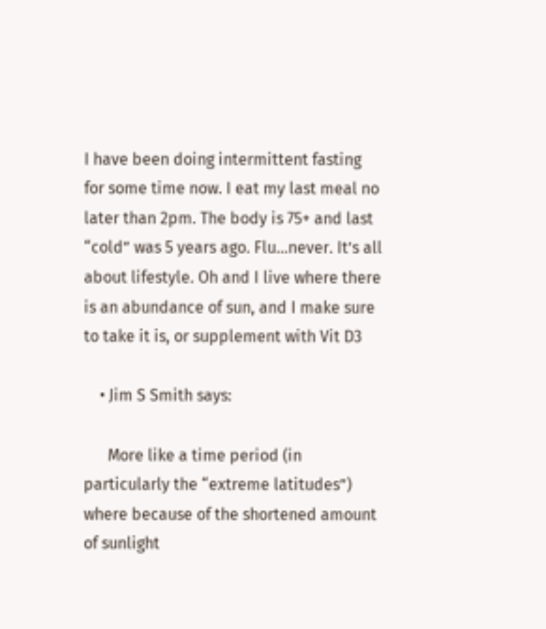I have been doing intermittent fasting for some time now. I eat my last meal no later than 2pm. The body is 75+ and last “cold” was 5 years ago. Flu…never. It’s all about lifestyle. Oh and I live where there is an abundance of sun, and I make sure to take it is, or supplement with Vit D3

    • Jim S Smith says:

      More like a time period (in particularly the “extreme latitudes”) where because of the shortened amount of sunlight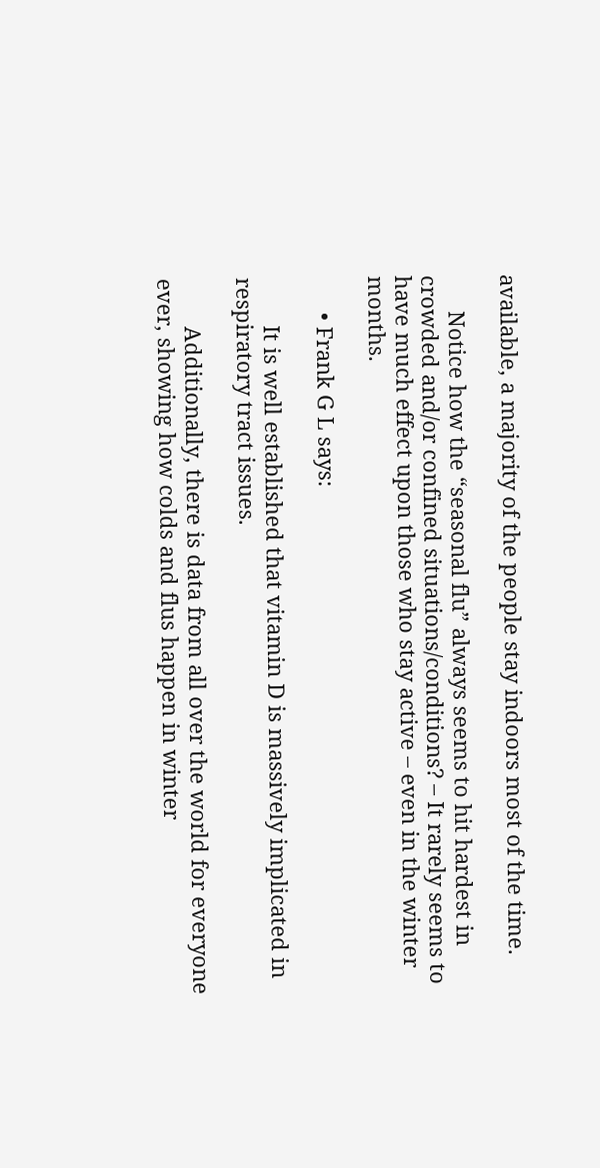available, a majority of the people stay indoors most of the time.

      Notice how the “seasonal flu” always seems to hit hardest in crowded and/or confined situations/conditions? – It rarely seems to have much effect upon those who stay active – even in the winter months.

      • Frank G L says:

        It is well established that vitamin D is massively implicated in respiratory tract issues.

        Additionally, there is data from all over the world for everyone ever, showing how colds and flus happen in winter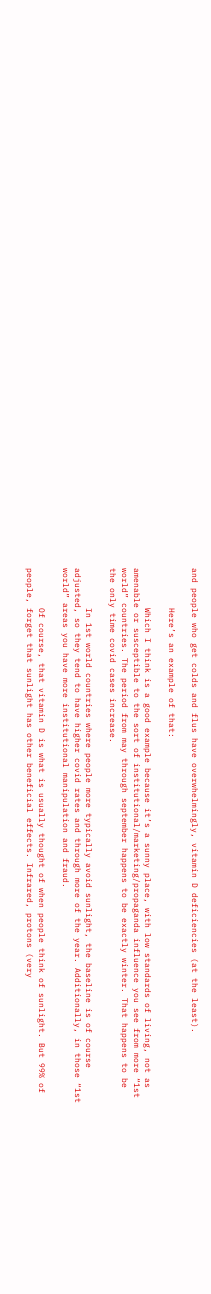and people who get colds and flus have overwhelmingly, vitamin D deficiencies (at the least).

        Here’s an example of that:

        Which I think is a good example because it’s a sunny place, with low standards of living, not as amenable or susceptible to the sort of institutional/marketing/propaganda influence you see from more “1st world” countries. The period from may through september happens to be exactly winter. That happens to be the only time covid cases increase.

        In 1st world countries where people more typically avoid sunlight, the baseline is of course adjusted, so they tend to have higher covid rates and through more of the year. Additionally, in those “1st world” areas you have more institutional manipulation and fraud.

        Of course, that vitamin D is what is usually thought of when people think of sunlight. But 99% of people, forget that sunlight has other beneficial effects. Infrared, protons (very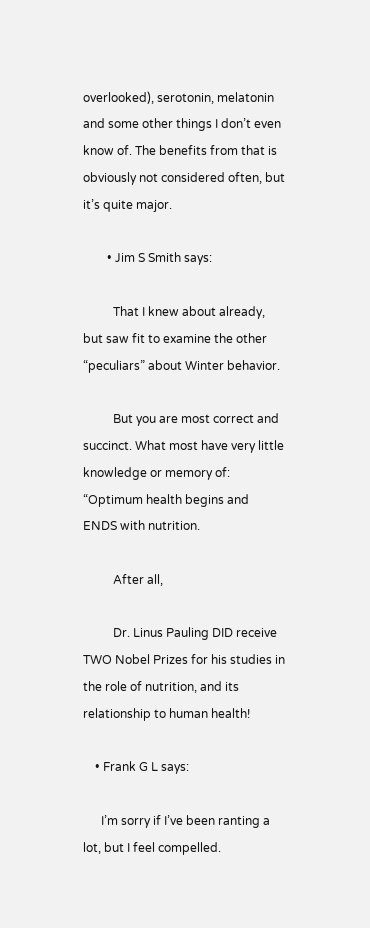overlooked), serotonin, melatonin and some other things I don’t even know of. The benefits from that is obviously not considered often, but it’s quite major.

        • Jim S Smith says:

          That I knew about already, but saw fit to examine the other “peculiars” about Winter behavior.

          But you are most correct and succinct. What most have very little knowledge or memory of: “Optimum health begins and ENDS with nutrition.

          After all,

          Dr. Linus Pauling DID receive TWO Nobel Prizes for his studies in the role of nutrition, and its relationship to human health!

    • Frank G L says:

      I’m sorry if I’ve been ranting a lot, but I feel compelled.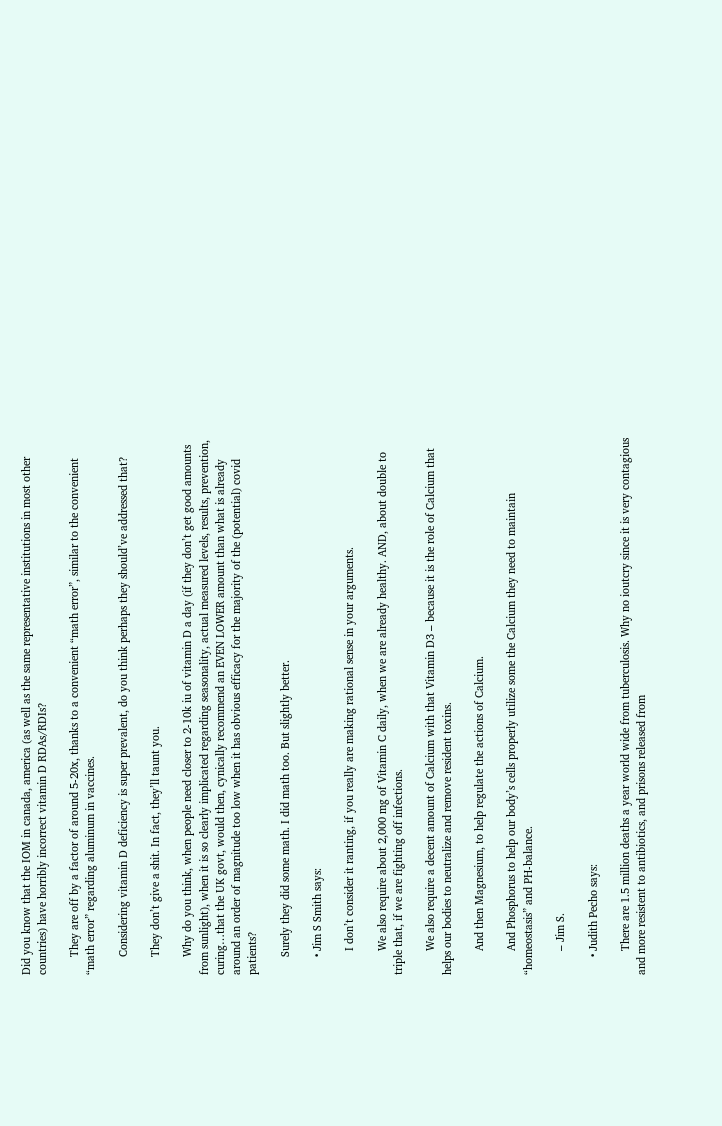Did you know that the IOM in canada, america (as well as the same representative institutions in most other countries) have horribly incorrect vitamin D RDAs/RDIs?

      They are off by a factor of around 5-20x, thanks to a convenient “math error”, similar to the convenient “math error” regarding aluminum in vaccines.

      Considering vitamin D deficiency is super prevalent, do you think perhaps they should’ve addressed that?

      They don’t give a shit. In fact, they’ll taunt you.

      Why do you think, when people need closer to 2-10k iu of vitamin D a day (if they don’t get good amounts from sunlight), when it is so clearly implicated regarding seasonality, actual measured levels, results, prevention, curing…that the UK govt, would then, cynically recommend an EVEN LOWER amount than what is already around an order of magnitude too low when it has obvious efficacy for the majority of the (potential) covid patients?

      Surely they did some math. I did math too. But slightly better.

      • Jim S Smith says:

        I don’t consider it ranting, if you really are making rational sense in your arguments.

        We also require about 2,000 mg of Vitamin C daily, when we are already healthy. AND, about double to triple that, if we are fighting off infections.

        We also require a decent amount of Calcium with that Vitamin D3 – because it is the role of Calcium that helps our bodies to neutralize and remove resident toxins.

        And then Magnesium, to help regulate the actions of Calcium.

        And Phosphorus to help our body’s cells properly utilize some the Calcium they need to maintain “homeostasis” and PH-balance.

        – Jim S.

      • Judith Pecho says:

        There are 1.5 million deaths a year world wide from tuberculosis. Why no ioutcry since it is very contagious and more resistent to antibiotics, and prisons released from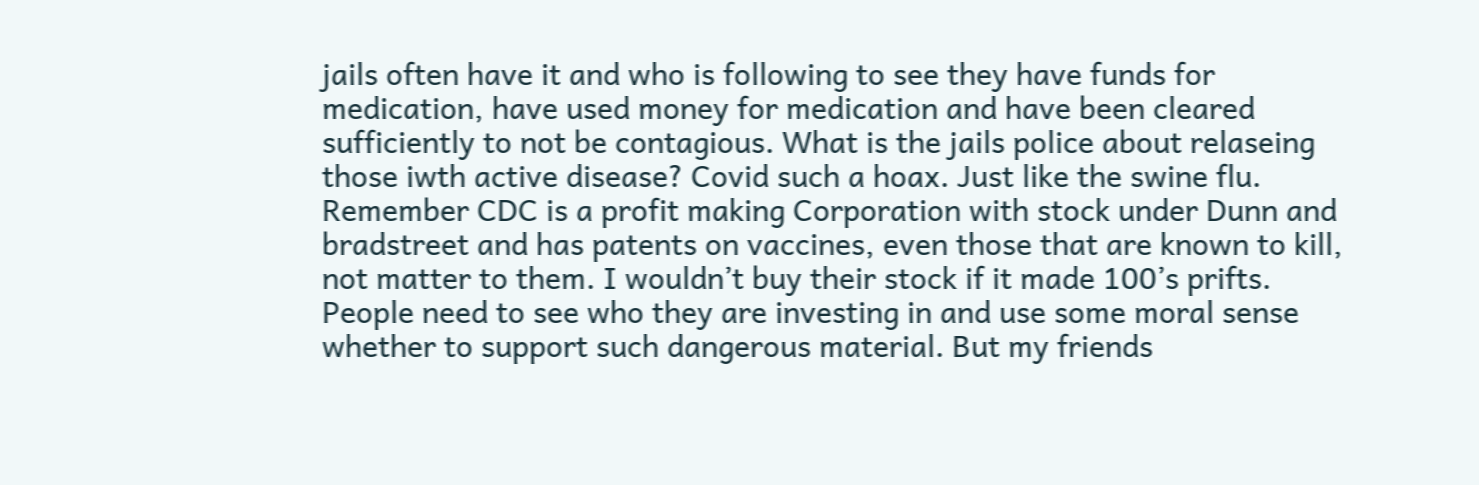jails often have it and who is following to see they have funds for medication, have used money for medication and have been cleared sufficiently to not be contagious. What is the jails police about relaseing those iwth active disease? Covid such a hoax. Just like the swine flu. Remember CDC is a profit making Corporation with stock under Dunn and bradstreet and has patents on vaccines, even those that are known to kill, not matter to them. I wouldn’t buy their stock if it made 100’s prifts. People need to see who they are investing in and use some moral sense whether to support such dangerous material. But my friends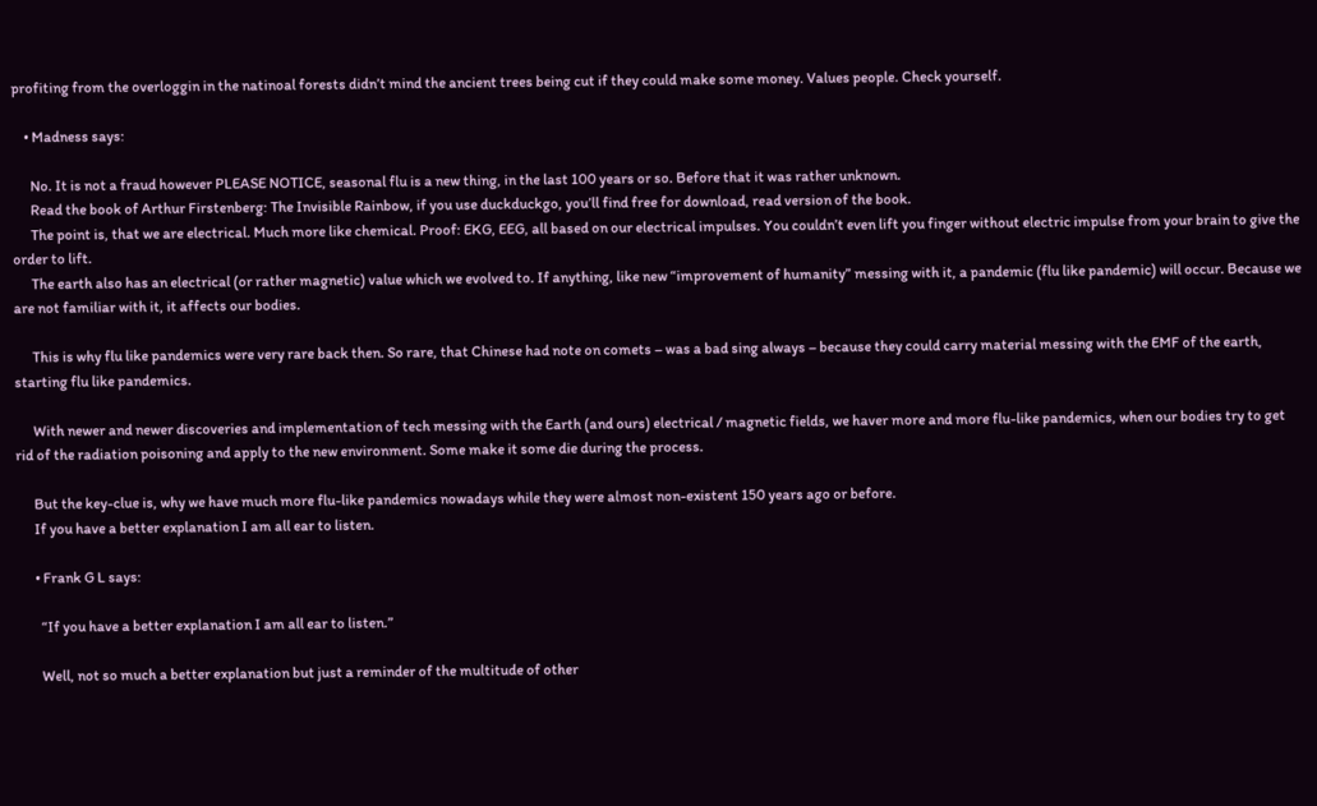profiting from the overloggin in the natinoal forests didn’t mind the ancient trees being cut if they could make some money. Values people. Check yourself.

    • Madness says:

      No. It is not a fraud however PLEASE NOTICE, seasonal flu is a new thing, in the last 100 years or so. Before that it was rather unknown.
      Read the book of Arthur Firstenberg: The Invisible Rainbow, if you use duckduckgo, you’ll find free for download, read version of the book.
      The point is, that we are electrical. Much more like chemical. Proof: EKG, EEG, all based on our electrical impulses. You couldn’t even lift you finger without electric impulse from your brain to give the order to lift.
      The earth also has an electrical (or rather magnetic) value which we evolved to. If anything, like new “improvement of humanity” messing with it, a pandemic (flu like pandemic) will occur. Because we are not familiar with it, it affects our bodies.

      This is why flu like pandemics were very rare back then. So rare, that Chinese had note on comets – was a bad sing always – because they could carry material messing with the EMF of the earth, starting flu like pandemics.

      With newer and newer discoveries and implementation of tech messing with the Earth (and ours) electrical / magnetic fields, we haver more and more flu-like pandemics, when our bodies try to get rid of the radiation poisoning and apply to the new environment. Some make it some die during the process.

      But the key-clue is, why we have much more flu-like pandemics nowadays while they were almost non-existent 150 years ago or before.
      If you have a better explanation I am all ear to listen.

      • Frank G L says:

        “If you have a better explanation I am all ear to listen.”

        Well, not so much a better explanation but just a reminder of the multitude of other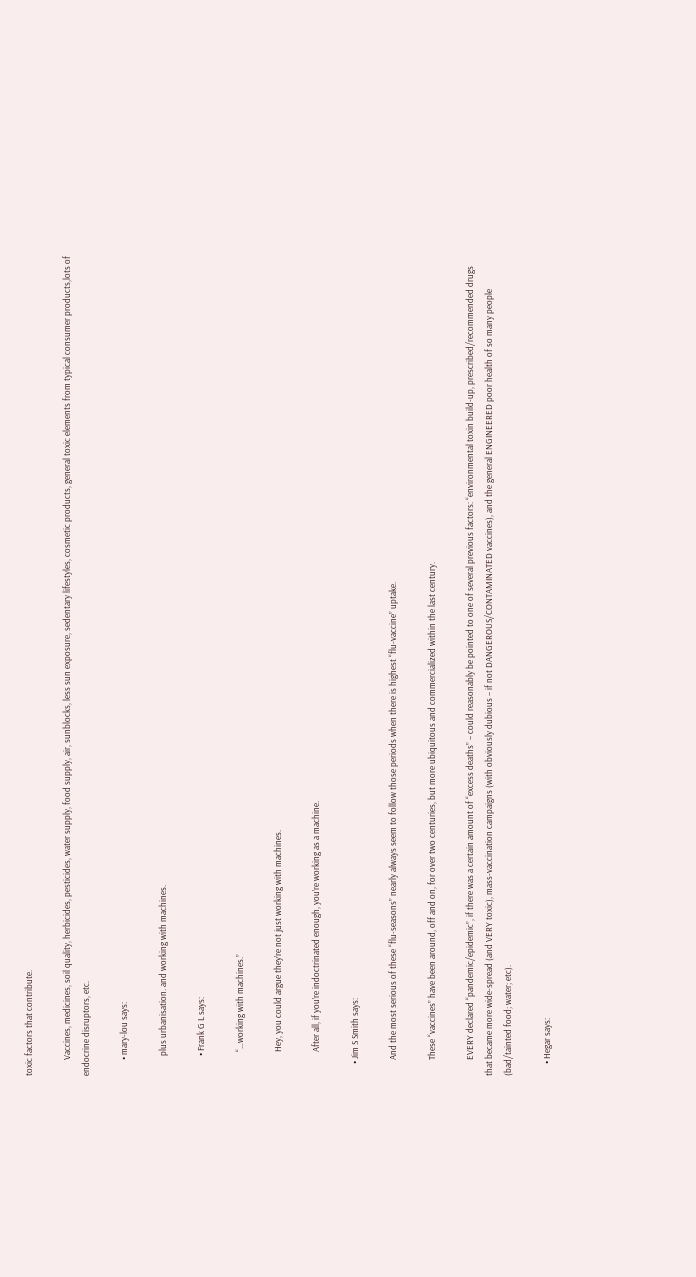toxic factors that contribute.

        Vaccines, medicines, soil quality, herbicides, pesticides, water supply, food supply, air, sunblocks, less sun exposure, sedentary lifestyles, cosmetic products, general toxic elements from typical consumer products,lots of endocrine disruptors, etc.

        • mary-lou says:

          plus urbanisation. and working with machines.

          • Frank G L says:

            “…working with machines.”

            Hey, you could argue they’re not just working with machines.

            After all, if you’re indoctrinated enough, you’re working as a machine.

      • Jim S Smith says:

        And the most serious of these “flu-seasons” nearly always seem to follow those periods when there is highest “flu-vaccine” uptake.

        These “vaccines” have been around, off and on, for over two centuries, but more ubiquitous and commercialized within the last century.

        EVERY declared “pandemic/epidemic”, if there was a certain amount of “excess deaths” – could reasonably be pointed to one of several previous factors: “environmental toxin build-up, prescribed/recommended drugs that became more wide-spread (and VERY toxic), mass-vaccination campaigns (with obviously dubious – if not DANGEROUS/CONTAMINATED vaccines), and the general ENGINEERED poor health of so many people (bad/tainted food; water; etc).

      • Hegar says: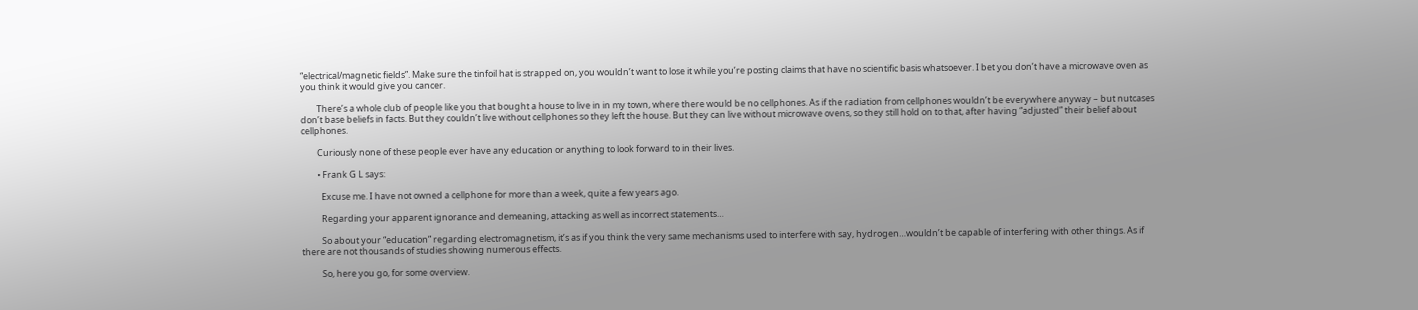“electrical/magnetic fields”. Make sure the tinfoil hat is strapped on, you wouldn’t want to lose it while you’re posting claims that have no scientific basis whatsoever. I bet you don’t have a microwave oven as you think it would give you cancer.

        There’s a whole club of people like you that bought a house to live in in my town, where there would be no cellphones. As if the radiation from cellphones wouldn’t be everywhere anyway – but nutcases don’t base beliefs in facts. But they couldn’t live without cellphones so they left the house. But they can live without microwave ovens, so they still hold on to that, after having “adjusted” their belief about cellphones.

        Curiously none of these people ever have any education or anything to look forward to in their lives.

        • Frank G L says:

          Excuse me. I have not owned a cellphone for more than a week, quite a few years ago.

          Regarding your apparent ignorance and demeaning, attacking as well as incorrect statements…

          So about your “education” regarding electromagnetism, it’s as if you think the very same mechanisms used to interfere with say, hydrogen…wouldn’t be capable of interfering with other things. As if there are not thousands of studies showing numerous effects.

          So, here you go, for some overview.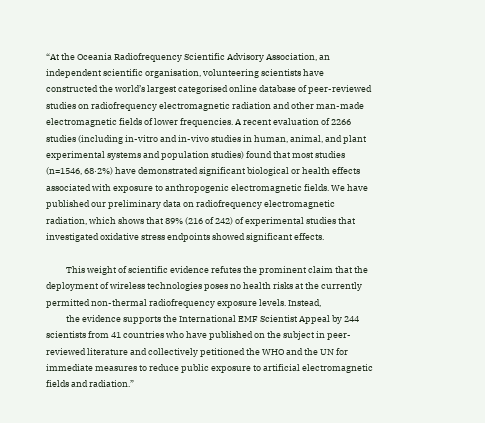“At the Oceania Radiofrequency Scientific Advisory Association, an independent scientific organisation, volunteering scientists have constructed the world’s largest categorised online database of peer-reviewed studies on radiofrequency electromagnetic radiation and other man-made electromagnetic fields of lower frequencies. A recent evaluation of 2266 studies (including in-vitro and in-vivo studies in human, animal, and plant experimental systems and population studies) found that most studies (n=1546, 68·2%) have demonstrated significant biological or health effects associated with exposure to anthropogenic electromagnetic fields. We have published our preliminary data on radiofrequency electromagnetic radiation, which shows that 89% (216 of 242) of experimental studies that investigated oxidative stress endpoints showed significant effects.

          This weight of scientific evidence refutes the prominent claim that the deployment of wireless technologies poses no health risks at the currently permitted non-thermal radiofrequency exposure levels. Instead,
          the evidence supports the International EMF Scientist Appeal by 244 scientists from 41 countries who have published on the subject in peer-reviewed literature and collectively petitioned the WHO and the UN for immediate measures to reduce public exposure to artificial electromagnetic fields and radiation.”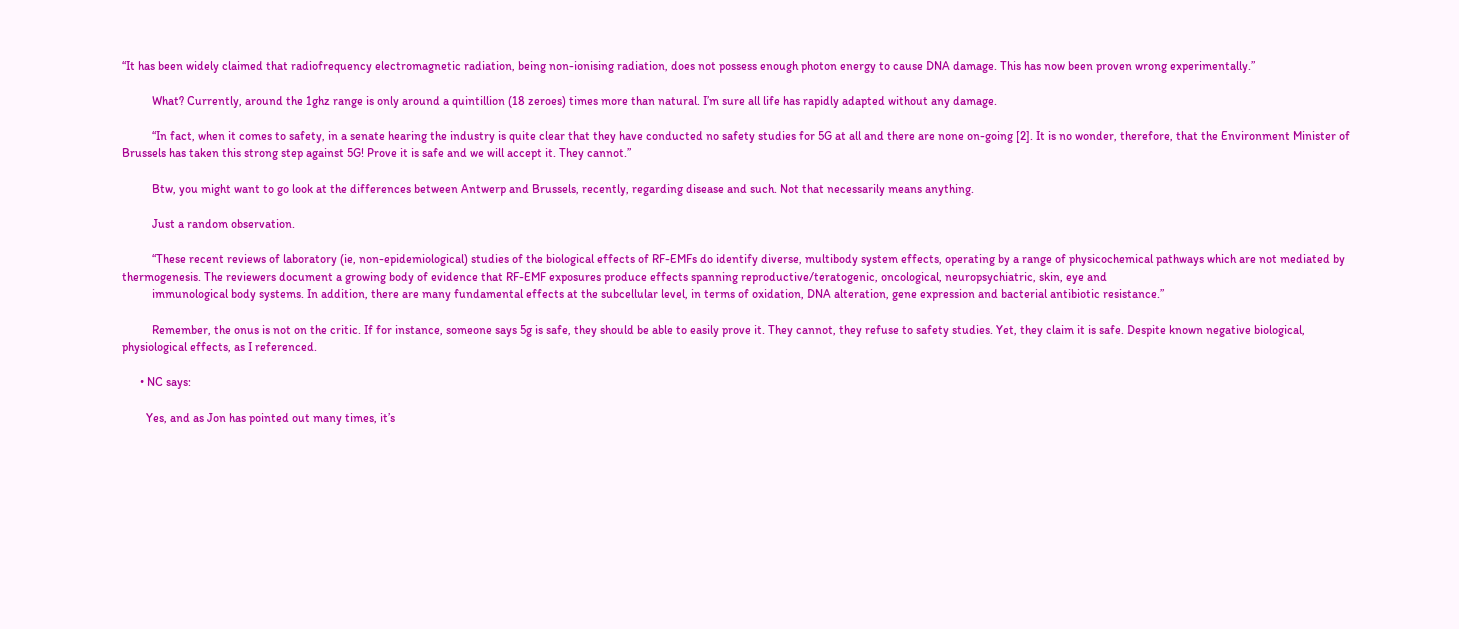“It has been widely claimed that radiofrequency electromagnetic radiation, being non-ionising radiation, does not possess enough photon energy to cause DNA damage. This has now been proven wrong experimentally.”

          What? Currently, around the 1ghz range is only around a quintillion (18 zeroes) times more than natural. I’m sure all life has rapidly adapted without any damage.

          “In fact, when it comes to safety, in a senate hearing the industry is quite clear that they have conducted no safety studies for 5G at all and there are none on-going [2]. It is no wonder, therefore, that the Environment Minister of Brussels has taken this strong step against 5G! Prove it is safe and we will accept it. They cannot.”

          Btw, you might want to go look at the differences between Antwerp and Brussels, recently, regarding disease and such. Not that necessarily means anything.

          Just a random observation.

          “These recent reviews of laboratory (ie, non-epidemiological) studies of the biological effects of RF-EMFs do identify diverse, multibody system effects, operating by a range of physicochemical pathways which are not mediated by thermogenesis. The reviewers document a growing body of evidence that RF-EMF exposures produce effects spanning reproductive/teratogenic, oncological, neuropsychiatric, skin, eye and
          immunological body systems. In addition, there are many fundamental effects at the subcellular level, in terms of oxidation, DNA alteration, gene expression and bacterial antibiotic resistance.”

          Remember, the onus is not on the critic. If for instance, someone says 5g is safe, they should be able to easily prove it. They cannot, they refuse to safety studies. Yet, they claim it is safe. Despite known negative biological, physiological effects, as I referenced.

      • NC says:

        Yes, and as Jon has pointed out many times, it’s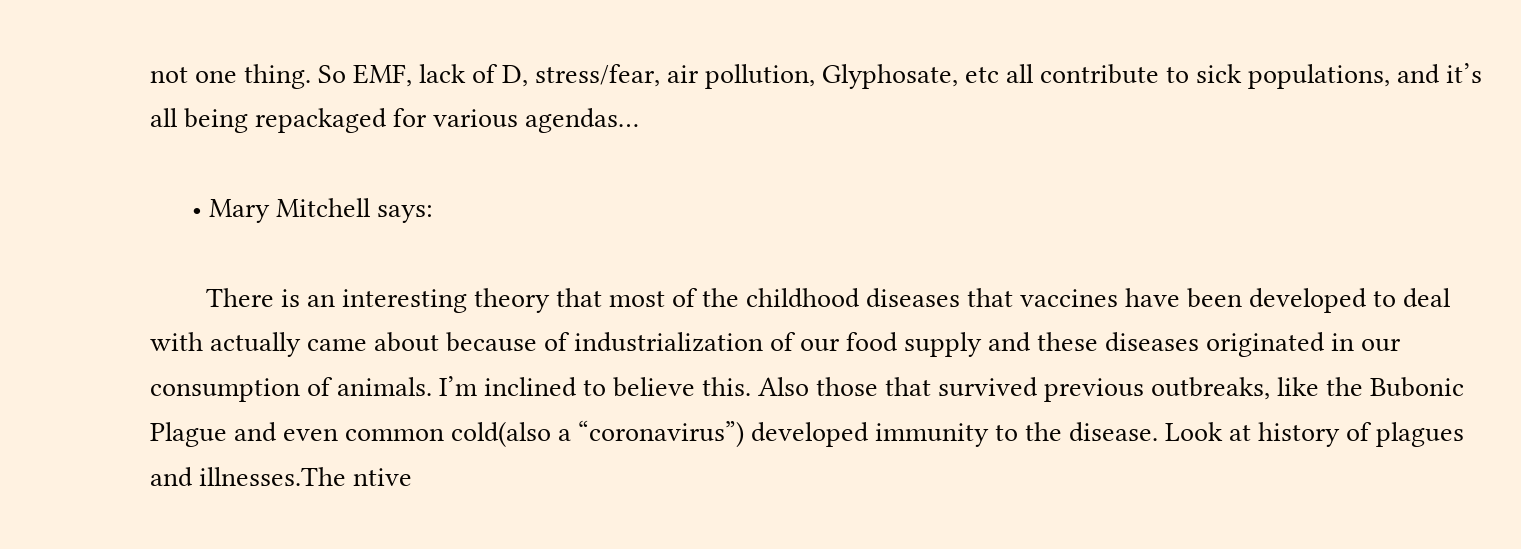not one thing. So EMF, lack of D, stress/fear, air pollution, Glyphosate, etc all contribute to sick populations, and it’s all being repackaged for various agendas…

      • Mary Mitchell says:

        There is an interesting theory that most of the childhood diseases that vaccines have been developed to deal with actually came about because of industrialization of our food supply and these diseases originated in our consumption of animals. I’m inclined to believe this. Also those that survived previous outbreaks, like the Bubonic Plague and even common cold(also a “coronavirus”) developed immunity to the disease. Look at history of plagues and illnesses.The ntive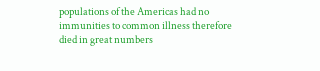populations of the Americas had no immunities to common illness therefore died in great numbers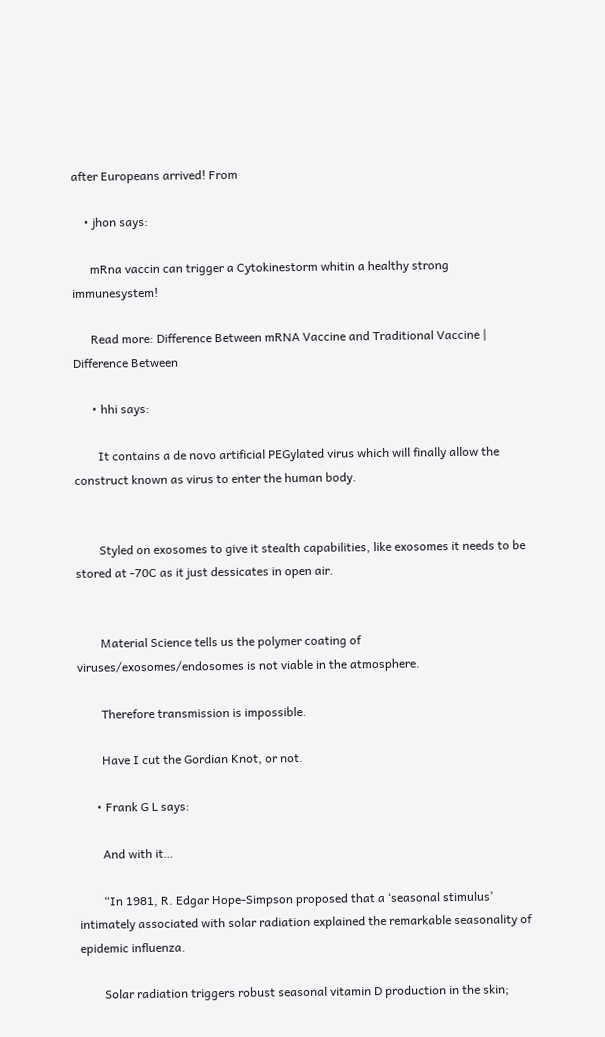after Europeans arrived! From

    • jhon says:

      mRna vaccin can trigger a Cytokinestorm whitin a healthy strong immunesystem!

      Read more: Difference Between mRNA Vaccine and Traditional Vaccine | Difference Between

      • hhi says:

        It contains a de novo artificial PEGylated virus which will finally allow the construct known as virus to enter the human body.


        Styled on exosomes to give it stealth capabilities, like exosomes it needs to be stored at -70C as it just dessicates in open air.


        Material Science tells us the polymer coating of viruses/exosomes/endosomes is not viable in the atmosphere.

        Therefore transmission is impossible.

        Have I cut the Gordian Knot, or not.

      • Frank G L says:

        And with it…

        “In 1981, R. Edgar Hope-Simpson proposed that a ‘seasonal stimulus’ intimately associated with solar radiation explained the remarkable seasonality of epidemic influenza.

        Solar radiation triggers robust seasonal vitamin D production in the skin;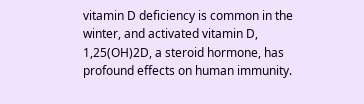vitamin D deficiency is common in the winter, and activated vitamin D, 1,25(OH)2D, a steroid hormone, has profound effects on human immunity.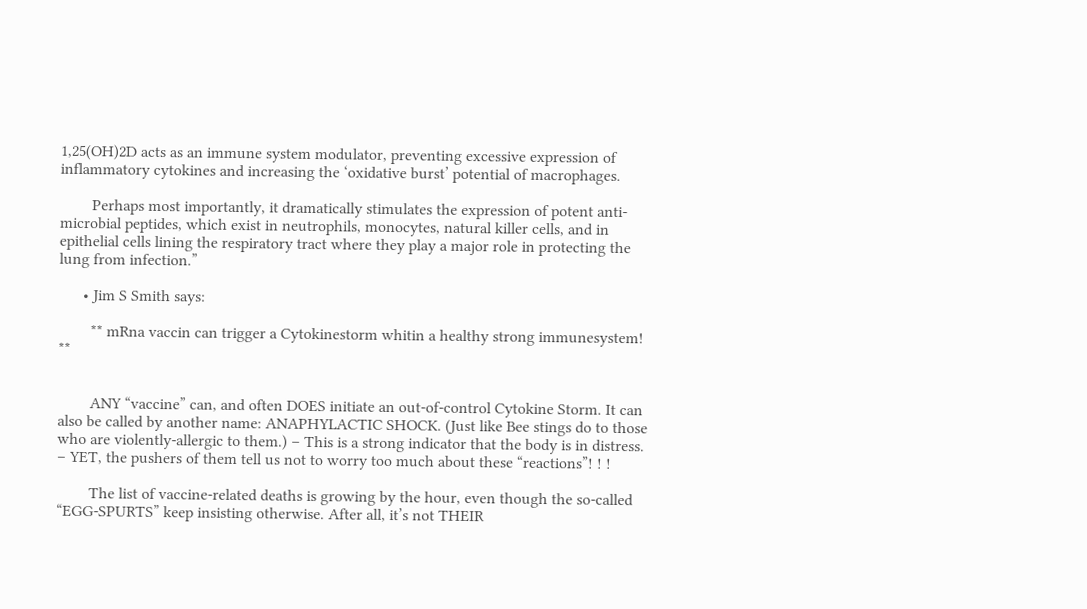1,25(OH)2D acts as an immune system modulator, preventing excessive expression of inflammatory cytokines and increasing the ‘oxidative burst’ potential of macrophages.

        Perhaps most importantly, it dramatically stimulates the expression of potent anti-microbial peptides, which exist in neutrophils, monocytes, natural killer cells, and in epithelial cells lining the respiratory tract where they play a major role in protecting the lung from infection.”

      • Jim S Smith says:

        ** mRna vaccin can trigger a Cytokinestorm whitin a healthy strong immunesystem! **


        ANY “vaccine” can, and often DOES initiate an out-of-control Cytokine Storm. It can also be called by another name: ANAPHYLACTIC SHOCK. (Just like Bee stings do to those who are violently-allergic to them.) – This is a strong indicator that the body is in distress. – YET, the pushers of them tell us not to worry too much about these “reactions”! ! !

        The list of vaccine-related deaths is growing by the hour, even though the so-called “EGG-SPURTS” keep insisting otherwise. After all, it’s not THEIR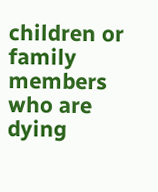children or family members who are dying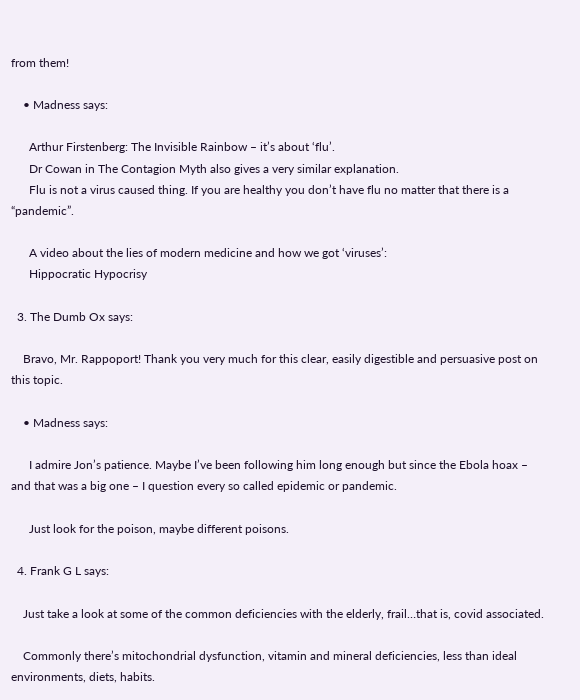from them!

    • Madness says:

      Arthur Firstenberg: The Invisible Rainbow – it’s about ‘flu’.
      Dr Cowan in The Contagion Myth also gives a very similar explanation.
      Flu is not a virus caused thing. If you are healthy you don’t have flu no matter that there is a “pandemic”.

      A video about the lies of modern medicine and how we got ‘viruses’:
      Hippocratic Hypocrisy

  3. The Dumb Ox says:

    Bravo, Mr. Rappoport! Thank you very much for this clear, easily digestible and persuasive post on this topic.

    • Madness says:

      I admire Jon’s patience. Maybe I’ve been following him long enough but since the Ebola hoax – and that was a big one – I question every so called epidemic or pandemic.

      Just look for the poison, maybe different poisons.

  4. Frank G L says:

    Just take a look at some of the common deficiencies with the elderly, frail…that is, covid associated.

    Commonly there’s mitochondrial dysfunction, vitamin and mineral deficiencies, less than ideal environments, diets, habits.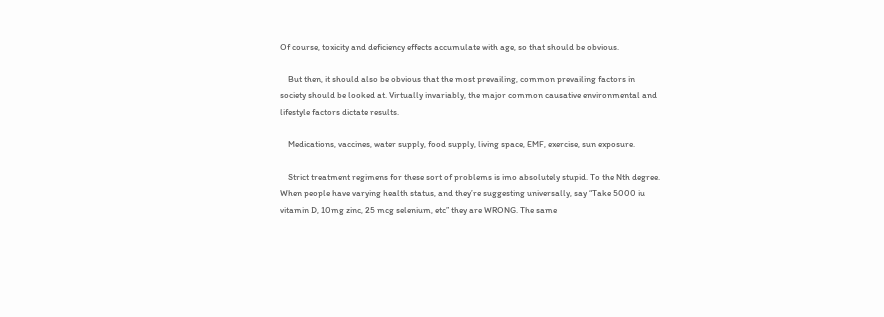Of course, toxicity and deficiency effects accumulate with age, so that should be obvious.

    But then, it should also be obvious that the most prevailing, common prevailing factors in society should be looked at. Virtually invariably, the major common causative environmental and lifestyle factors dictate results.

    Medications, vaccines, water supply, food supply, living space, EMF, exercise, sun exposure.

    Strict treatment regimens for these sort of problems is imo absolutely stupid. To the Nth degree. When people have varying health status, and they’re suggesting universally, say “Take 5000 iu vitamin D, 10mg zinc, 25 mcg selenium, etc” they are WRONG. The same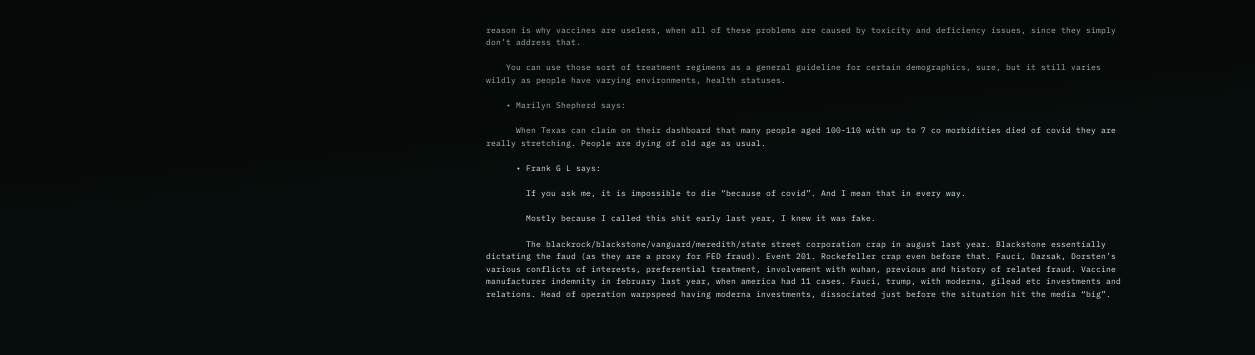reason is why vaccines are useless, when all of these problems are caused by toxicity and deficiency issues, since they simply don’t address that.

    You can use those sort of treatment regimens as a general guideline for certain demographics, sure, but it still varies wildly as people have varying environments, health statuses.

    • Marilyn Shepherd says:

      When Texas can claim on their dashboard that many people aged 100-110 with up to 7 co morbidities died of covid they are really stretching. People are dying of old age as usual.

      • Frank G L says:

        If you ask me, it is impossible to die “because of covid”. And I mean that in every way.

        Mostly because I called this shit early last year, I knew it was fake.

        The blackrock/blackstone/vanguard/meredith/state street corporation crap in august last year. Blackstone essentially dictating the faud (as they are a proxy for FED fraud). Event 201. Rockefeller crap even before that. Fauci, Dazsak, Dorsten’s various conflicts of interests, preferential treatment, involvement with wuhan, previous and history of related fraud. Vaccine manufacturer indemnity in february last year, when america had 11 cases. Fauci, trump, with moderna, gilead etc investments and relations. Head of operation warpspeed having moderna investments, dissociated just before the situation hit the media “big”.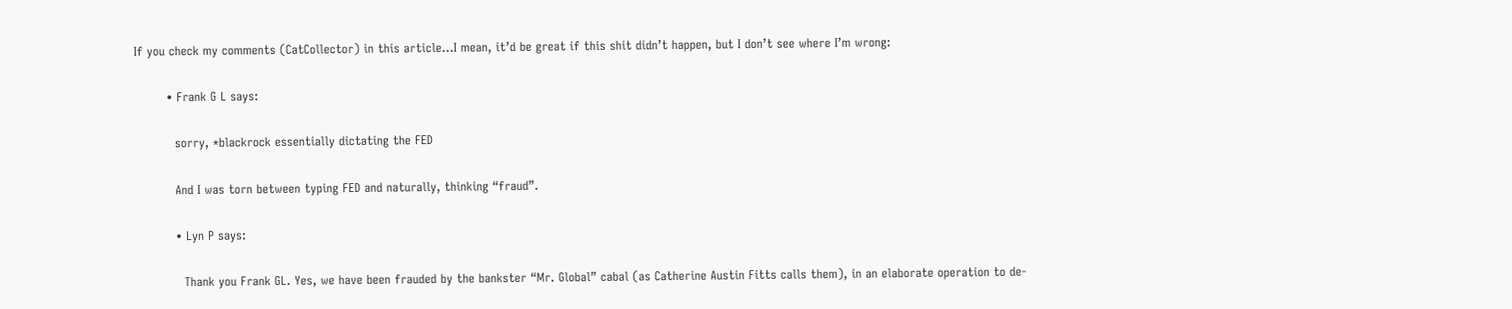If you check my comments (CatCollector) in this article…I mean, it’d be great if this shit didn’t happen, but I don’t see where I’m wrong:

        • Frank G L says:

          sorry, *blackrock essentially dictating the FED

          And I was torn between typing FED and naturally, thinking “fraud”.

          • Lyn P says:

            Thank you Frank GL. Yes, we have been frauded by the bankster “Mr. Global” cabal (as Catherine Austin Fitts calls them), in an elaborate operation to de-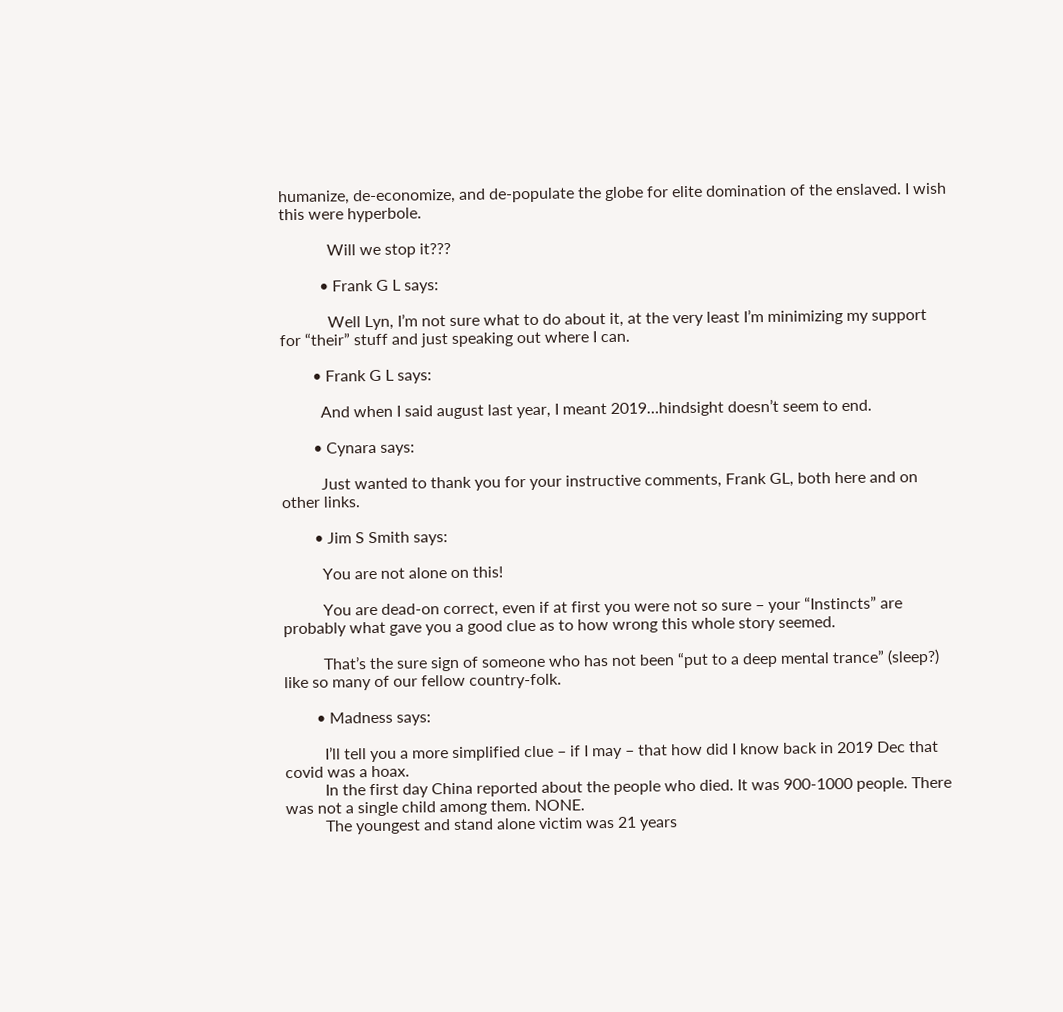humanize, de-economize, and de-populate the globe for elite domination of the enslaved. I wish this were hyperbole.

            Will we stop it???

          • Frank G L says:

            Well Lyn, I’m not sure what to do about it, at the very least I’m minimizing my support for “their” stuff and just speaking out where I can.

        • Frank G L says:

          And when I said august last year, I meant 2019…hindsight doesn’t seem to end.

        • Cynara says:

          Just wanted to thank you for your instructive comments, Frank GL, both here and on other links.

        • Jim S Smith says:

          You are not alone on this!

          You are dead-on correct, even if at first you were not so sure – your “Instincts” are probably what gave you a good clue as to how wrong this whole story seemed.

          That’s the sure sign of someone who has not been “put to a deep mental trance” (sleep?) like so many of our fellow country-folk.

        • Madness says:

          I’ll tell you a more simplified clue – if I may – that how did I know back in 2019 Dec that covid was a hoax.
          In the first day China reported about the people who died. It was 900-1000 people. There was not a single child among them. NONE.
          The youngest and stand alone victim was 21 years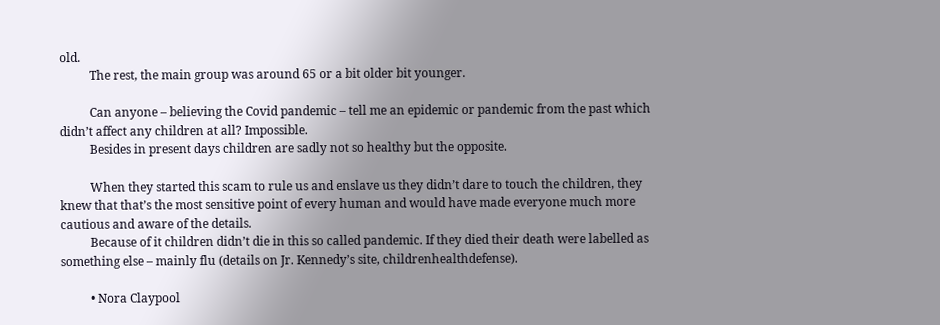old.
          The rest, the main group was around 65 or a bit older bit younger.

          Can anyone – believing the Covid pandemic – tell me an epidemic or pandemic from the past which didn’t affect any children at all? Impossible.
          Besides in present days children are sadly not so healthy but the opposite.

          When they started this scam to rule us and enslave us they didn’t dare to touch the children, they knew that that’s the most sensitive point of every human and would have made everyone much more cautious and aware of the details.
          Because of it children didn’t die in this so called pandemic. If they died their death were labelled as something else – mainly flu (details on Jr. Kennedy’s site, childrenhealthdefense).

          • Nora Claypool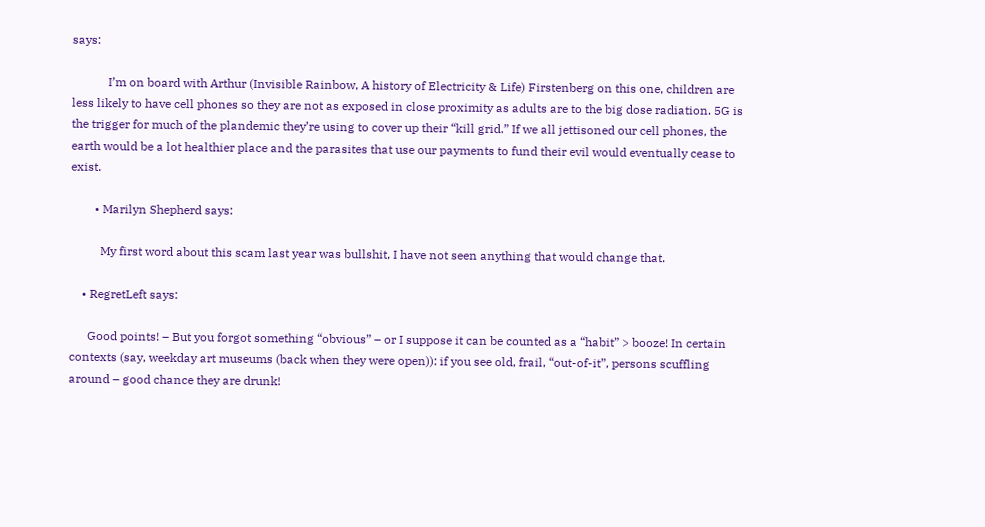says:

            I’m on board with Arthur (Invisible Rainbow, A history of Electricity & Life) Firstenberg on this one, children are less likely to have cell phones so they are not as exposed in close proximity as adults are to the big dose radiation. 5G is the trigger for much of the plandemic they’re using to cover up their “kill grid.” If we all jettisoned our cell phones, the earth would be a lot healthier place and the parasites that use our payments to fund their evil would eventually cease to exist.

        • Marilyn Shepherd says:

          My first word about this scam last year was bullshit, I have not seen anything that would change that.

    • RegretLeft says:

      Good points! – But you forgot something “obvious” – or I suppose it can be counted as a “habit” > booze! In certain contexts (say, weekday art museums (back when they were open)): if you see old, frail, “out-of-it”, persons scuffling around – good chance they are drunk!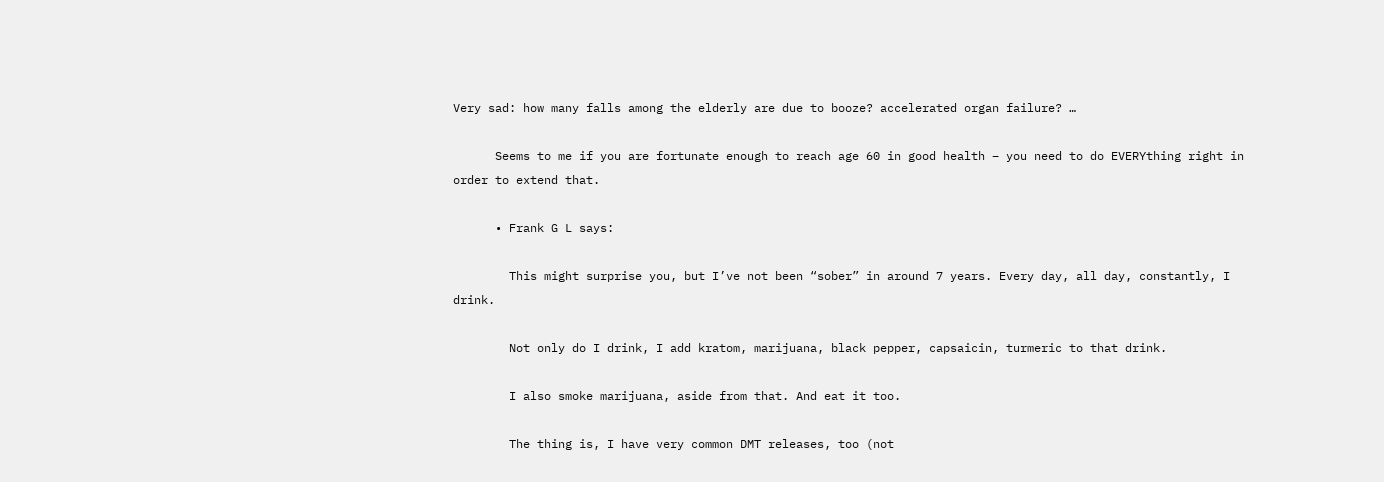Very sad: how many falls among the elderly are due to booze? accelerated organ failure? …

      Seems to me if you are fortunate enough to reach age 60 in good health – you need to do EVERYthing right in order to extend that.

      • Frank G L says:

        This might surprise you, but I’ve not been “sober” in around 7 years. Every day, all day, constantly, I drink.

        Not only do I drink, I add kratom, marijuana, black pepper, capsaicin, turmeric to that drink.

        I also smoke marijuana, aside from that. And eat it too.

        The thing is, I have very common DMT releases, too (not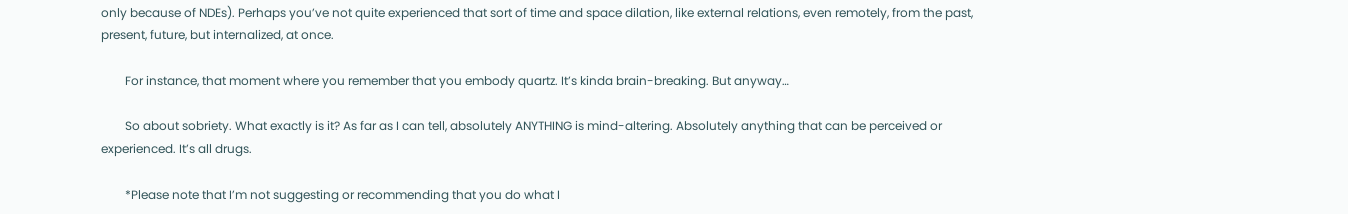only because of NDEs). Perhaps you’ve not quite experienced that sort of time and space dilation, like external relations, even remotely, from the past, present, future, but internalized, at once.

        For instance, that moment where you remember that you embody quartz. It’s kinda brain-breaking. But anyway…

        So about sobriety. What exactly is it? As far as I can tell, absolutely ANYTHING is mind-altering. Absolutely anything that can be perceived or experienced. It’s all drugs.

        *Please note that I’m not suggesting or recommending that you do what I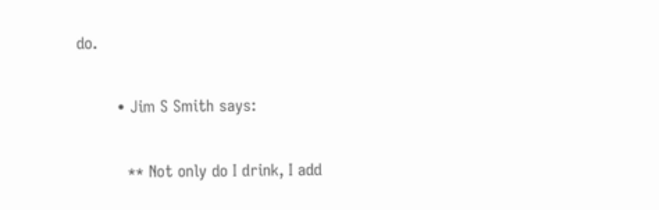do.

        • Jim S Smith says:

          ** Not only do I drink, I add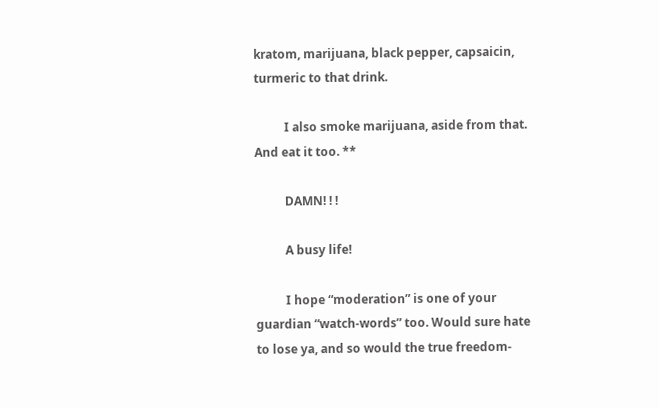kratom, marijuana, black pepper, capsaicin, turmeric to that drink.

          I also smoke marijuana, aside from that. And eat it too. **

          DAMN! ! !

          A busy life!

          I hope “moderation” is one of your guardian “watch-words” too. Would sure hate to lose ya, and so would the true freedom-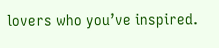lovers who you’ve inspired.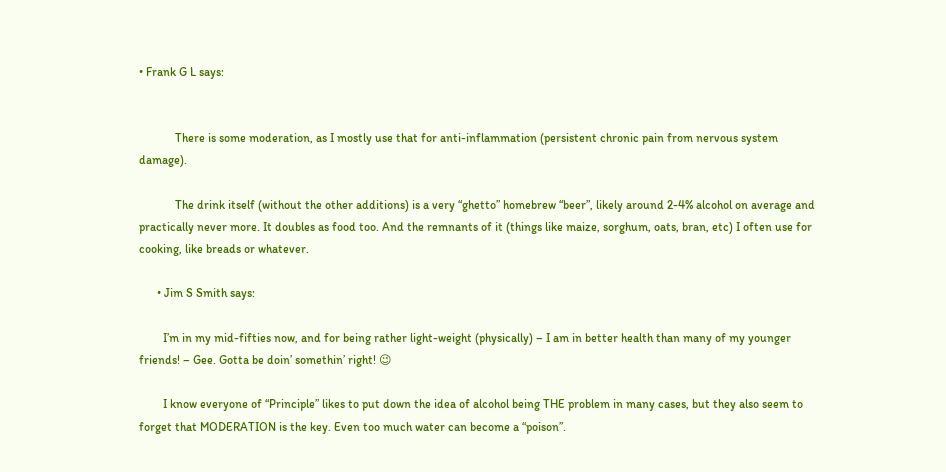• Frank G L says:


            There is some moderation, as I mostly use that for anti-inflammation (persistent chronic pain from nervous system damage).

            The drink itself (without the other additions) is a very “ghetto” homebrew “beer”, likely around 2-4% alcohol on average and practically never more. It doubles as food too. And the remnants of it (things like maize, sorghum, oats, bran, etc) I often use for cooking, like breads or whatever.

      • Jim S Smith says:

        I’m in my mid-fifties now, and for being rather light-weight (physically) – I am in better health than many of my younger friends! – Gee. Gotta be doin’ somethin’ right! 😉

        I know everyone of “Principle” likes to put down the idea of alcohol being THE problem in many cases, but they also seem to forget that MODERATION is the key. Even too much water can become a “poison”.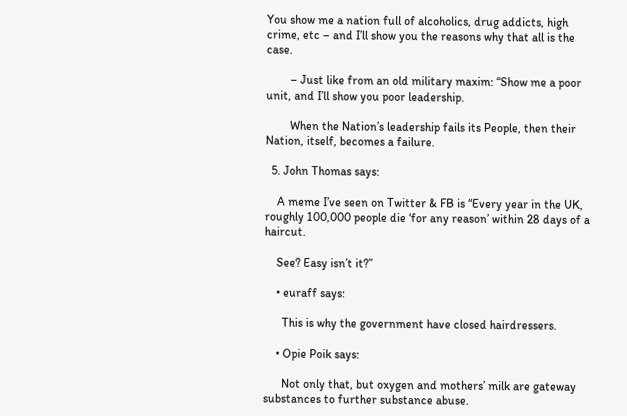You show me a nation full of alcoholics, drug addicts, high crime, etc – and I’ll show you the reasons why that all is the case.

        – Just like from an old military maxim: “Show me a poor unit, and I’ll show you poor leadership.

        When the Nation’s leadership fails its People, then their Nation, itself, becomes a failure.

  5. John Thomas says:

    A meme I’ve seen on Twitter & FB is “Every year in the UK, roughly 100,000 people die ‘for any reason’ within 28 days of a haircut.

    See? Easy isn’t it?”

    • euraff says:

      This is why the government have closed hairdressers.

    • Opie Poik says:

      Not only that, but oxygen and mothers’ milk are gateway substances to further substance abuse.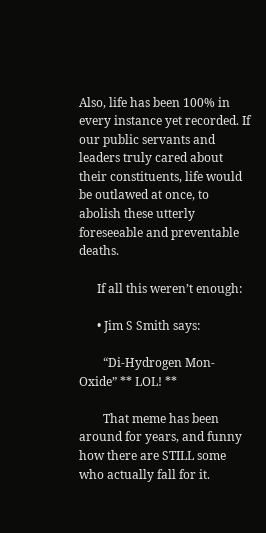Also, life has been 100% in every instance yet recorded. If our public servants and leaders truly cared about their constituents, life would be outlawed at once, to abolish these utterly foreseeable and preventable deaths.

      If all this weren’t enough:

      • Jim S Smith says:

        “Di-Hydrogen Mon-Oxide” ** LOL! **

        That meme has been around for years, and funny how there are STILL some who actually fall for it.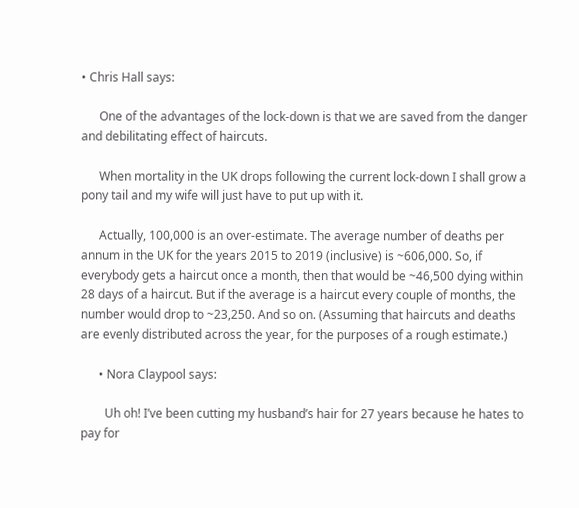• Chris Hall says:

      One of the advantages of the lock-down is that we are saved from the danger and debilitating effect of haircuts.

      When mortality in the UK drops following the current lock-down I shall grow a pony tail and my wife will just have to put up with it.

      Actually, 100,000 is an over-estimate. The average number of deaths per annum in the UK for the years 2015 to 2019 (inclusive) is ~606,000. So, if everybody gets a haircut once a month, then that would be ~46,500 dying within 28 days of a haircut. But if the average is a haircut every couple of months, the number would drop to ~23,250. And so on. (Assuming that haircuts and deaths are evenly distributed across the year, for the purposes of a rough estimate.)

      • Nora Claypool says:

        Uh oh! I’ve been cutting my husband’s hair for 27 years because he hates to pay for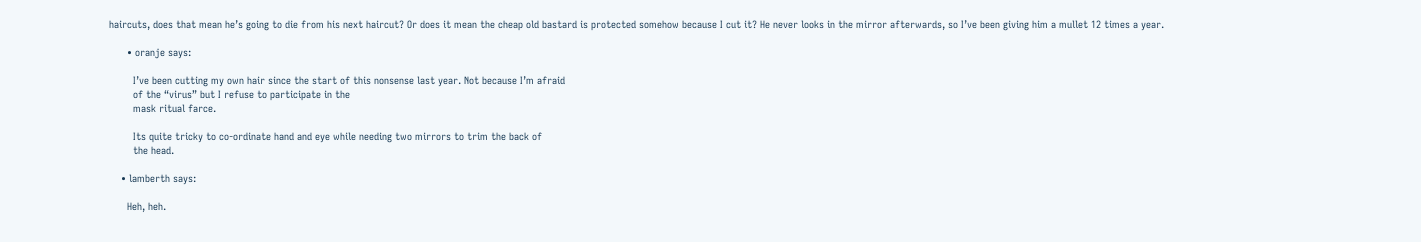haircuts, does that mean he’s going to die from his next haircut? Or does it mean the cheap old bastard is protected somehow because I cut it? He never looks in the mirror afterwards, so I’ve been giving him a mullet 12 times a year.

      • oranje says:

        I’ve been cutting my own hair since the start of this nonsense last year. Not because I’m afraid
        of the “virus” but I refuse to participate in the
        mask ritual farce.

        Its quite tricky to co-ordinate hand and eye while needing two mirrors to trim the back of
        the head.

    • lamberth says:

      Heh, heh.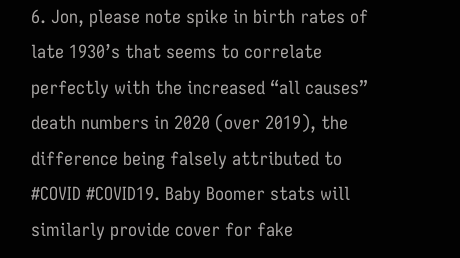6. Jon, please note spike in birth rates of late 1930’s that seems to correlate perfectly with the increased “all causes” death numbers in 2020 (over 2019), the difference being falsely attributed to #COVID #COVID19. Baby Boomer stats will similarly provide cover for fake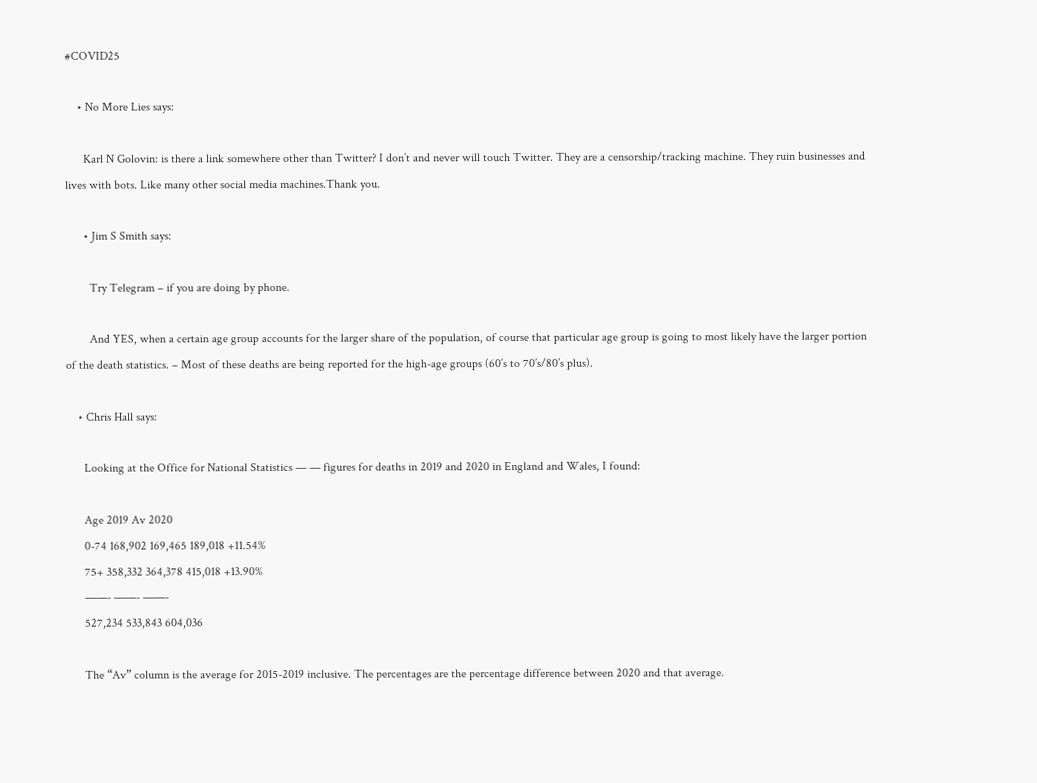#COVID25

    • No More Lies says:

      Karl N Golovin: is there a link somewhere other than Twitter? I don’t and never will touch Twitter. They are a censorship/tracking machine. They ruin businesses and lives with bots. Like many other social media machines.Thank you.

      • Jim S Smith says:

        Try Telegram – if you are doing by phone.

        And YES, when a certain age group accounts for the larger share of the population, of course that particular age group is going to most likely have the larger portion of the death statistics. – Most of these deaths are being reported for the high-age groups (60’s to 70’s/80’s plus).

    • Chris Hall says:

      Looking at the Office for National Statistics — — figures for deaths in 2019 and 2020 in England and Wales, I found:

      Age 2019 Av 2020
      0-74 168,902 169,465 189,018 +11.54%
      75+ 358,332 364,378 415,018 +13.90%
      ——- ——- ——-
      527,234 533,843 604,036

      The “Av” column is the average for 2015-2019 inclusive. The percentages are the percentage difference between 2020 and that average.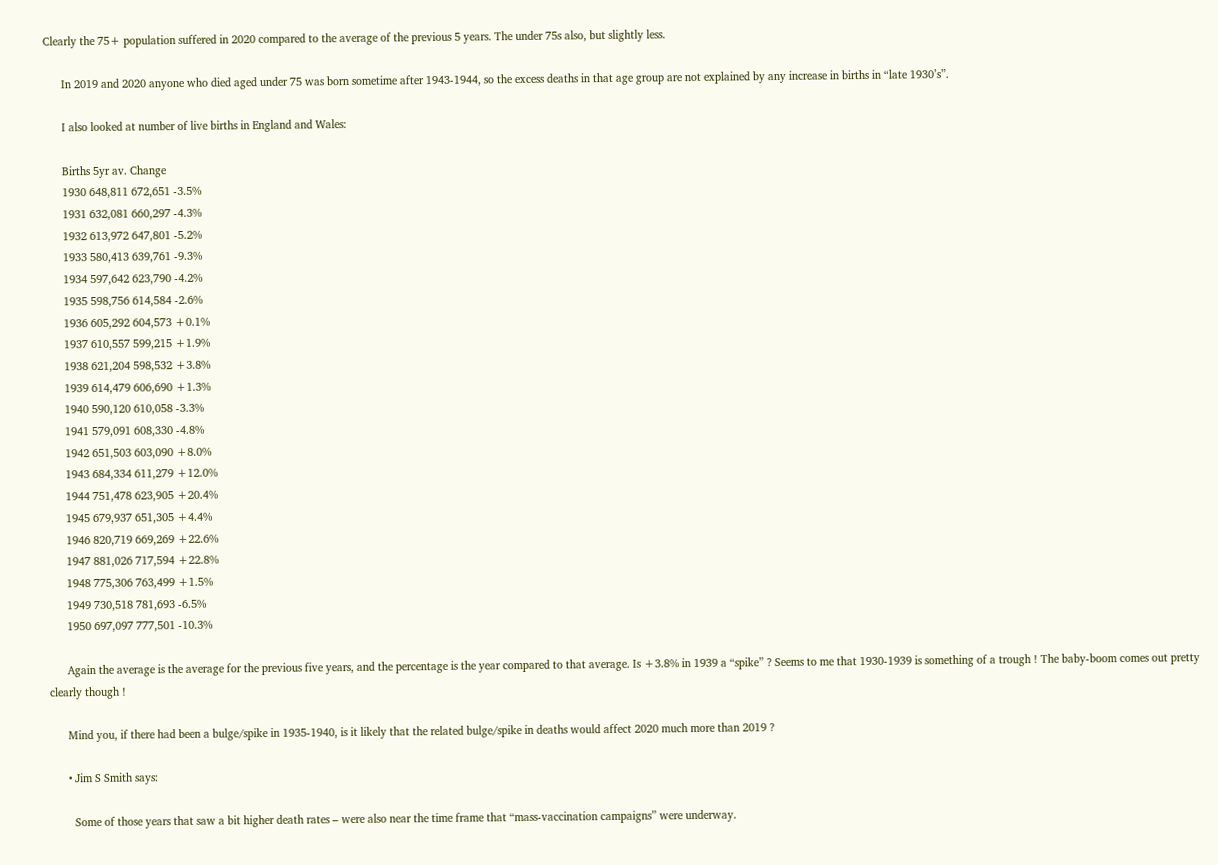Clearly the 75+ population suffered in 2020 compared to the average of the previous 5 years. The under 75s also, but slightly less.

      In 2019 and 2020 anyone who died aged under 75 was born sometime after 1943-1944, so the excess deaths in that age group are not explained by any increase in births in “late 1930’s”.

      I also looked at number of live births in England and Wales:

      Births 5yr av. Change
      1930 648,811 672,651 -3.5%
      1931 632,081 660,297 -4.3%
      1932 613,972 647,801 -5.2%
      1933 580,413 639,761 -9.3%
      1934 597,642 623,790 -4.2%
      1935 598,756 614,584 -2.6%
      1936 605,292 604,573 +0.1%
      1937 610,557 599,215 +1.9%
      1938 621,204 598,532 +3.8%
      1939 614,479 606,690 +1.3%
      1940 590,120 610,058 -3.3%
      1941 579,091 608,330 -4.8%
      1942 651,503 603,090 +8.0%
      1943 684,334 611,279 +12.0%
      1944 751,478 623,905 +20.4%
      1945 679,937 651,305 +4.4%
      1946 820,719 669,269 +22.6%
      1947 881,026 717,594 +22.8%
      1948 775,306 763,499 +1.5%
      1949 730,518 781,693 -6.5%
      1950 697,097 777,501 -10.3%

      Again the average is the average for the previous five years, and the percentage is the year compared to that average. Is +3.8% in 1939 a “spike” ? Seems to me that 1930-1939 is something of a trough ! The baby-boom comes out pretty clearly though !

      Mind you, if there had been a bulge/spike in 1935-1940, is it likely that the related bulge/spike in deaths would affect 2020 much more than 2019 ?

      • Jim S Smith says:

        Some of those years that saw a bit higher death rates – were also near the time frame that “mass-vaccination campaigns” were underway.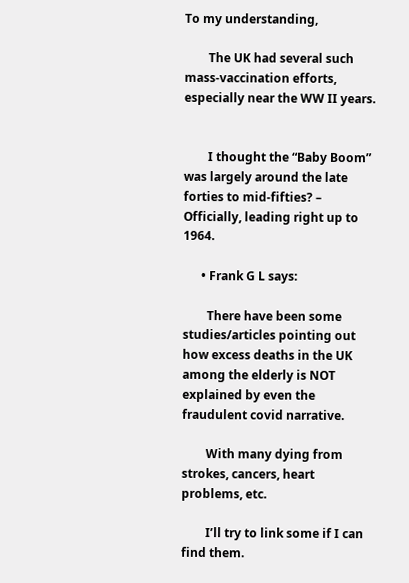To my understanding,

        The UK had several such mass-vaccination efforts, especially near the WW II years.


        I thought the “Baby Boom” was largely around the late forties to mid-fifties? – Officially, leading right up to 1964.

      • Frank G L says:

        There have been some studies/articles pointing out how excess deaths in the UK among the elderly is NOT explained by even the fraudulent covid narrative.

        With many dying from strokes, cancers, heart problems, etc.

        I’ll try to link some if I can find them.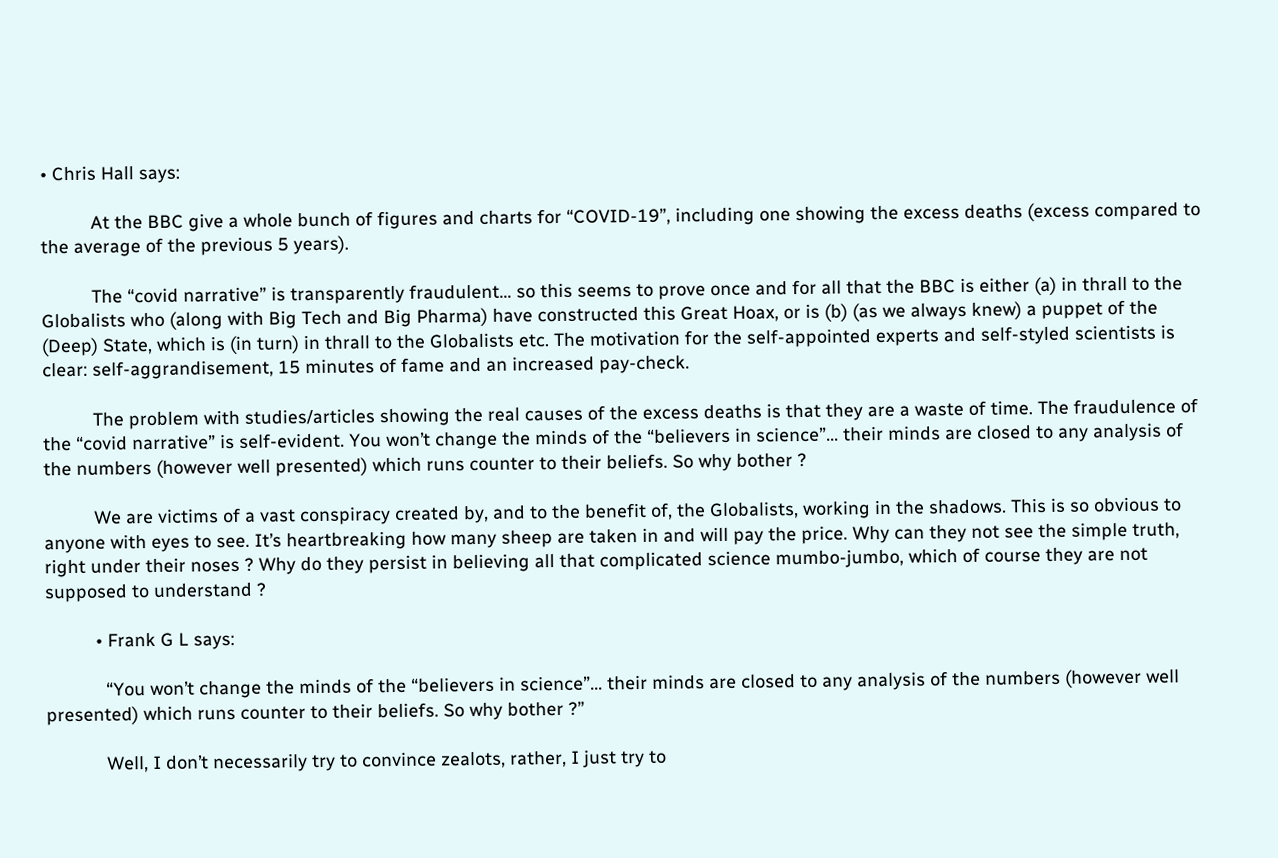• Chris Hall says:

          At the BBC give a whole bunch of figures and charts for “COVID-19”, including one showing the excess deaths (excess compared to the average of the previous 5 years).

          The “covid narrative” is transparently fraudulent… so this seems to prove once and for all that the BBC is either (a) in thrall to the Globalists who (along with Big Tech and Big Pharma) have constructed this Great Hoax, or is (b) (as we always knew) a puppet of the (Deep) State, which is (in turn) in thrall to the Globalists etc. The motivation for the self-appointed experts and self-styled scientists is clear: self-aggrandisement, 15 minutes of fame and an increased pay-check.

          The problem with studies/articles showing the real causes of the excess deaths is that they are a waste of time. The fraudulence of the “covid narrative” is self-evident. You won’t change the minds of the “believers in science”… their minds are closed to any analysis of the numbers (however well presented) which runs counter to their beliefs. So why bother ?

          We are victims of a vast conspiracy created by, and to the benefit of, the Globalists, working in the shadows. This is so obvious to anyone with eyes to see. It’s heartbreaking how many sheep are taken in and will pay the price. Why can they not see the simple truth, right under their noses ? Why do they persist in believing all that complicated science mumbo-jumbo, which of course they are not supposed to understand ?

          • Frank G L says:

            “You won’t change the minds of the “believers in science”… their minds are closed to any analysis of the numbers (however well presented) which runs counter to their beliefs. So why bother ?”

            Well, I don’t necessarily try to convince zealots, rather, I just try to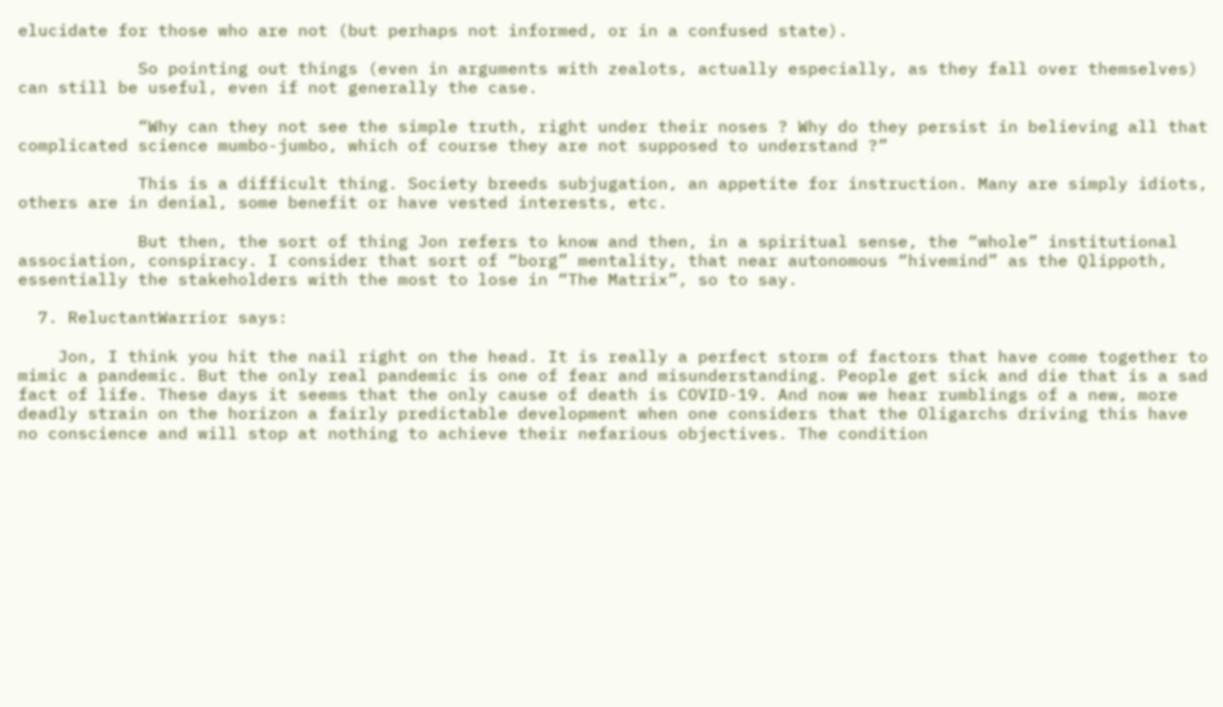elucidate for those who are not (but perhaps not informed, or in a confused state).

            So pointing out things (even in arguments with zealots, actually especially, as they fall over themselves) can still be useful, even if not generally the case.

            “Why can they not see the simple truth, right under their noses ? Why do they persist in believing all that complicated science mumbo-jumbo, which of course they are not supposed to understand ?”

            This is a difficult thing. Society breeds subjugation, an appetite for instruction. Many are simply idiots, others are in denial, some benefit or have vested interests, etc.

            But then, the sort of thing Jon refers to know and then, in a spiritual sense, the “whole” institutional association, conspiracy. I consider that sort of “borg” mentality, that near autonomous “hivemind” as the Qlippoth, essentially the stakeholders with the most to lose in “The Matrix”, so to say.

  7. ReluctantWarrior says:

    Jon, I think you hit the nail right on the head. It is really a perfect storm of factors that have come together to mimic a pandemic. But the only real pandemic is one of fear and misunderstanding. People get sick and die that is a sad fact of life. These days it seems that the only cause of death is COVID-19. And now we hear rumblings of a new, more deadly strain on the horizon a fairly predictable development when one considers that the Oligarchs driving this have no conscience and will stop at nothing to achieve their nefarious objectives. The condition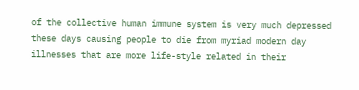of the collective human immune system is very much depressed these days causing people to die from myriad modern day illnesses that are more life-style related in their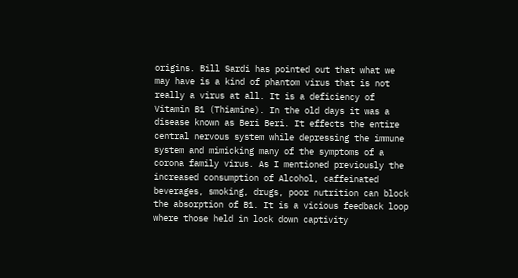origins. Bill Sardi has pointed out that what we may have is a kind of phantom virus that is not really a virus at all. It is a deficiency of Vitamin B1 (Thiamine). In the old days it was a disease known as Beri Beri. It effects the entire central nervous system while depressing the immune system and mimicking many of the symptoms of a corona family virus. As I mentioned previously the increased consumption of Alcohol, caffeinated beverages, smoking, drugs, poor nutrition can block the absorption of B1. It is a vicious feedback loop where those held in lock down captivity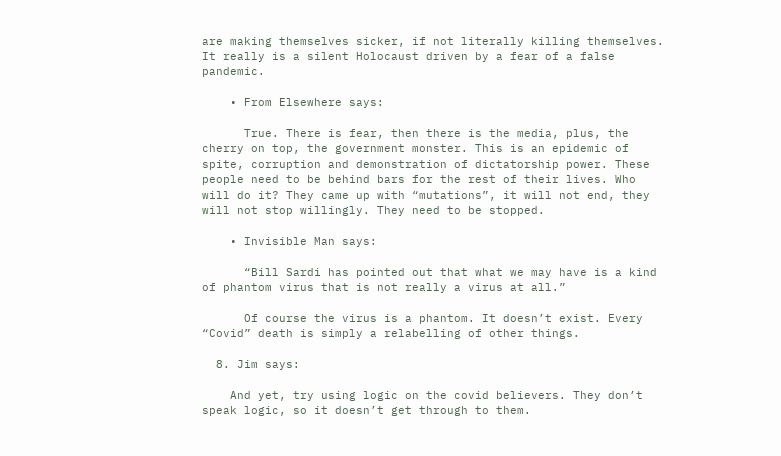are making themselves sicker, if not literally killing themselves. It really is a silent Holocaust driven by a fear of a false pandemic.

    • From Elsewhere says:

      True. There is fear, then there is the media, plus, the cherry on top, the government monster. This is an epidemic of spite, corruption and demonstration of dictatorship power. These people need to be behind bars for the rest of their lives. Who will do it? They came up with “mutations”, it will not end, they will not stop willingly. They need to be stopped.

    • Invisible Man says:

      “Bill Sardi has pointed out that what we may have is a kind of phantom virus that is not really a virus at all.”

      Of course the virus is a phantom. It doesn’t exist. Every “Covid” death is simply a relabelling of other things.

  8. Jim says:

    And yet, try using logic on the covid believers. They don’t speak logic, so it doesn’t get through to them.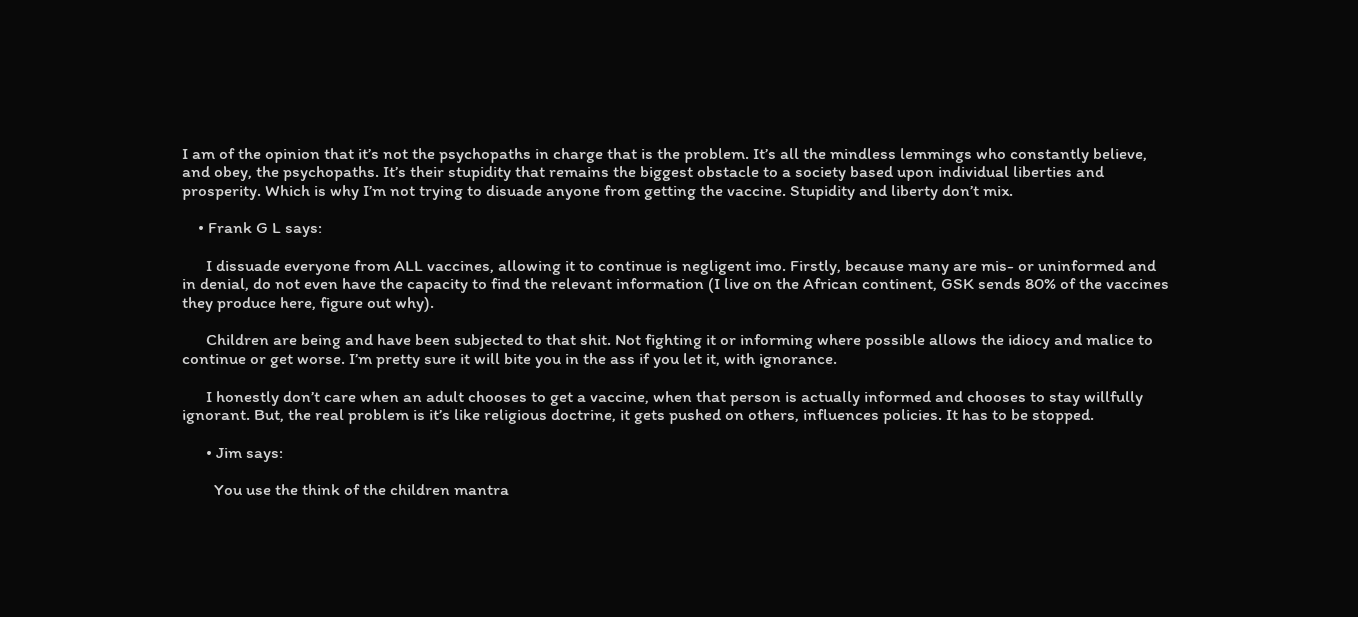I am of the opinion that it’s not the psychopaths in charge that is the problem. It’s all the mindless lemmings who constantly believe, and obey, the psychopaths. It’s their stupidity that remains the biggest obstacle to a society based upon individual liberties and prosperity. Which is why I’m not trying to disuade anyone from getting the vaccine. Stupidity and liberty don’t mix.

    • Frank G L says:

      I dissuade everyone from ALL vaccines, allowing it to continue is negligent imo. Firstly, because many are mis- or uninformed and in denial, do not even have the capacity to find the relevant information (I live on the African continent, GSK sends 80% of the vaccines they produce here, figure out why).

      Children are being and have been subjected to that shit. Not fighting it or informing where possible allows the idiocy and malice to continue or get worse. I’m pretty sure it will bite you in the ass if you let it, with ignorance.

      I honestly don’t care when an adult chooses to get a vaccine, when that person is actually informed and chooses to stay willfully ignorant. But, the real problem is it’s like religious doctrine, it gets pushed on others, influences policies. It has to be stopped.

      • Jim says:

        You use the think of the children mantra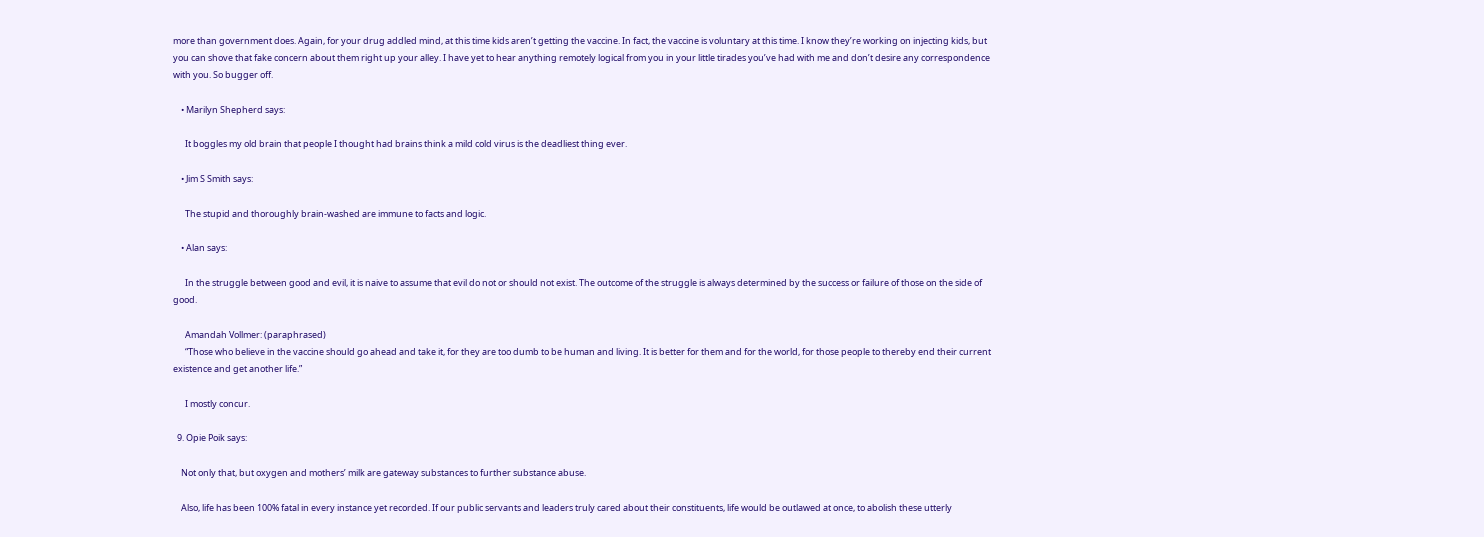more than government does. Again, for your drug addled mind, at this time kids aren’t getting the vaccine. In fact, the vaccine is voluntary at this time. I know they’re working on injecting kids, but you can shove that fake concern about them right up your alley. I have yet to hear anything remotely logical from you in your little tirades you’ve had with me and don’t desire any correspondence with you. So bugger off.

    • Marilyn Shepherd says:

      It boggles my old brain that people I thought had brains think a mild cold virus is the deadliest thing ever.

    • Jim S Smith says:

      The stupid and thoroughly brain-washed are immune to facts and logic.

    • Alan says:

      In the struggle between good and evil, it is naive to assume that evil do not or should not exist. The outcome of the struggle is always determined by the success or failure of those on the side of good.

      Amandah Vollmer: (paraphrased)
      “Those who believe in the vaccine should go ahead and take it, for they are too dumb to be human and living. It is better for them and for the world, for those people to thereby end their current existence and get another life.”

      I mostly concur.

  9. Opie Poik says:

    Not only that, but oxygen and mothers’ milk are gateway substances to further substance abuse.

    Also, life has been 100% fatal in every instance yet recorded. If our public servants and leaders truly cared about their constituents, life would be outlawed at once, to abolish these utterly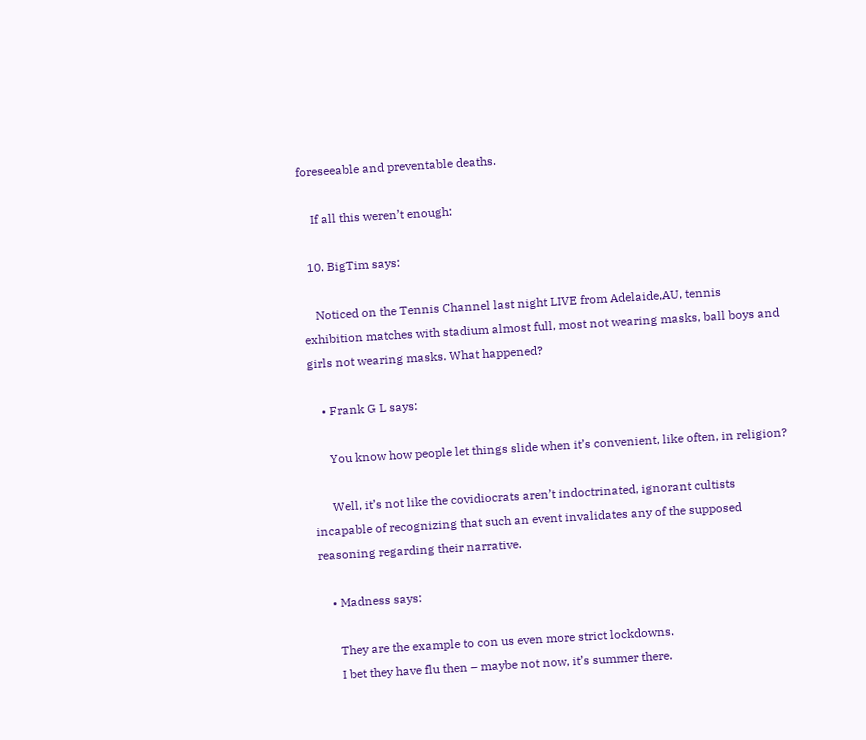foreseeable and preventable deaths.

    If all this weren’t enough:

  10. BigTim says:

    Noticed on the Tennis Channel last night LIVE from Adelaide,AU, tennis exhibition matches with stadium almost full, most not wearing masks, ball boys and girls not wearing masks. What happened?

    • Frank G L says:

      You know how people let things slide when it’s convenient, like often, in religion?

      Well, it’s not like the covidiocrats aren’t indoctrinated, ignorant cultists incapable of recognizing that such an event invalidates any of the supposed reasoning regarding their narrative.

    • Madness says:

      They are the example to con us even more strict lockdowns.
      I bet they have flu then – maybe not now, it’s summer there.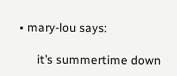• mary-lou says:

      it’s summertime down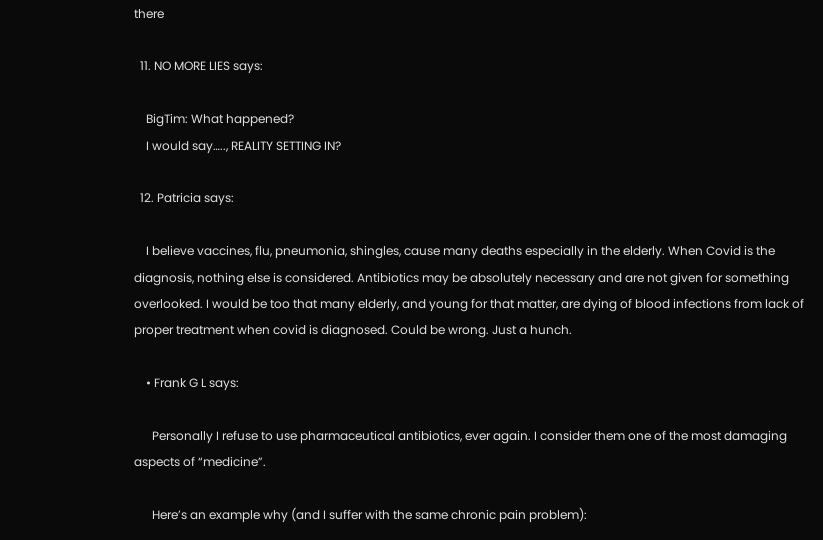there

  11. NO MORE LIES says:

    BigTim: What happened?
    I would say….., REALITY SETTING IN?

  12. Patricia says:

    I believe vaccines, flu, pneumonia, shingles, cause many deaths especially in the elderly. When Covid is the diagnosis, nothing else is considered. Antibiotics may be absolutely necessary and are not given for something overlooked. I would be too that many elderly, and young for that matter, are dying of blood infections from lack of proper treatment when covid is diagnosed. Could be wrong. Just a hunch.

    • Frank G L says:

      Personally I refuse to use pharmaceutical antibiotics, ever again. I consider them one of the most damaging aspects of “medicine”.

      Here’s an example why (and I suffer with the same chronic pain problem):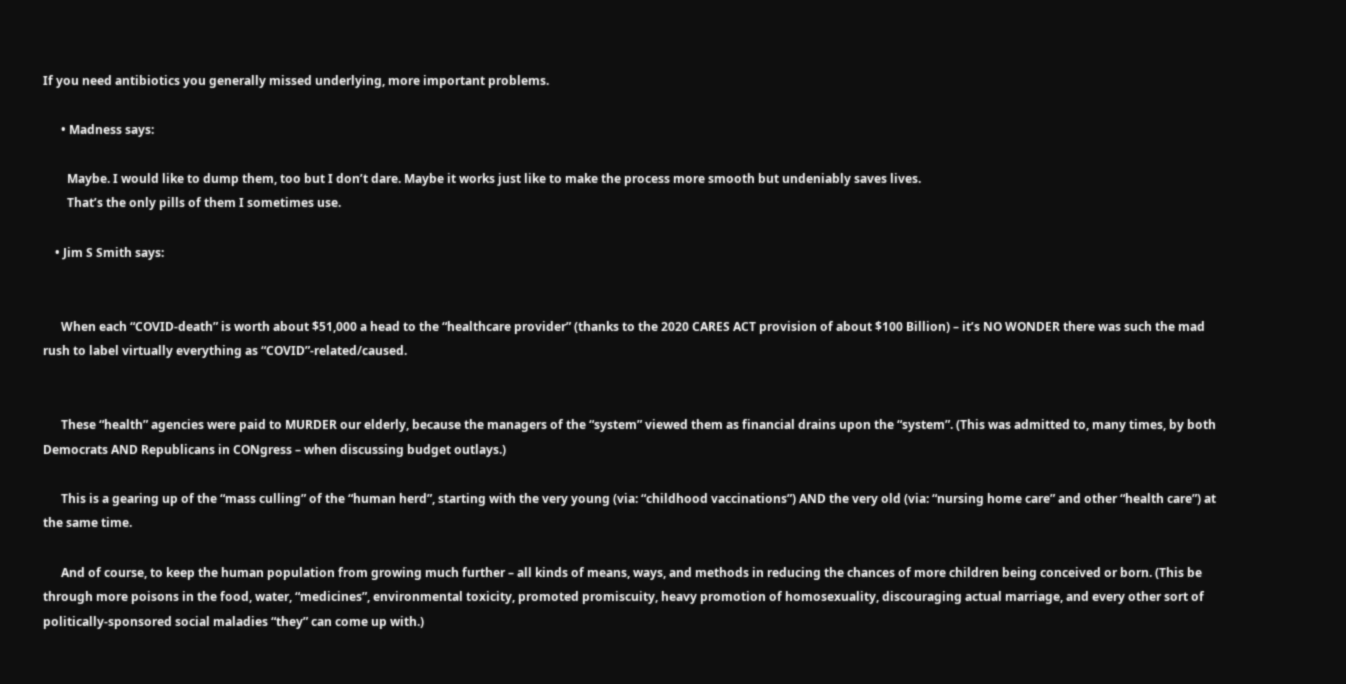If you need antibiotics you generally missed underlying, more important problems.

      • Madness says:

        Maybe. I would like to dump them, too but I don’t dare. Maybe it works just like to make the process more smooth but undeniably saves lives.
        That’s the only pills of them I sometimes use.

    • Jim S Smith says:


      When each “COVID-death” is worth about $51,000 a head to the “healthcare provider” (thanks to the 2020 CARES ACT provision of about $100 Billion) – it’s NO WONDER there was such the mad rush to label virtually everything as “COVID”-related/caused.


      These “health” agencies were paid to MURDER our elderly, because the managers of the “system” viewed them as financial drains upon the “system”. (This was admitted to, many times, by both Democrats AND Republicans in CONgress – when discussing budget outlays.)

      This is a gearing up of the “mass culling” of the “human herd”, starting with the very young (via: “childhood vaccinations”) AND the very old (via: “nursing home care” and other “health care”) at the same time.

      And of course, to keep the human population from growing much further – all kinds of means, ways, and methods in reducing the chances of more children being conceived or born. (This be through more poisons in the food, water, “medicines”, environmental toxicity, promoted promiscuity, heavy promotion of homosexuality, discouraging actual marriage, and every other sort of politically-sponsored social maladies “they” can come up with.)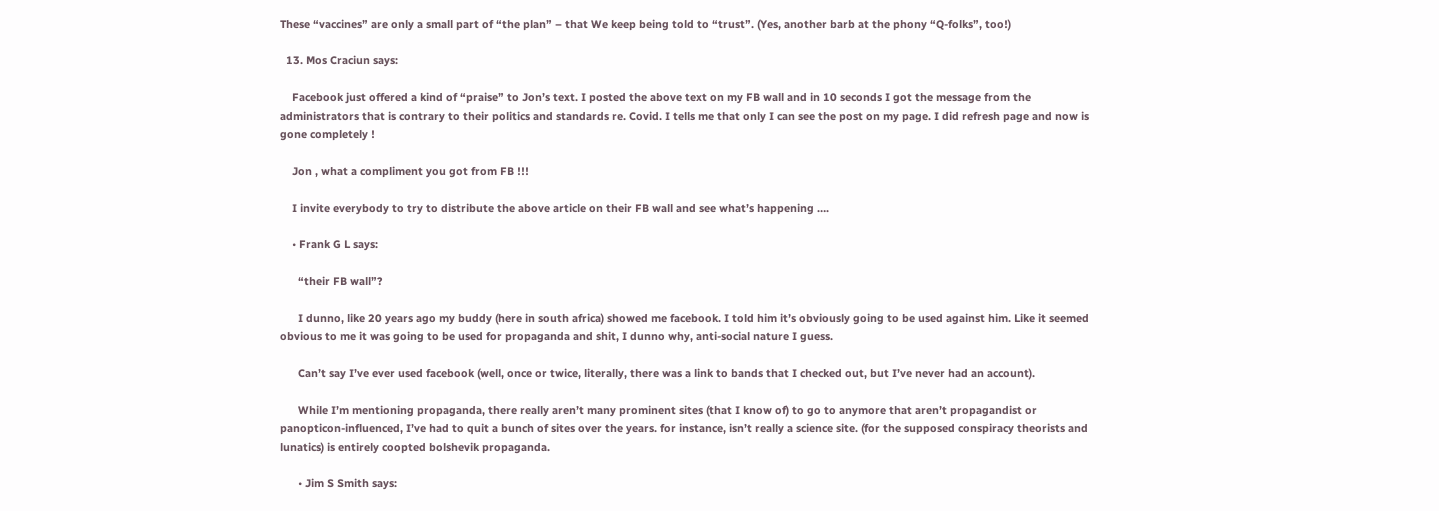These “vaccines” are only a small part of “the plan” – that We keep being told to “trust”. (Yes, another barb at the phony “Q-folks”, too!)

  13. Mos Craciun says:

    Facebook just offered a kind of “praise” to Jon’s text. I posted the above text on my FB wall and in 10 seconds I got the message from the administrators that is contrary to their politics and standards re. Covid. I tells me that only I can see the post on my page. I did refresh page and now is gone completely !

    Jon , what a compliment you got from FB !!!

    I invite everybody to try to distribute the above article on their FB wall and see what’s happening ….

    • Frank G L says:

      “their FB wall”?

      I dunno, like 20 years ago my buddy (here in south africa) showed me facebook. I told him it’s obviously going to be used against him. Like it seemed obvious to me it was going to be used for propaganda and shit, I dunno why, anti-social nature I guess.

      Can’t say I’ve ever used facebook (well, once or twice, literally, there was a link to bands that I checked out, but I’ve never had an account).

      While I’m mentioning propaganda, there really aren’t many prominent sites (that I know of) to go to anymore that aren’t propagandist or panopticon-influenced, I’ve had to quit a bunch of sites over the years. for instance, isn’t really a science site. (for the supposed conspiracy theorists and lunatics) is entirely coopted bolshevik propaganda.

      • Jim S Smith says: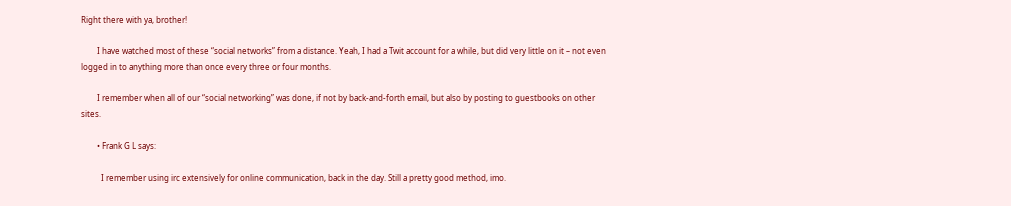Right there with ya, brother!

        I have watched most of these “social networks” from a distance. Yeah, I had a Twit account for a while, but did very little on it – not even logged in to anything more than once every three or four months.

        I remember when all of our “social networking” was done, if not by back-and-forth email, but also by posting to guestbooks on other sites.

        • Frank G L says:

          I remember using irc extensively for online communication, back in the day. Still a pretty good method, imo.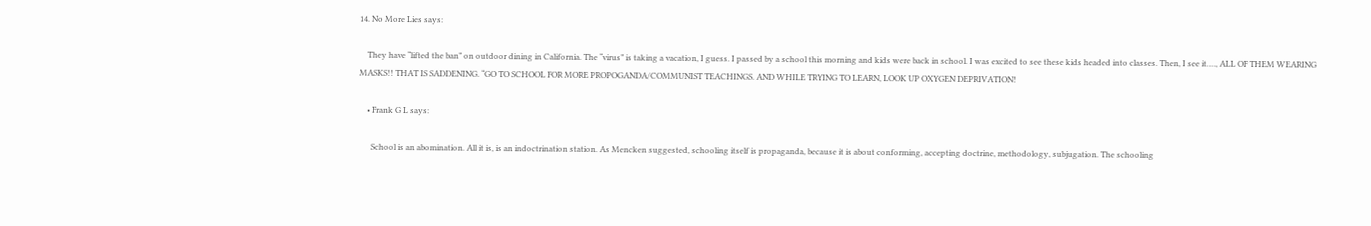14. No More Lies says:

    They have “lifted the ban” on outdoor dining in California. The “virus” is taking a vacation, I guess. I passed by a school this morning and kids were back in school. I was excited to see these kids headed into classes. Then, I see it…., ALL OF THEM WEARING MASKS!! THAT IS SADDENING. “GO TO SCHOOL FOR MORE PROPOGANDA/COMMUNIST TEACHINGS. AND WHILE TRYING TO LEARN, LOOK UP OXYGEN DEPRIVATION!

    • Frank G L says:

      School is an abomination. All it is, is an indoctrination station. As Mencken suggested, schooling itself is propaganda, because it is about conforming, accepting doctrine, methodology, subjugation. The schooling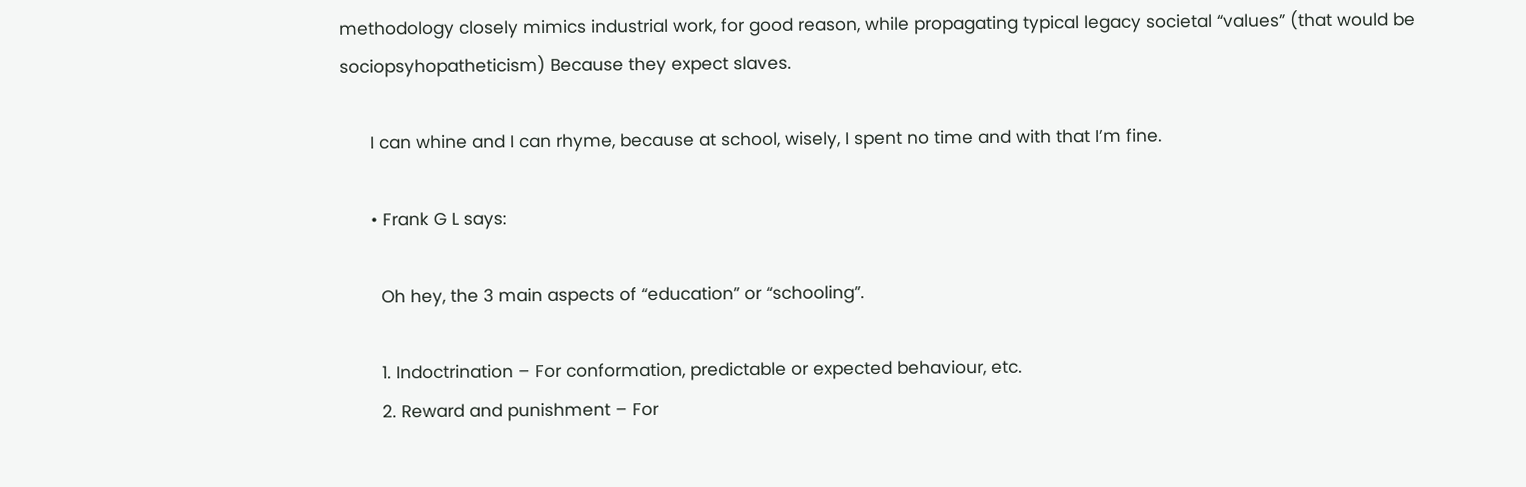methodology closely mimics industrial work, for good reason, while propagating typical legacy societal “values” (that would be sociopsyhopatheticism) Because they expect slaves.

      I can whine and I can rhyme, because at school, wisely, I spent no time and with that I’m fine.

      • Frank G L says:

        Oh hey, the 3 main aspects of “education” or “schooling”.

        1. Indoctrination – For conformation, predictable or expected behaviour, etc.
        2. Reward and punishment – For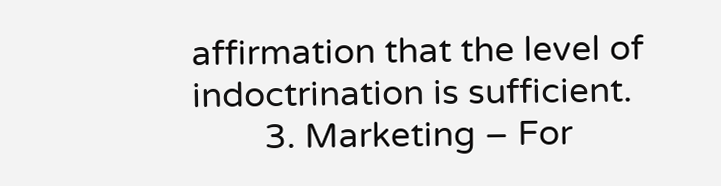affirmation that the level of indoctrination is sufficient.
        3. Marketing – For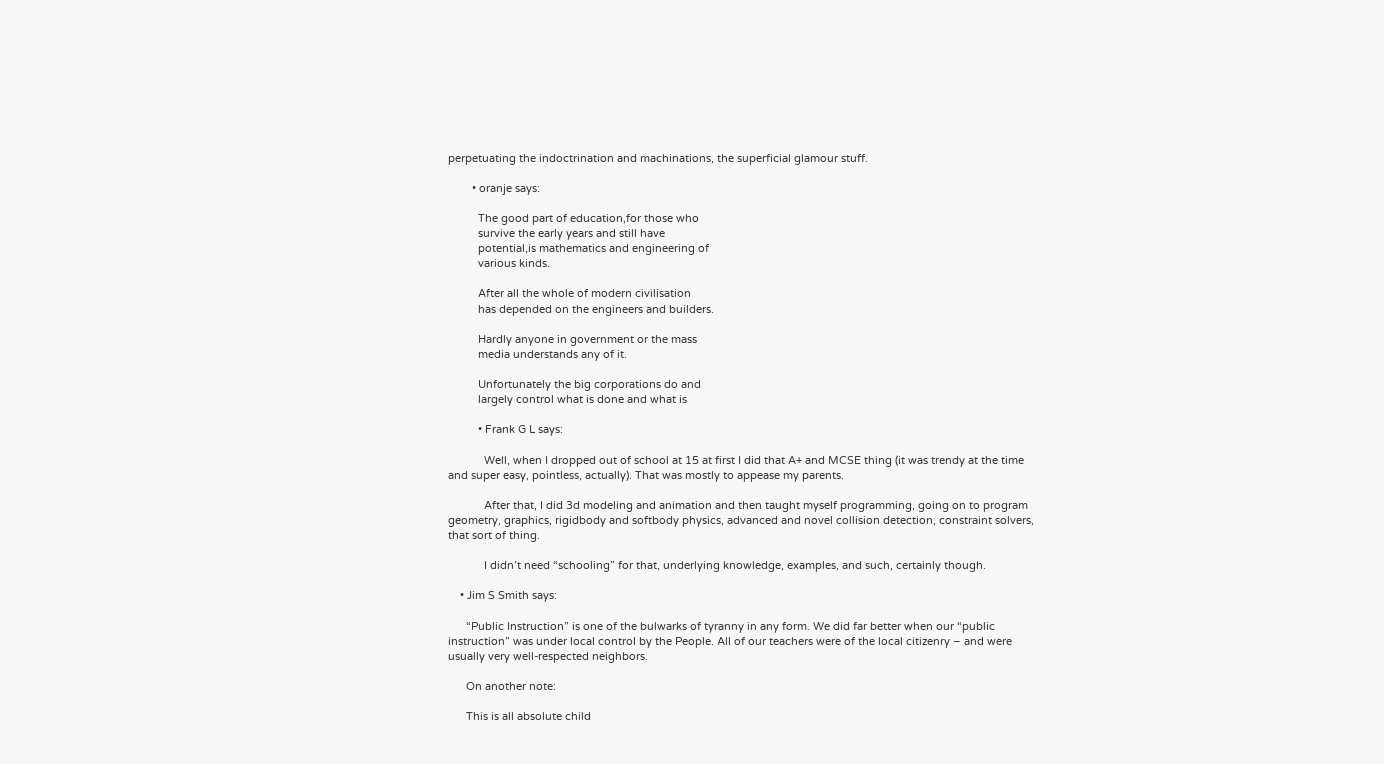perpetuating the indoctrination and machinations, the superficial glamour stuff.

        • oranje says:

          The good part of education,for those who
          survive the early years and still have
          potential,is mathematics and engineering of
          various kinds.

          After all the whole of modern civilisation
          has depended on the engineers and builders.

          Hardly anyone in government or the mass
          media understands any of it.

          Unfortunately the big corporations do and
          largely control what is done and what is

          • Frank G L says:

            Well, when I dropped out of school at 15 at first I did that A+ and MCSE thing (it was trendy at the time and super easy, pointless, actually). That was mostly to appease my parents.

            After that, I did 3d modeling and animation and then taught myself programming, going on to program geometry, graphics, rigidbody and softbody physics, advanced and novel collision detection, constraint solvers, that sort of thing.

            I didn’t need “schooling” for that, underlying knowledge, examples, and such, certainly though.

    • Jim S Smith says:

      “Public Instruction” is one of the bulwarks of tyranny in any form. We did far better when our “public instruction” was under local control by the People. All of our teachers were of the local citizenry – and were usually very well-respected neighbors.

      On another note:

      This is all absolute child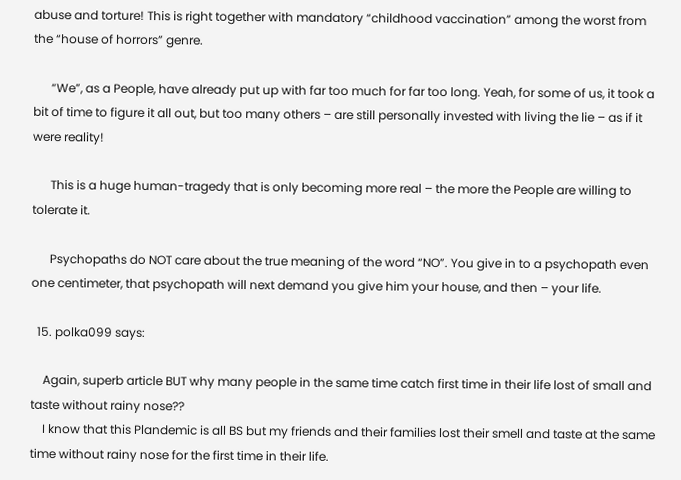abuse and torture! This is right together with mandatory “childhood vaccination” among the worst from the “house of horrors” genre.

      “We”, as a People, have already put up with far too much for far too long. Yeah, for some of us, it took a bit of time to figure it all out, but too many others – are still personally invested with living the lie – as if it were reality!

      This is a huge human-tragedy that is only becoming more real – the more the People are willing to tolerate it.

      Psychopaths do NOT care about the true meaning of the word “NO”. You give in to a psychopath even one centimeter, that psychopath will next demand you give him your house, and then – your life.

  15. polka099 says:

    Again, superb article BUT why many people in the same time catch first time in their life lost of small and taste without rainy nose??
    I know that this Plandemic is all BS but my friends and their families lost their smell and taste at the same time without rainy nose for the first time in their life.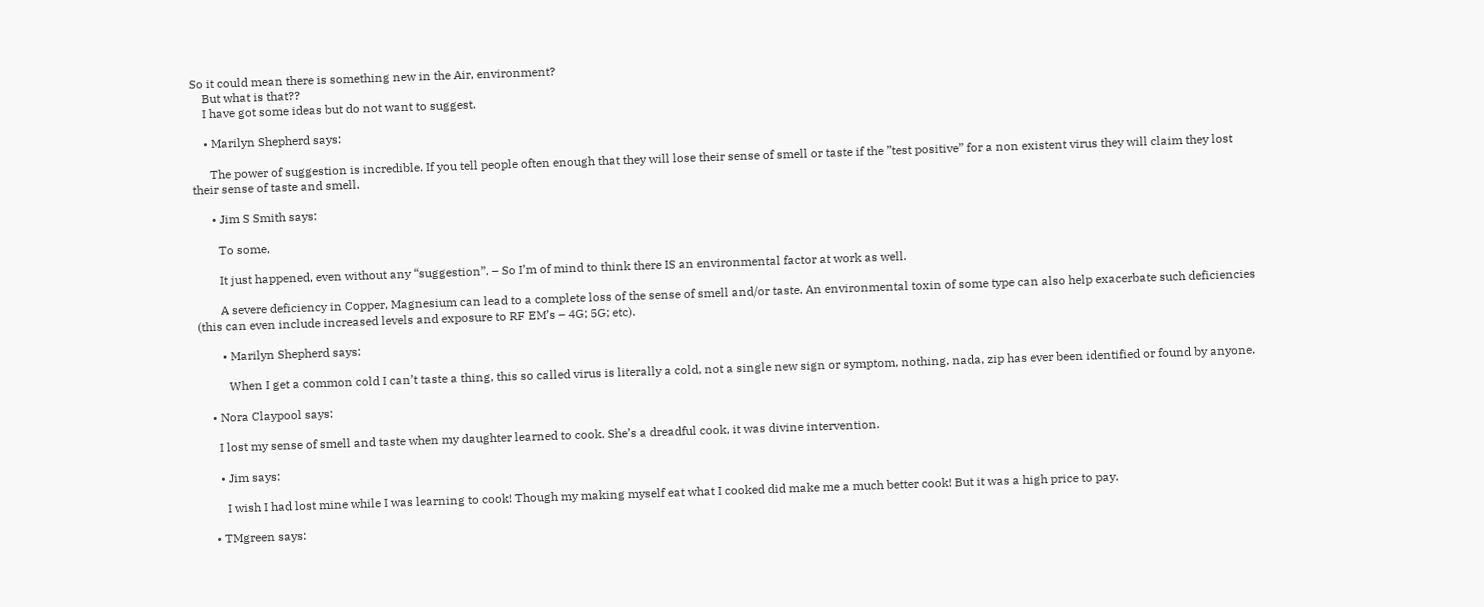So it could mean there is something new in the Air, environment?
    But what is that??
    I have got some ideas but do not want to suggest.

    • Marilyn Shepherd says:

      The power of suggestion is incredible. If you tell people often enough that they will lose their sense of smell or taste if the ”test positive” for a non existent virus they will claim they lost their sense of taste and smell.

      • Jim S Smith says:

        To some,

        It just happened, even without any “suggestion”. – So I’m of mind to think there IS an environmental factor at work as well.

        A severe deficiency in Copper, Magnesium can lead to a complete loss of the sense of smell and/or taste. An environmental toxin of some type can also help exacerbate such deficiencies (this can even include increased levels and exposure to RF EM’s – 4G; 5G; etc).

        • Marilyn Shepherd says:

          When I get a common cold I can’t taste a thing, this so called virus is literally a cold, not a single new sign or symptom, nothing, nada, zip has ever been identified or found by anyone.

    • Nora Claypool says:

      I lost my sense of smell and taste when my daughter learned to cook. She’s a dreadful cook, it was divine intervention.

      • Jim says:

        I wish I had lost mine while I was learning to cook! Though my making myself eat what I cooked did make me a much better cook! But it was a high price to pay.

    • TMgreen says: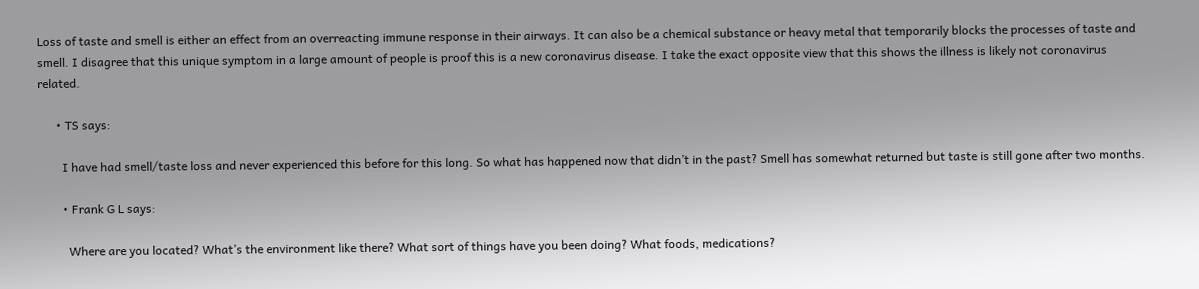Loss of taste and smell is either an effect from an overreacting immune response in their airways. It can also be a chemical substance or heavy metal that temporarily blocks the processes of taste and smell. I disagree that this unique symptom in a large amount of people is proof this is a new coronavirus disease. I take the exact opposite view that this shows the illness is likely not coronavirus related.

      • TS says:

        I have had smell/taste loss and never experienced this before for this long. So what has happened now that didn’t in the past? Smell has somewhat returned but taste is still gone after two months.

        • Frank G L says:

          Where are you located? What’s the environment like there? What sort of things have you been doing? What foods, medications?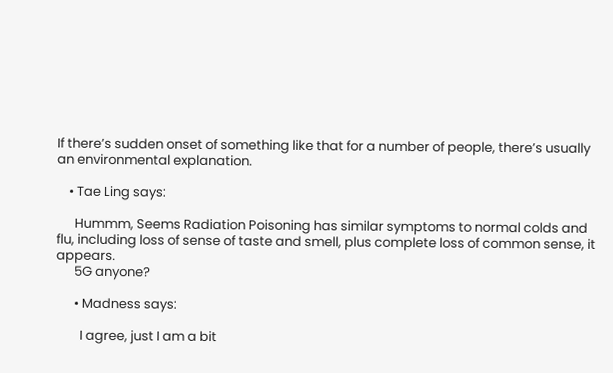If there’s sudden onset of something like that for a number of people, there’s usually an environmental explanation.

    • Tae Ling says:

      Hummm, Seems Radiation Poisoning has similar symptoms to normal colds and flu, including loss of sense of taste and smell, plus complete loss of common sense, it appears.
      5G anyone?

      • Madness says:

        I agree, just I am a bit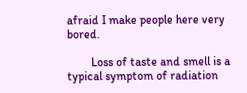afraid I make people here very bored.

        Loss of taste and smell is a typical symptom of radiation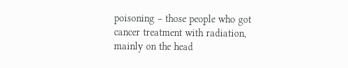poisoning – those people who got cancer treatment with radiation, mainly on the head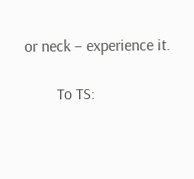or neck – experience it.

        To TS: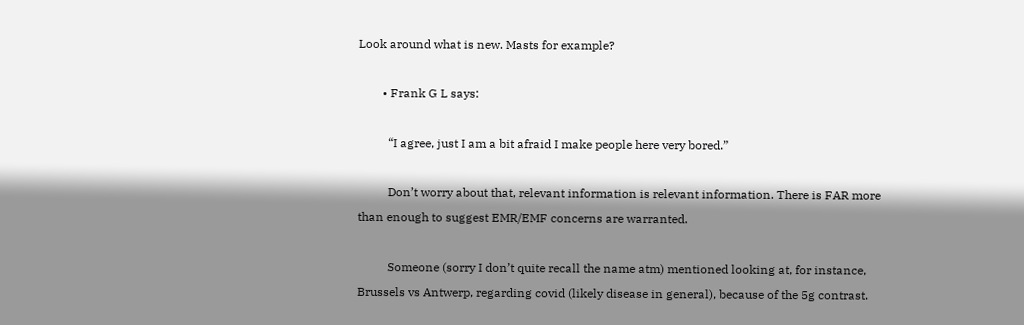Look around what is new. Masts for example?

        • Frank G L says:

          “I agree, just I am a bit afraid I make people here very bored.”

          Don’t worry about that, relevant information is relevant information. There is FAR more than enough to suggest EMR/EMF concerns are warranted.

          Someone (sorry I don’t quite recall the name atm) mentioned looking at, for instance, Brussels vs Antwerp, regarding covid (likely disease in general), because of the 5g contrast.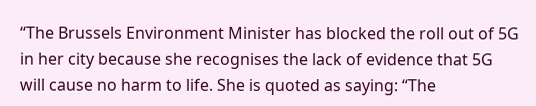“The Brussels Environment Minister has blocked the roll out of 5G in her city because she recognises the lack of evidence that 5G will cause no harm to life. She is quoted as saying: “The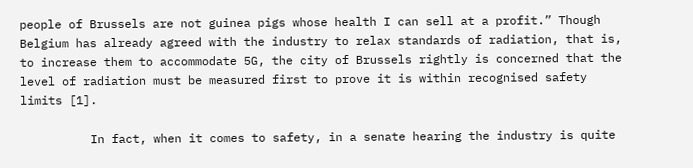people of Brussels are not guinea pigs whose health I can sell at a profit.” Though Belgium has already agreed with the industry to relax standards of radiation, that is, to increase them to accommodate 5G, the city of Brussels rightly is concerned that the level of radiation must be measured first to prove it is within recognised safety limits [1].

          In fact, when it comes to safety, in a senate hearing the industry is quite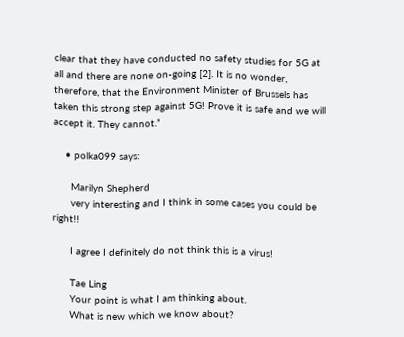clear that they have conducted no safety studies for 5G at all and there are none on-going [2]. It is no wonder, therefore, that the Environment Minister of Brussels has taken this strong step against 5G! Prove it is safe and we will accept it. They cannot.”

    • polka099 says:

      Marilyn Shepherd
      very interesting and I think in some cases you could be right!!

      I agree I definitely do not think this is a virus!

      Tae Ling
      Your point is what I am thinking about.
      What is new which we know about?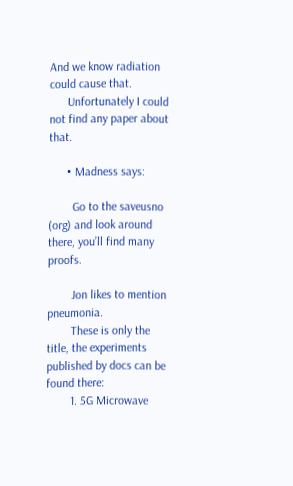And we know radiation could cause that.
      Unfortunately I could not find any paper about that.

      • Madness says:

        Go to the saveusno (org) and look around there, you’ll find many proofs.

        Jon likes to mention pneumonia.
        These is only the title, the experiments published by docs can be found there:
        1. 5G Microwave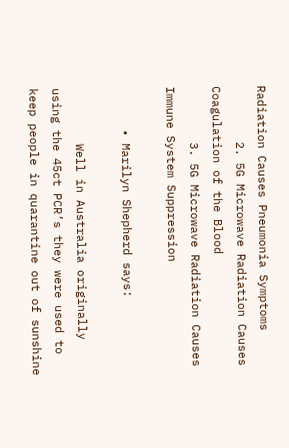Radiation Causes Pneumonia Symptoms
        2. 5G Microwave Radiation Causes Coagulation of the Blood
        3. 5G Microwave Radiation Causes Immune System Suppression

      • Marilyn Shepherd says:

        Well in Australia originally using the 45ct PCR’s they were used to keep people in quarantine out of sunshine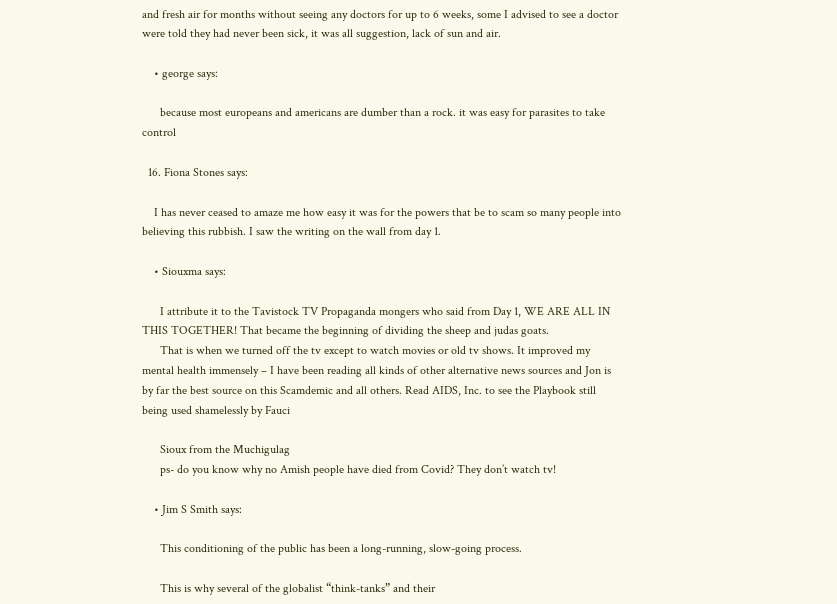and fresh air for months without seeing any doctors for up to 6 weeks, some I advised to see a doctor were told they had never been sick, it was all suggestion, lack of sun and air.

    • george says:

      because most europeans and americans are dumber than a rock. it was easy for parasites to take control

  16. Fiona Stones says:

    I has never ceased to amaze me how easy it was for the powers that be to scam so many people into believing this rubbish. I saw the writing on the wall from day 1.

    • Siouxma says:

      I attribute it to the Tavistock TV Propaganda mongers who said from Day 1, WE ARE ALL IN THIS TOGETHER! That became the beginning of dividing the sheep and judas goats.
      That is when we turned off the tv except to watch movies or old tv shows. It improved my mental health immensely – I have been reading all kinds of other alternative news sources and Jon is by far the best source on this Scamdemic and all others. Read AIDS, Inc. to see the Playbook still being used shamelessly by Fauci

      Sioux from the Muchigulag
      ps- do you know why no Amish people have died from Covid? They don’t watch tv!

    • Jim S Smith says:

      This conditioning of the public has been a long-running, slow-going process.

      This is why several of the globalist “think-tanks” and their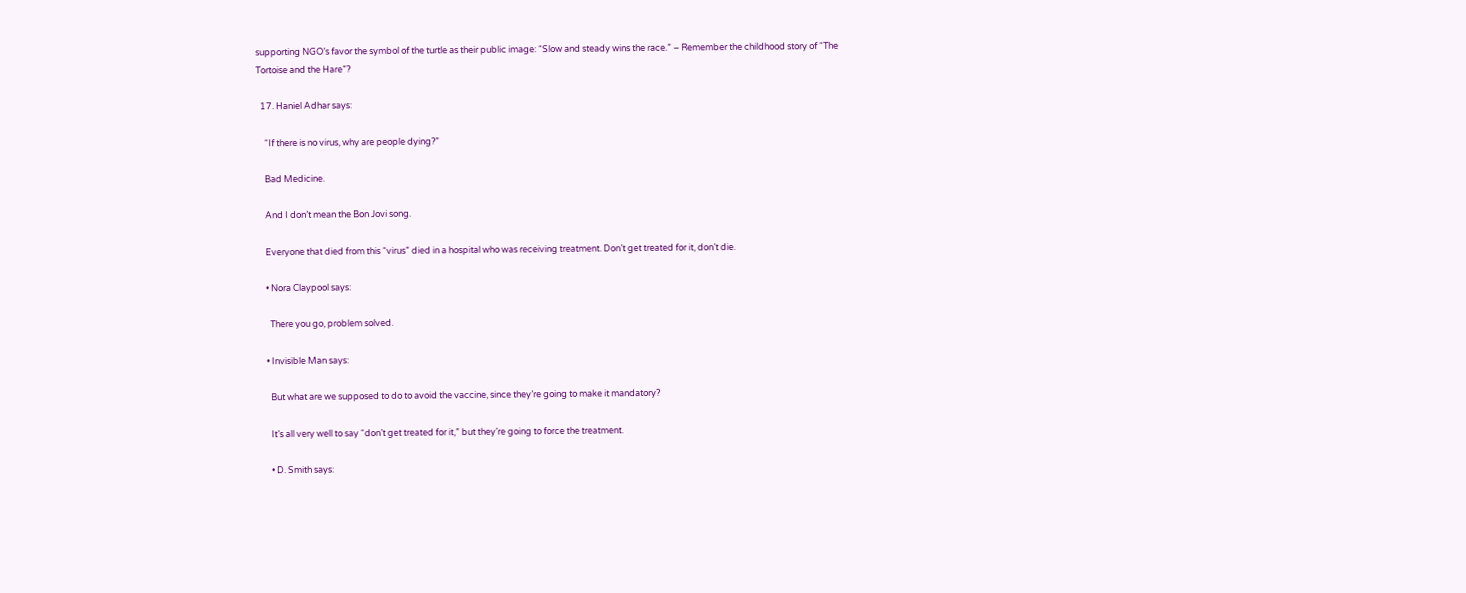supporting NGO’s favor the symbol of the turtle as their public image: “Slow and steady wins the race.” – Remember the childhood story of “The Tortoise and the Hare”?

  17. Haniel Adhar says:

    “If there is no virus, why are people dying?”

    Bad Medicine.

    And I don’t mean the Bon Jovi song.

    Everyone that died from this “virus” died in a hospital who was receiving treatment. Don’t get treated for it, don’t die.

    • Nora Claypool says:

      There you go, problem solved.

    • Invisible Man says:

      But what are we supposed to do to avoid the vaccine, since they’re going to make it mandatory?

      It’s all very well to say “don’t get treated for it,” but they’re going to force the treatment.

      • D. Smith says: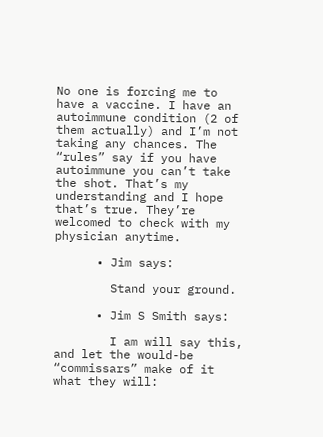No one is forcing me to have a vaccine. I have an autoimmune condition (2 of them actually) and I’m not taking any chances. The “rules” say if you have autoimmune you can’t take the shot. That’s my understanding and I hope that’s true. They’re welcomed to check with my physician anytime.

      • Jim says:

        Stand your ground.

      • Jim S Smith says:

        I am will say this, and let the would-be “commissars” make of it what they will: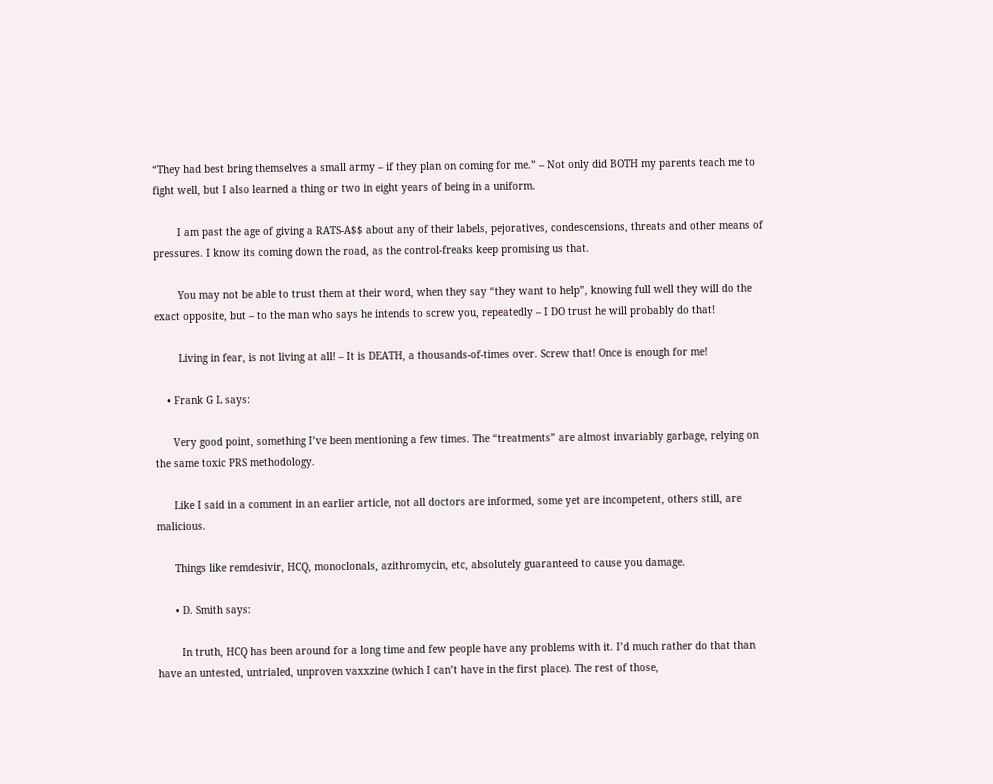“They had best bring themselves a small army – if they plan on coming for me.” – Not only did BOTH my parents teach me to fight well, but I also learned a thing or two in eight years of being in a uniform.

        I am past the age of giving a RATS-A$$ about any of their labels, pejoratives, condescensions, threats and other means of pressures. I know its coming down the road, as the control-freaks keep promising us that.

        You may not be able to trust them at their word, when they say “they want to help”, knowing full well they will do the exact opposite, but – to the man who says he intends to screw you, repeatedly – I DO trust he will probably do that!

        Living in fear, is not living at all! – It is DEATH, a thousands-of-times over. Screw that! Once is enough for me!

    • Frank G L says:

      Very good point, something I’ve been mentioning a few times. The “treatments” are almost invariably garbage, relying on the same toxic PRS methodology.

      Like I said in a comment in an earlier article, not all doctors are informed, some yet are incompetent, others still, are malicious.

      Things like remdesivir, HCQ, monoclonals, azithromycin, etc, absolutely guaranteed to cause you damage.

      • D. Smith says:

        In truth, HCQ has been around for a long time and few people have any problems with it. I’d much rather do that than have an untested, untrialed, unproven vaxxzine (which I can’t have in the first place). The rest of those,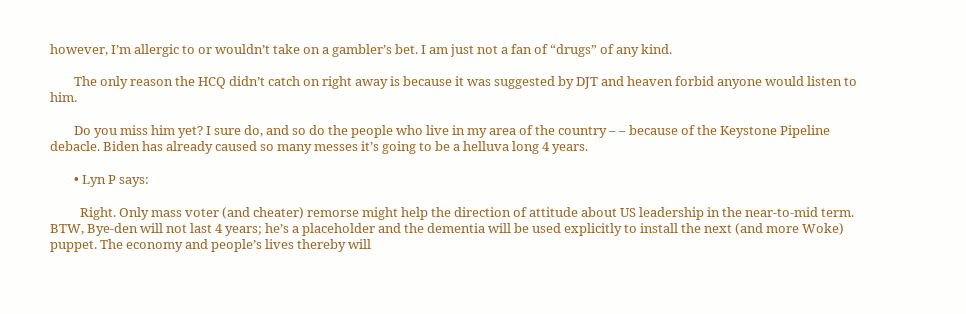however, I’m allergic to or wouldn’t take on a gambler’s bet. I am just not a fan of “drugs” of any kind.

        The only reason the HCQ didn’t catch on right away is because it was suggested by DJT and heaven forbid anyone would listen to him.

        Do you miss him yet? I sure do, and so do the people who live in my area of the country – – because of the Keystone Pipeline debacle. Biden has already caused so many messes it’s going to be a helluva long 4 years.

        • Lyn P says:

          Right. Only mass voter (and cheater) remorse might help the direction of attitude about US leadership in the near-to-mid term. BTW, Bye-den will not last 4 years; he’s a placeholder and the dementia will be used explicitly to install the next (and more Woke) puppet. The economy and people’s lives thereby will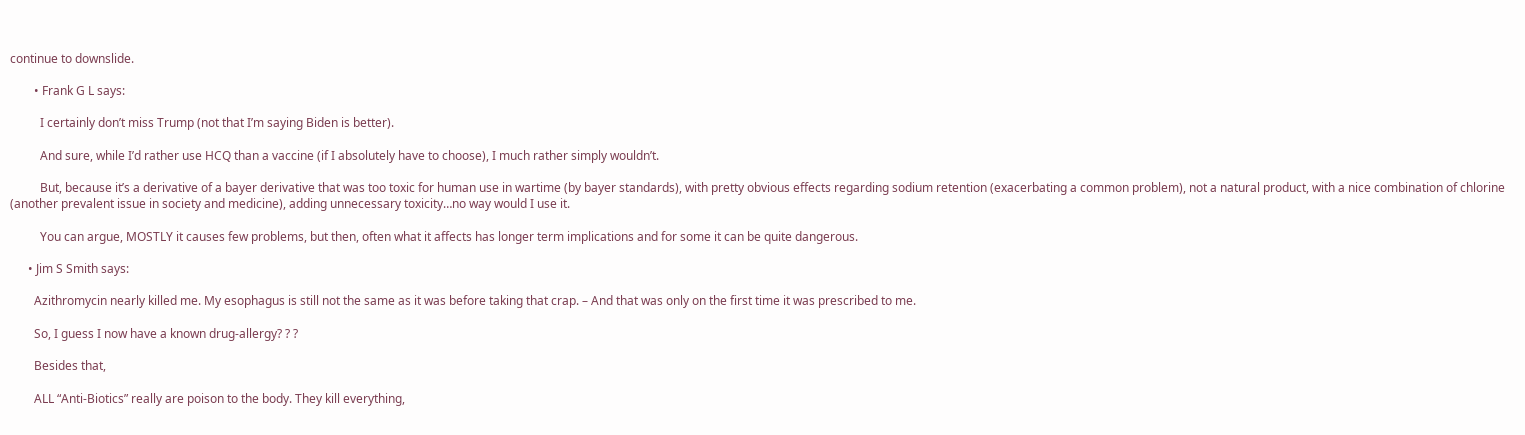continue to downslide.

        • Frank G L says:

          I certainly don’t miss Trump (not that I’m saying Biden is better).

          And sure, while I’d rather use HCQ than a vaccine (if I absolutely have to choose), I much rather simply wouldn’t.

          But, because it’s a derivative of a bayer derivative that was too toxic for human use in wartime (by bayer standards), with pretty obvious effects regarding sodium retention (exacerbating a common problem), not a natural product, with a nice combination of chlorine (another prevalent issue in society and medicine), adding unnecessary toxicity…no way would I use it.

          You can argue, MOSTLY it causes few problems, but then, often what it affects has longer term implications and for some it can be quite dangerous.

      • Jim S Smith says:

        Azithromycin nearly killed me. My esophagus is still not the same as it was before taking that crap. – And that was only on the first time it was prescribed to me.

        So, I guess I now have a known drug-allergy? ? ?

        Besides that,

        ALL “Anti-Biotics” really are poison to the body. They kill everything,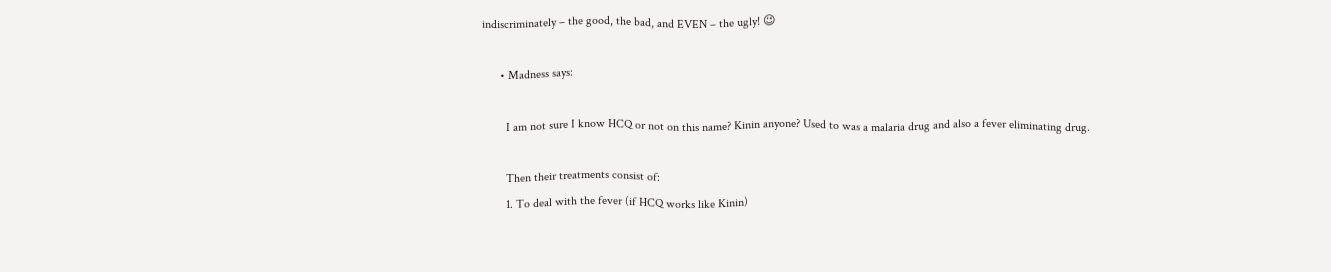indiscriminately – the good, the bad, and EVEN – the ugly! 😉

      • Madness says:

        I am not sure I know HCQ or not on this name? Kinin anyone? Used to was a malaria drug and also a fever eliminating drug.

        Then their treatments consist of:
        1. To deal with the fever (if HCQ works like Kinin)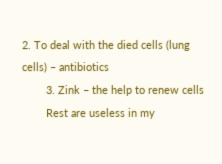2. To deal with the died cells (lung cells) – antibiotics
        3. Zink – the help to renew cells
        Rest are useless in my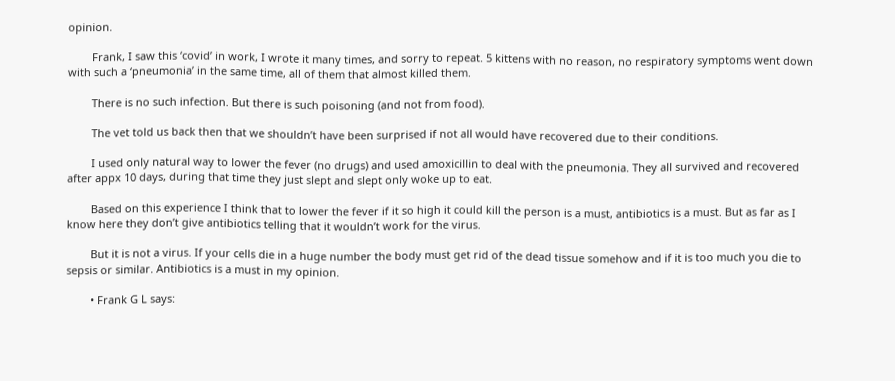opinion.

        Frank, I saw this ‘covid’ in work, I wrote it many times, and sorry to repeat. 5 kittens with no reason, no respiratory symptoms went down with such a ‘pneumonia’ in the same time, all of them that almost killed them.

        There is no such infection. But there is such poisoning (and not from food).

        The vet told us back then that we shouldn’t have been surprised if not all would have recovered due to their conditions.

        I used only natural way to lower the fever (no drugs) and used amoxicillin to deal with the pneumonia. They all survived and recovered after appx 10 days, during that time they just slept and slept only woke up to eat.

        Based on this experience I think that to lower the fever if it so high it could kill the person is a must, antibiotics is a must. But as far as I know here they don’t give antibiotics telling that it wouldn’t work for the virus.

        But it is not a virus. If your cells die in a huge number the body must get rid of the dead tissue somehow and if it is too much you die to sepsis or similar. Antibiotics is a must in my opinion.

        • Frank G L says: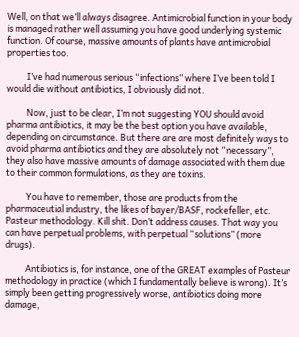Well, on that we’ll always disagree. Antimicrobial function in your body is managed rather well assuming you have good underlying systemic function. Of course, massive amounts of plants have antimicrobial properties too.

          I’ve had numerous serious “infections” where I’ve been told I would die without antibiotics, I obviously did not.

          Now, just to be clear, I’m not suggesting YOU should avoid pharma antibiotics, it may be the best option you have available, depending on circumstance. But there are are most definitely ways to avoid pharma antibiotics and they are absolutely not “necessary”, they also have massive amounts of damage associated with them due to their common formulations, as they are toxins.

          You have to remember, those are products from the pharmaceutial industry, the likes of bayer/BASF, rockefeller, etc. Pasteur methodology. Kill shit. Don’t address causes. That way you can have perpetual problems, with perpetual “solutions” (more drugs).

          Antibiotics is, for instance, one of the GREAT examples of Pasteur methodology in practice (which I fundamentally believe is wrong). It’s simply been getting progressively worse, antibiotics doing more damage,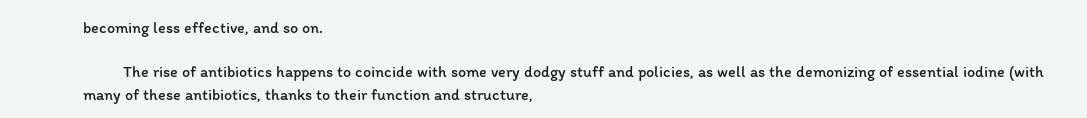becoming less effective, and so on.

          The rise of antibiotics happens to coincide with some very dodgy stuff and policies, as well as the demonizing of essential iodine (with many of these antibiotics, thanks to their function and structure,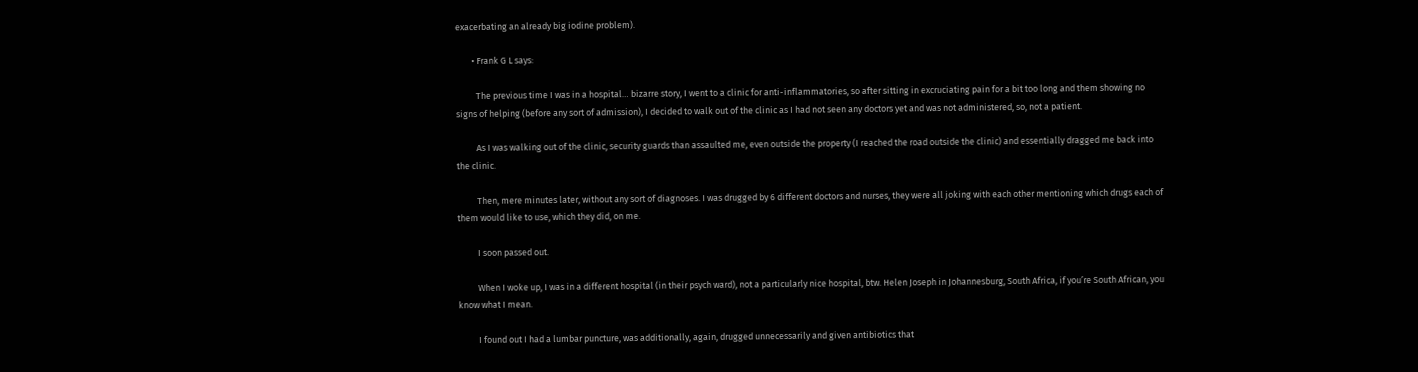exacerbating an already big iodine problem).

        • Frank G L says:

          The previous time I was in a hospital… bizarre story, I went to a clinic for anti-inflammatories, so after sitting in excruciating pain for a bit too long and them showing no signs of helping (before any sort of admission), I decided to walk out of the clinic as I had not seen any doctors yet and was not administered, so, not a patient.

          As I was walking out of the clinic, security guards than assaulted me, even outside the property (I reached the road outside the clinic) and essentially dragged me back into the clinic.

          Then, mere minutes later, without any sort of diagnoses. I was drugged by 6 different doctors and nurses, they were all joking with each other mentioning which drugs each of them would like to use, which they did, on me.

          I soon passed out.

          When I woke up, I was in a different hospital (in their psych ward), not a particularly nice hospital, btw. Helen Joseph in Johannesburg, South Africa, if you’re South African, you know what I mean.

          I found out I had a lumbar puncture, was additionally, again, drugged unnecessarily and given antibiotics that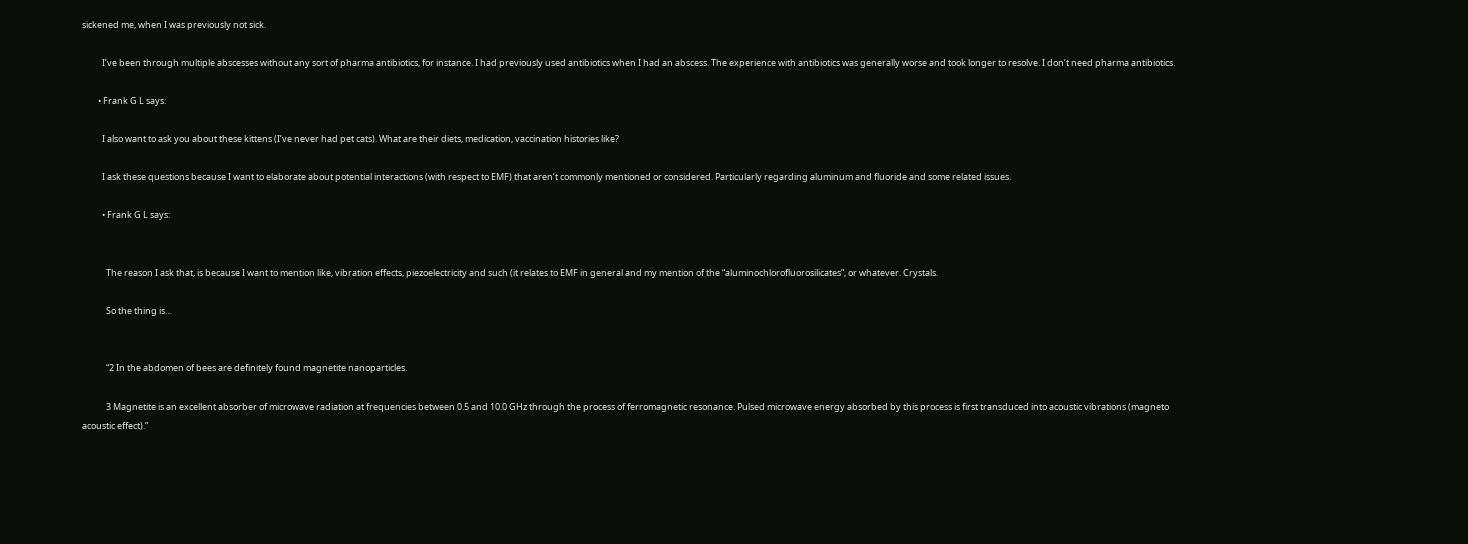sickened me, when I was previously not sick.

          I’ve been through multiple abscesses without any sort of pharma antibiotics, for instance. I had previously used antibiotics when I had an abscess. The experience with antibiotics was generally worse and took longer to resolve. I don’t need pharma antibiotics.

        • Frank G L says:

          I also want to ask you about these kittens (I’ve never had pet cats). What are their diets, medication, vaccination histories like?

          I ask these questions because I want to elaborate about potential interactions (with respect to EMF) that aren’t commonly mentioned or considered. Particularly regarding aluminum and fluoride and some related issues.

          • Frank G L says:


            The reason I ask that, is because I want to mention like, vibration effects, piezoelectricity and such (it relates to EMF in general and my mention of the “aluminochlorofluorosilicates”, or whatever. Crystals.

            So the thing is…


            “2 In the abdomen of bees are definitely found magnetite nanoparticles.

            3 Magnetite is an excellent absorber of microwave radiation at frequencies between 0.5 and 10.0 GHz through the process of ferromagnetic resonance. Pulsed microwave energy absorbed by this process is first transduced into acoustic vibrations (magneto acoustic effect).”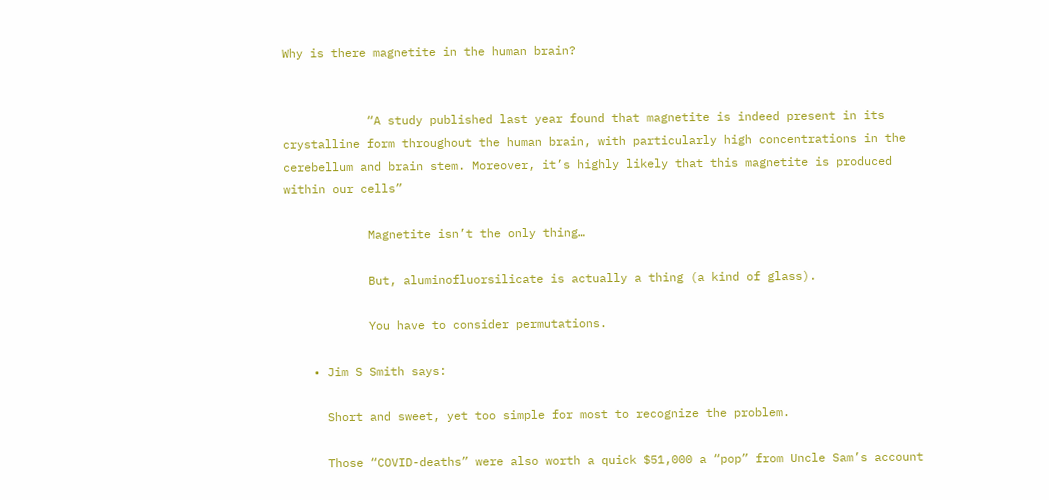Why is there magnetite in the human brain?


            “A study published last year found that magnetite is indeed present in its crystalline form throughout the human brain, with particularly high concentrations in the cerebellum and brain stem. Moreover, it’s highly likely that this magnetite is produced within our cells”

            Magnetite isn’t the only thing…

            But, aluminofluorsilicate is actually a thing (a kind of glass).

            You have to consider permutations.

    • Jim S Smith says:

      Short and sweet, yet too simple for most to recognize the problem.

      Those “COVID-deaths” were also worth a quick $51,000 a “pop” from Uncle Sam’s account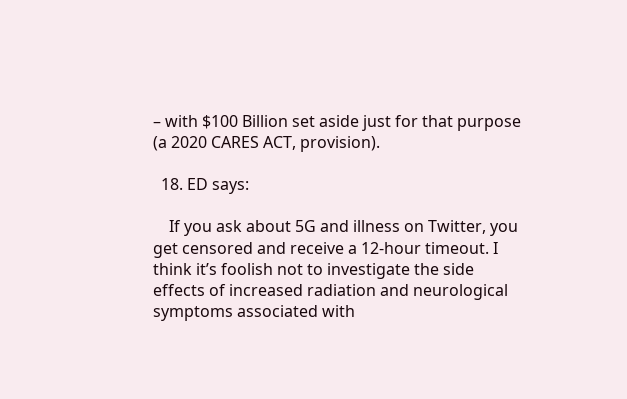– with $100 Billion set aside just for that purpose (a 2020 CARES ACT, provision).

  18. ED says:

    If you ask about 5G and illness on Twitter, you get censored and receive a 12-hour timeout. I think it’s foolish not to investigate the side effects of increased radiation and neurological symptoms associated with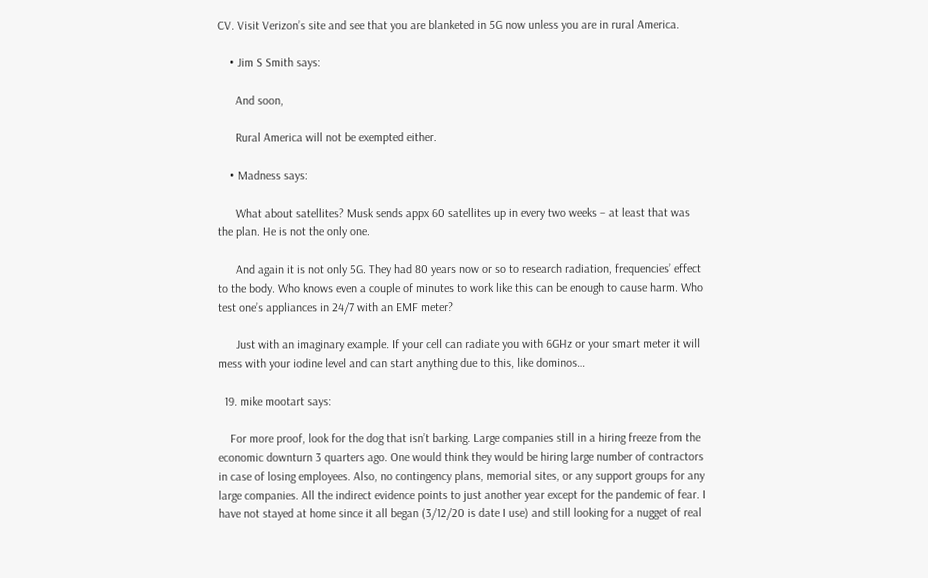CV. Visit Verizon’s site and see that you are blanketed in 5G now unless you are in rural America.

    • Jim S Smith says:

      And soon,

      Rural America will not be exempted either.

    • Madness says:

      What about satellites? Musk sends appx 60 satellites up in every two weeks – at least that was the plan. He is not the only one.

      And again it is not only 5G. They had 80 years now or so to research radiation, frequencies’ effect to the body. Who knows even a couple of minutes to work like this can be enough to cause harm. Who test one’s appliances in 24/7 with an EMF meter?

      Just with an imaginary example. If your cell can radiate you with 6GHz or your smart meter it will mess with your iodine level and can start anything due to this, like dominos…

  19. mike mootart says:

    For more proof, look for the dog that isn’t barking. Large companies still in a hiring freeze from the economic downturn 3 quarters ago. One would think they would be hiring large number of contractors in case of losing employees. Also, no contingency plans, memorial sites, or any support groups for any large companies. All the indirect evidence points to just another year except for the pandemic of fear. I have not stayed at home since it all began (3/12/20 is date I use) and still looking for a nugget of real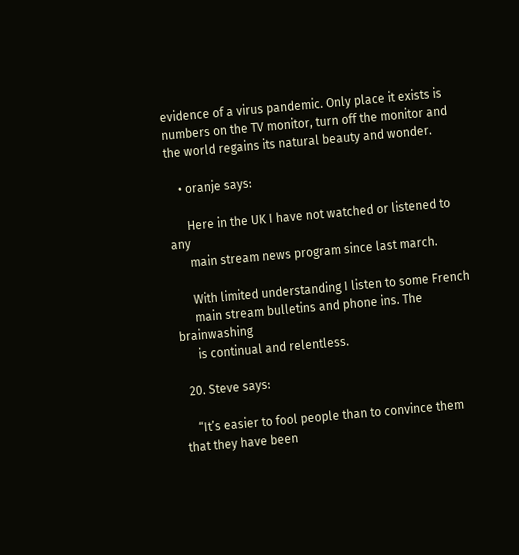evidence of a virus pandemic. Only place it exists is numbers on the TV monitor, turn off the monitor and the world regains its natural beauty and wonder.

    • oranje says:

      Here in the UK I have not watched or listened to any
      main stream news program since last march.

      With limited understanding I listen to some French
      main stream bulletins and phone ins. The brainwashing
      is continual and relentless.

  20. Steve says:

    “It’s easier to fool people than to convince them that they have been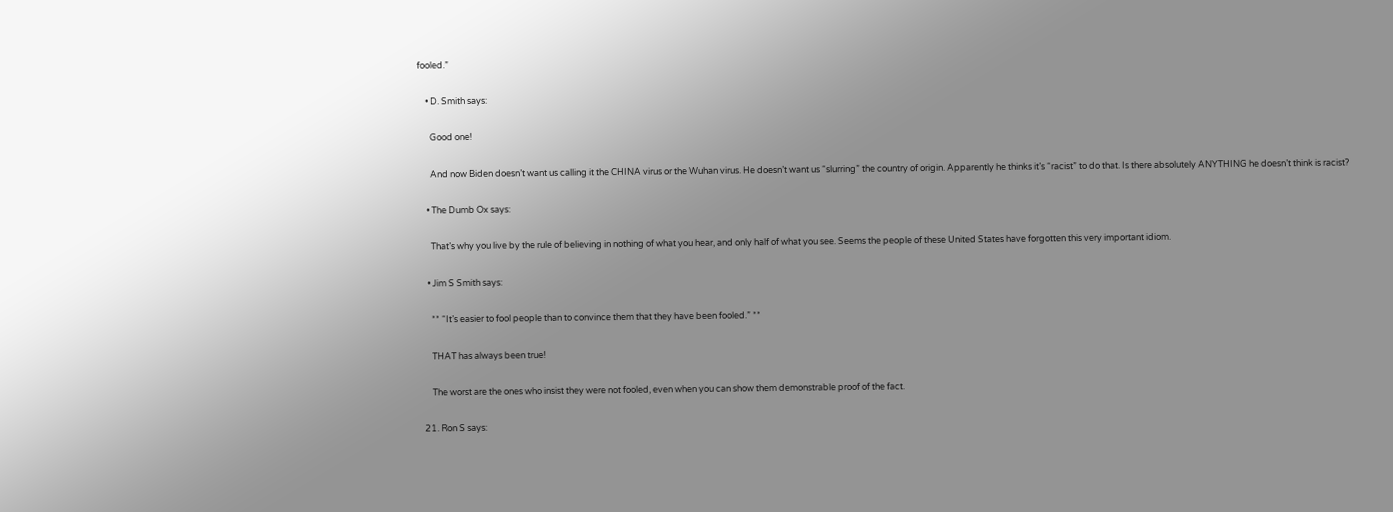fooled.”

    • D. Smith says:

      Good one!

      And now Biden doesn’t want us calling it the CHINA virus or the Wuhan virus. He doesn’t want us “slurring” the country of origin. Apparently he thinks it’s “racist” to do that. Is there absolutely ANYTHING he doesn’t think is racist?

    • The Dumb Ox says:

      That’s why you live by the rule of believing in nothing of what you hear, and only half of what you see. Seems the people of these United States have forgotten this very important idiom.

    • Jim S Smith says:

      ** “It’s easier to fool people than to convince them that they have been fooled.” **

      THAT has always been true!

      The worst are the ones who insist they were not fooled, even when you can show them demonstrable proof of the fact.

  21. Ron S says: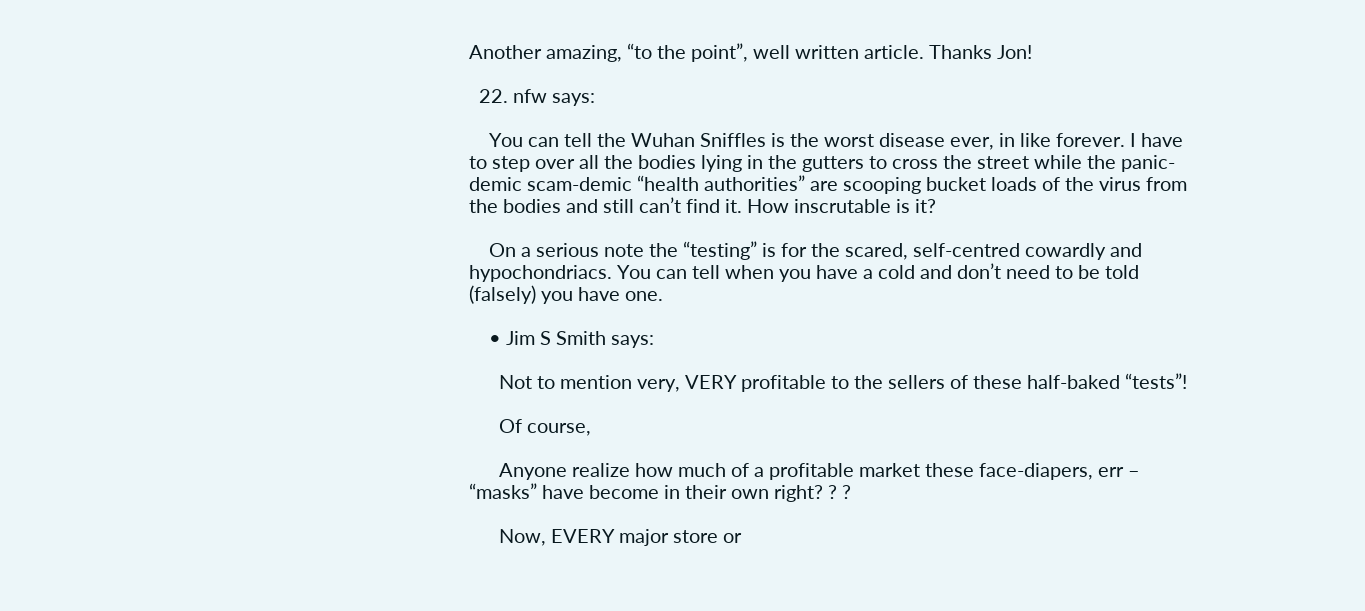Another amazing, “to the point”, well written article. Thanks Jon!

  22. nfw says:

    You can tell the Wuhan Sniffles is the worst disease ever, in like forever. I have to step over all the bodies lying in the gutters to cross the street while the panic-demic scam-demic “health authorities” are scooping bucket loads of the virus from the bodies and still can’t find it. How inscrutable is it?

    On a serious note the “testing” is for the scared, self-centred cowardly and hypochondriacs. You can tell when you have a cold and don’t need to be told (falsely) you have one.

    • Jim S Smith says:

      Not to mention very, VERY profitable to the sellers of these half-baked “tests”!

      Of course,

      Anyone realize how much of a profitable market these face-diapers, err – “masks” have become in their own right? ? ?

      Now, EVERY major store or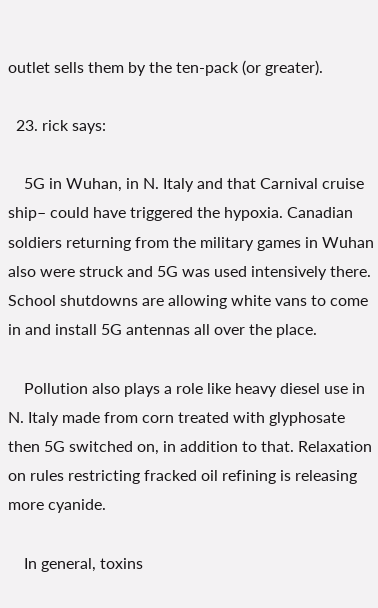outlet sells them by the ten-pack (or greater).

  23. rick says:

    5G in Wuhan, in N. Italy and that Carnival cruise ship– could have triggered the hypoxia. Canadian soldiers returning from the military games in Wuhan also were struck and 5G was used intensively there. School shutdowns are allowing white vans to come in and install 5G antennas all over the place.

    Pollution also plays a role like heavy diesel use in N. Italy made from corn treated with glyphosate then 5G switched on, in addition to that. Relaxation on rules restricting fracked oil refining is releasing more cyanide.

    In general, toxins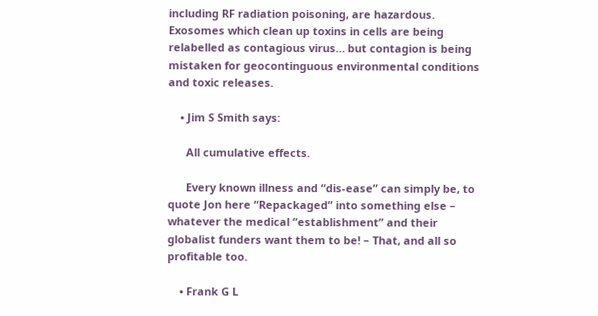including RF radiation poisoning, are hazardous. Exosomes which clean up toxins in cells are being relabelled as contagious virus… but contagion is being mistaken for geocontinguous environmental conditions and toxic releases.

    • Jim S Smith says:

      All cumulative effects.

      Every known illness and “dis-ease” can simply be, to quote Jon here “Repackaged” into something else – whatever the medical “establishment” and their globalist funders want them to be! – That, and all so profitable too.

    • Frank G L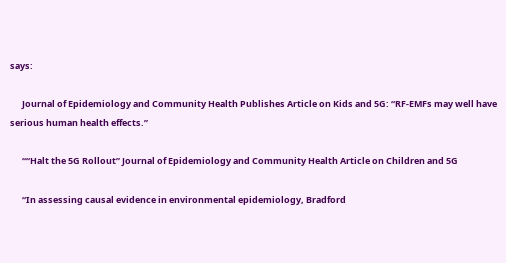says:

      Journal of Epidemiology and Community Health Publishes Article on Kids and 5G: “RF-EMFs may well have serious human health effects.”

      ““Halt the 5G Rollout” Journal of Epidemiology and Community Health Article on Children and 5G

      “In assessing causal evidence in environmental epidemiology, Bradford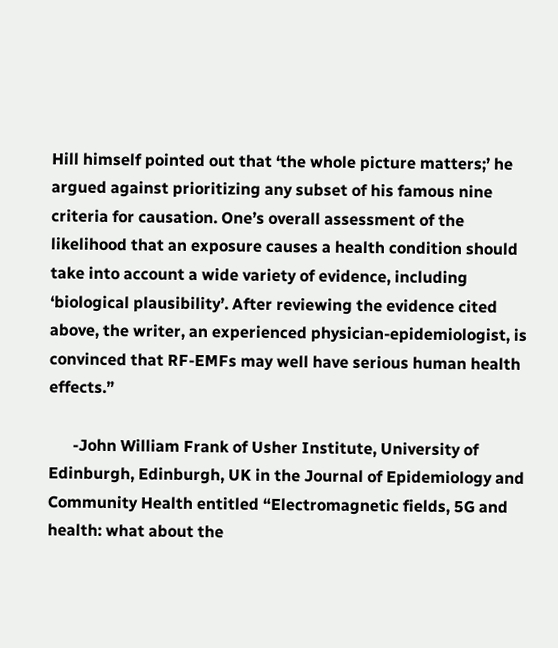Hill himself pointed out that ‘the whole picture matters;’ he argued against prioritizing any subset of his famous nine criteria for causation. One’s overall assessment of the likelihood that an exposure causes a health condition should take into account a wide variety of evidence, including ‘biological plausibility’. After reviewing the evidence cited above, the writer, an experienced physician-epidemiologist, is convinced that RF-EMFs may well have serious human health effects.”

      -John William Frank of Usher Institute, University of Edinburgh, Edinburgh, UK in the Journal of Epidemiology and Community Health entitled “Electromagnetic fields, 5G and health: what about the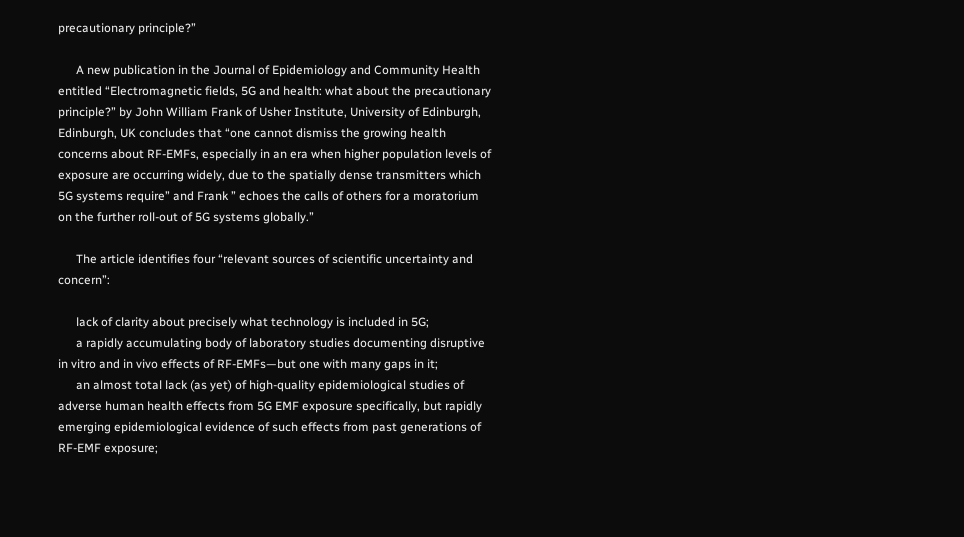precautionary principle?”

      A new publication in the Journal of Epidemiology and Community Health entitled “Electromagnetic fields, 5G and health: what about the precautionary principle?” by John William Frank of Usher Institute, University of Edinburgh, Edinburgh, UK concludes that “one cannot dismiss the growing health concerns about RF-EMFs, especially in an era when higher population levels of exposure are occurring widely, due to the spatially dense transmitters which 5G systems require” and Frank ” echoes the calls of others for a moratorium on the further roll-out of 5G systems globally.”

      The article identifies four “relevant sources of scientific uncertainty and concern”:

      lack of clarity about precisely what technology is included in 5G;
      a rapidly accumulating body of laboratory studies documenting disruptive in vitro and in vivo effects of RF-EMFs—but one with many gaps in it;
      an almost total lack (as yet) of high-quality epidemiological studies of adverse human health effects from 5G EMF exposure specifically, but rapidly emerging epidemiological evidence of such effects from past generations of RF-EMF exposure;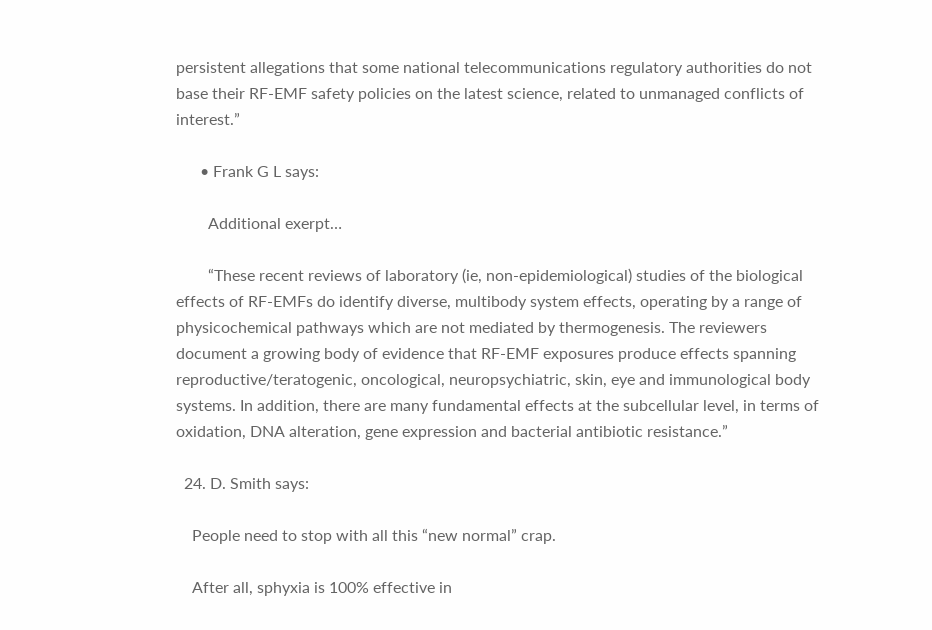persistent allegations that some national telecommunications regulatory authorities do not base their RF-EMF safety policies on the latest science, related to unmanaged conflicts of interest.”

      • Frank G L says:

        Additional exerpt…

        “These recent reviews of laboratory (ie, non-epidemiological) studies of the biological effects of RF-EMFs do identify diverse, multibody system effects, operating by a range of physicochemical pathways which are not mediated by thermogenesis. The reviewers document a growing body of evidence that RF-EMF exposures produce effects spanning reproductive/teratogenic, oncological, neuropsychiatric, skin, eye and immunological body systems. In addition, there are many fundamental effects at the subcellular level, in terms of oxidation, DNA alteration, gene expression and bacterial antibiotic resistance.”

  24. D. Smith says:

    People need to stop with all this “new normal” crap.

    After all, sphyxia is 100% effective in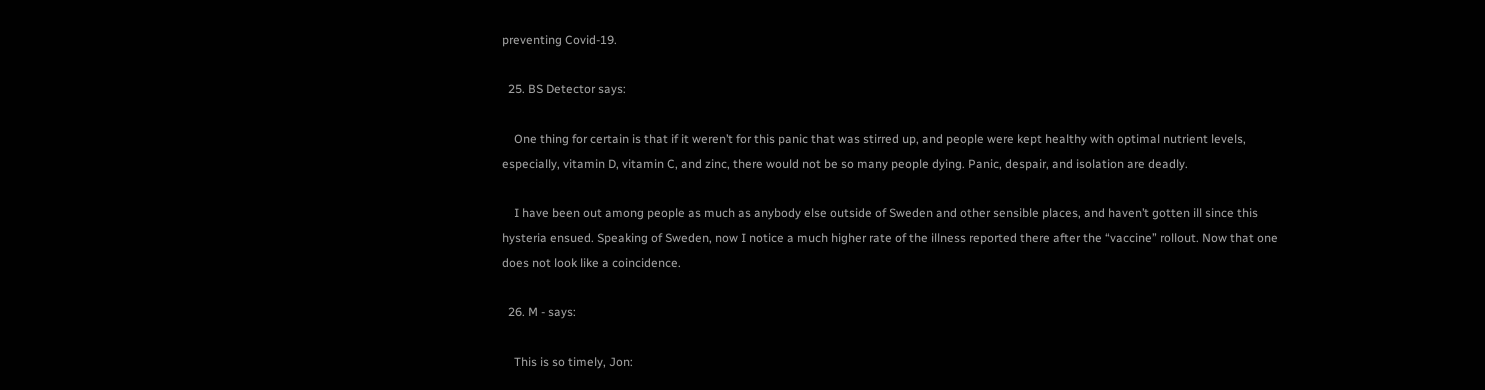preventing Covid-19.

  25. BS Detector says:

    One thing for certain is that if it weren’t for this panic that was stirred up, and people were kept healthy with optimal nutrient levels, especially, vitamin D, vitamin C, and zinc, there would not be so many people dying. Panic, despair, and isolation are deadly.

    I have been out among people as much as anybody else outside of Sweden and other sensible places, and haven’t gotten ill since this hysteria ensued. Speaking of Sweden, now I notice a much higher rate of the illness reported there after the “vaccine” rollout. Now that one does not look like a coincidence.

  26. M - says:

    This is so timely, Jon: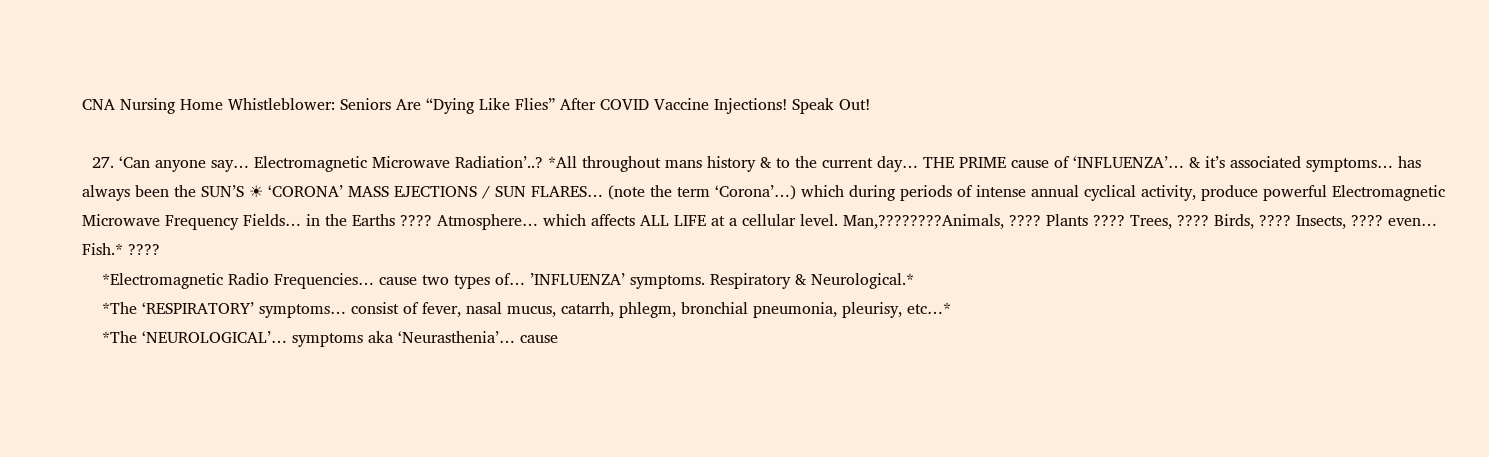CNA Nursing Home Whistleblower: Seniors Are “Dying Like Flies” After COVID Vaccine Injections! Speak Out!

  27. ‘Can anyone say… Electromagnetic Microwave Radiation’..? *All throughout mans history & to the current day… THE PRIME cause of ‘INFLUENZA’… & it’s associated symptoms… has always been the SUN’S ☀ ‘CORONA’ MASS EJECTIONS / SUN FLARES… (note the term ‘Corona’…) which during periods of intense annual cyclical activity, produce powerful Electromagnetic Microwave Frequency Fields… in the Earths ???? Atmosphere… which affects ALL LIFE at a cellular level. Man,????????Animals, ???? Plants ???? Trees, ???? Birds, ???? Insects, ???? even… Fish.* ????
    *Electromagnetic Radio Frequencies… cause two types of… ’INFLUENZA’ symptoms. Respiratory & Neurological.*
    *The ‘RESPIRATORY’ symptoms… consist of fever, nasal mucus, catarrh, phlegm, bronchial pneumonia, pleurisy, etc…*
    *The ‘NEUROLOGICAL’… symptoms aka ‘Neurasthenia’… cause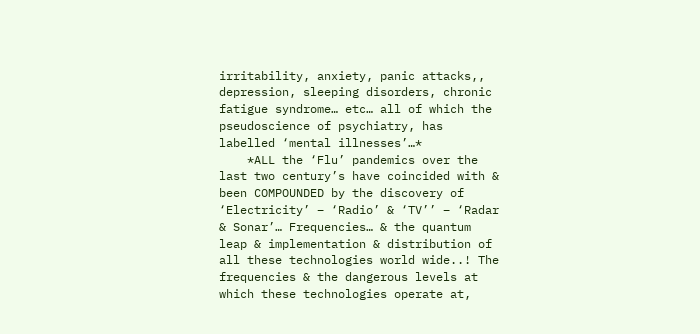irritability, anxiety, panic attacks,, depression, sleeping disorders, chronic fatigue syndrome… etc… all of which the pseudoscience of psychiatry, has labelled ‘mental illnesses’…*
    *ALL the ‘Flu’ pandemics over the last two century’s have coincided with & been COMPOUNDED by the discovery of ‘Electricity’ – ‘Radio’ & ‘TV’’ – ‘Radar & Sonar’… Frequencies… & the quantum leap & implementation & distribution of all these technologies world wide..! The frequencies & the dangerous levels at which these technologies operate at,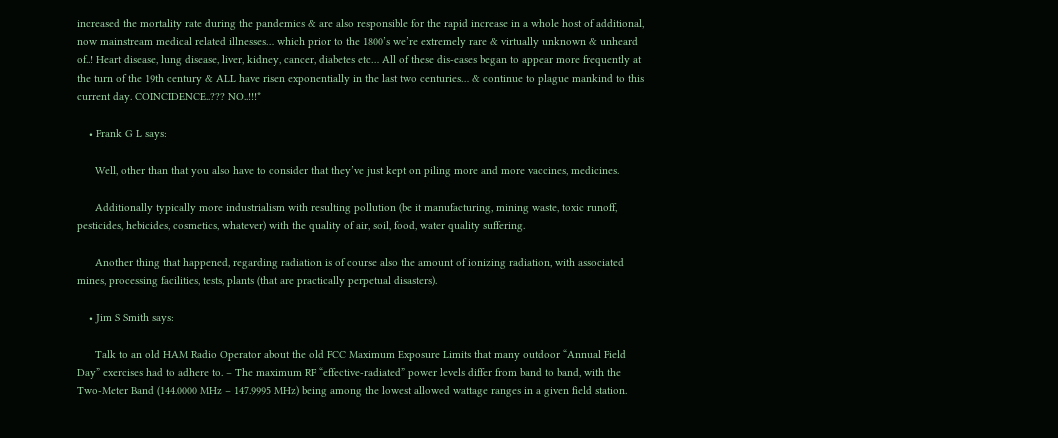increased the mortality rate during the pandemics & are also responsible for the rapid increase in a whole host of additional, now mainstream medical related illnesses… which prior to the 1800’s we’re extremely rare & virtually unknown & unheard of..! Heart disease, lung disease, liver, kidney, cancer, diabetes etc… All of these dis-eases began to appear more frequently at the turn of the 19th century & ALL have risen exponentially in the last two centuries… & continue to plague mankind to this current day. COINCIDENCE..??? NO..!!!*

    • Frank G L says:

      Well, other than that you also have to consider that they’ve just kept on piling more and more vaccines, medicines.

      Additionally typically more industrialism with resulting pollution (be it manufacturing, mining waste, toxic runoff, pesticides, hebicides, cosmetics, whatever) with the quality of air, soil, food, water quality suffering.

      Another thing that happened, regarding radiation is of course also the amount of ionizing radiation, with associated mines, processing facilities, tests, plants (that are practically perpetual disasters).

    • Jim S Smith says:

      Talk to an old HAM Radio Operator about the old FCC Maximum Exposure Limits that many outdoor “Annual Field Day” exercises had to adhere to. – The maximum RF “effective-radiated” power levels differ from band to band, with the Two-Meter Band (144.0000 MHz – 147.9995 MHz) being among the lowest allowed wattage ranges in a given field station.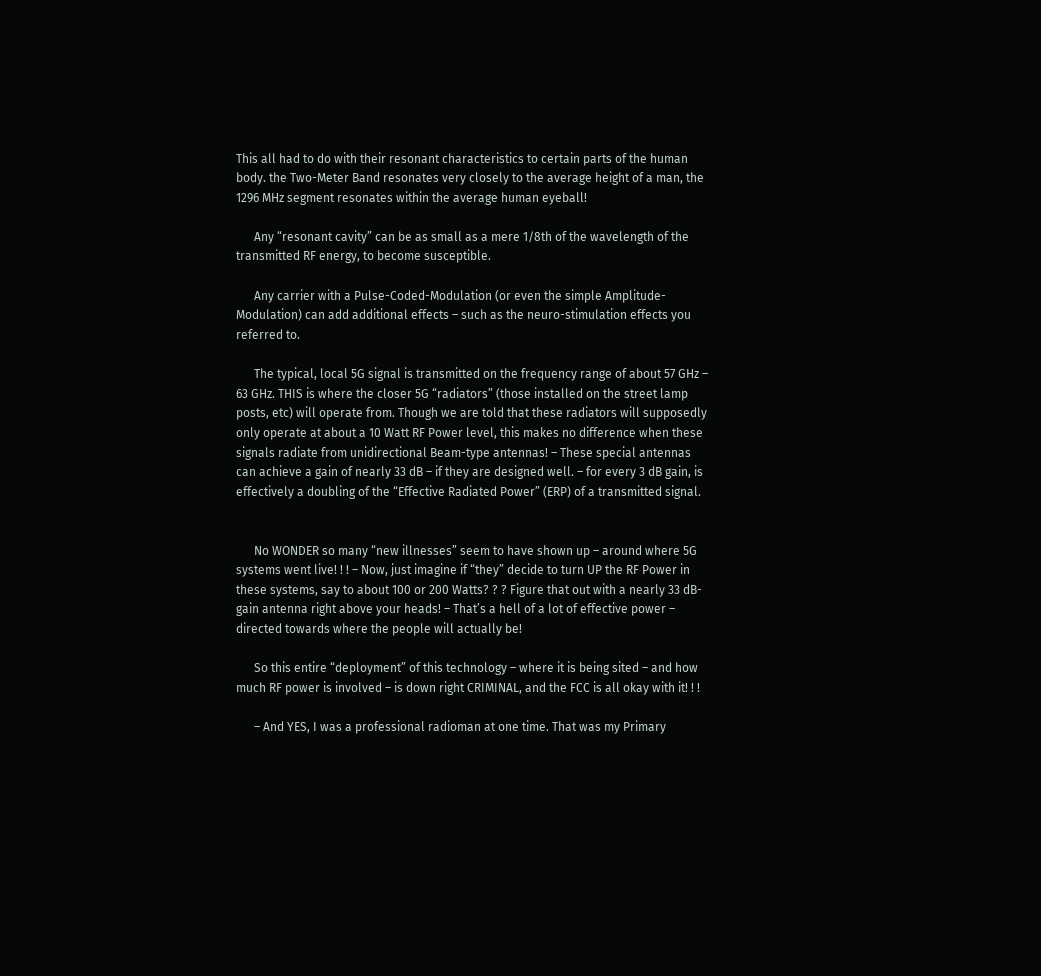This all had to do with their resonant characteristics to certain parts of the human body. the Two-Meter Band resonates very closely to the average height of a man, the 1296 MHz segment resonates within the average human eyeball!

      Any “resonant cavity” can be as small as a mere 1/8th of the wavelength of the transmitted RF energy, to become susceptible.

      Any carrier with a Pulse-Coded-Modulation (or even the simple Amplitude-Modulation) can add additional effects – such as the neuro-stimulation effects you referred to.

      The typical, local 5G signal is transmitted on the frequency range of about 57 GHz – 63 GHz. THIS is where the closer 5G “radiators” (those installed on the street lamp posts, etc) will operate from. Though we are told that these radiators will supposedly only operate at about a 10 Watt RF Power level, this makes no difference when these signals radiate from unidirectional Beam-type antennas! – These special antennas can achieve a gain of nearly 33 dB – if they are designed well. – for every 3 dB gain, is effectively a doubling of the “Effective Radiated Power” (ERP) of a transmitted signal.


      No WONDER so many “new illnesses” seem to have shown up – around where 5G systems went live! ! ! – Now, just imagine if “they” decide to turn UP the RF Power in these systems, say to about 100 or 200 Watts? ? ? Figure that out with a nearly 33 dB-gain antenna right above your heads! – That’s a hell of a lot of effective power – directed towards where the people will actually be!

      So this entire “deployment” of this technology – where it is being sited – and how much RF power is involved – is down right CRIMINAL, and the FCC is all okay with it! ! !

      – And YES, I was a professional radioman at one time. That was my Primary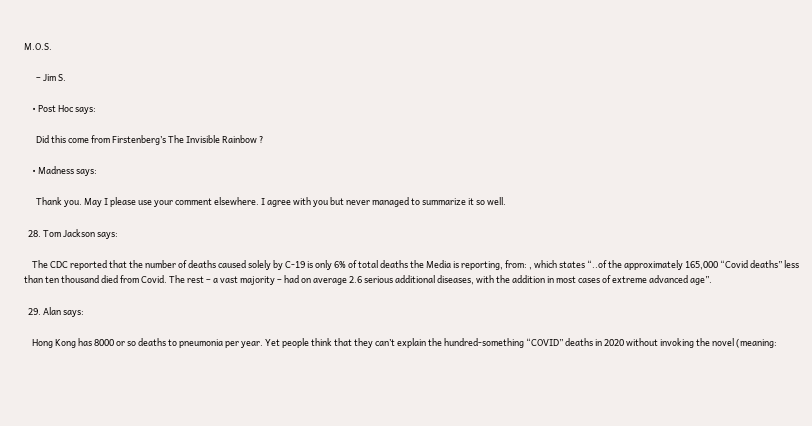M.O.S.

      – Jim S.

    • Post Hoc says:

      Did this come from Firstenberg’s The Invisible Rainbow ?

    • Madness says:

      Thank you. May I please use your comment elsewhere. I agree with you but never managed to summarize it so well.

  28. Tom Jackson says:

    The CDC reported that the number of deaths caused solely by C-19 is only 6% of total deaths the Media is reporting, from: , which states “..of the approximately 165,000 “Covid deaths” less than ten thousand died from Covid. The rest – a vast majority – had on average 2.6 serious additional diseases, with the addition in most cases of extreme advanced age”.

  29. Alan says:

    Hong Kong has 8000 or so deaths to pneumonia per year. Yet people think that they can’t explain the hundred-something “COVID” deaths in 2020 without invoking the novel (meaning: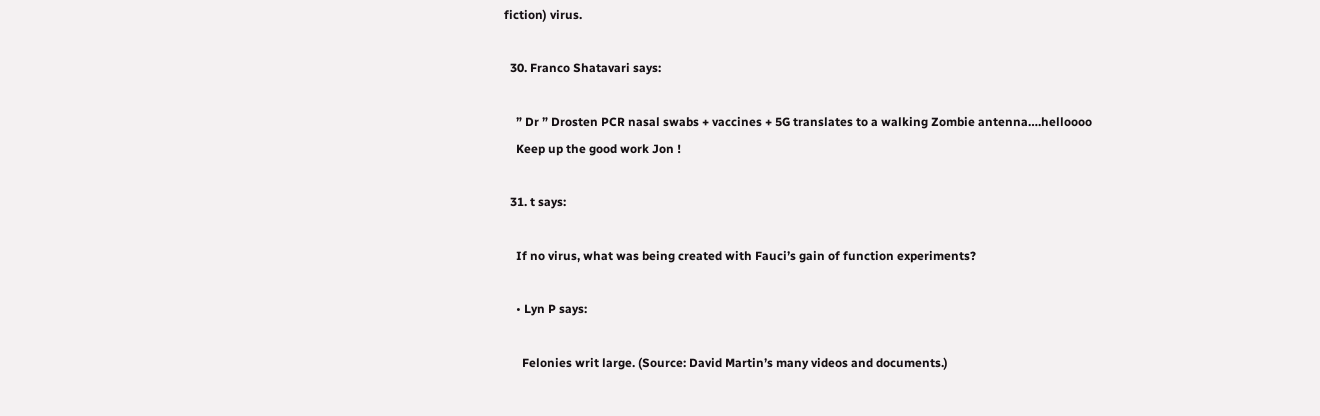fiction) virus.

  30. Franco Shatavari says:

    ” Dr ” Drosten PCR nasal swabs + vaccines + 5G translates to a walking Zombie antenna….helloooo
    Keep up the good work Jon !

  31. t says:

    If no virus, what was being created with Fauci’s gain of function experiments?

    • Lyn P says:

      Felonies writ large. (Source: David Martin’s many videos and documents.)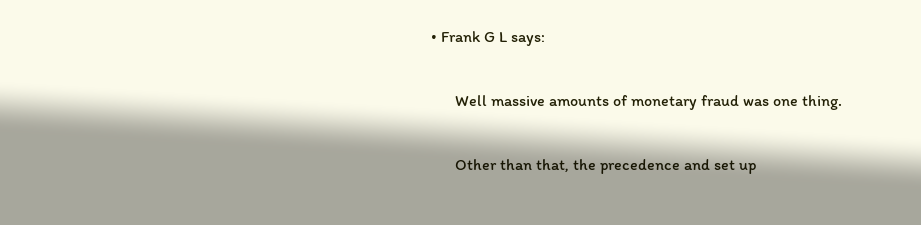• Frank G L says:

      Well massive amounts of monetary fraud was one thing.

      Other than that, the precedence and set up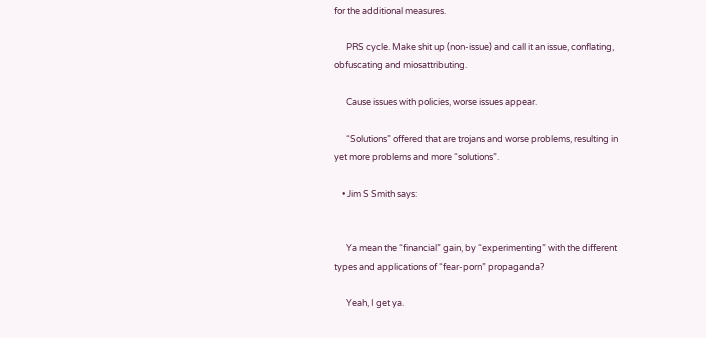for the additional measures.

      PRS cycle. Make shit up (non-issue) and call it an issue, conflating, obfuscating and miosattributing.

      Cause issues with policies, worse issues appear.

      “Solutions” offered that are trojans and worse problems, resulting in yet more problems and more “solutions”.

    • Jim S Smith says:


      Ya mean the “financial” gain, by “experimenting” with the different types and applications of “fear-porn” propaganda?

      Yeah, I get ya.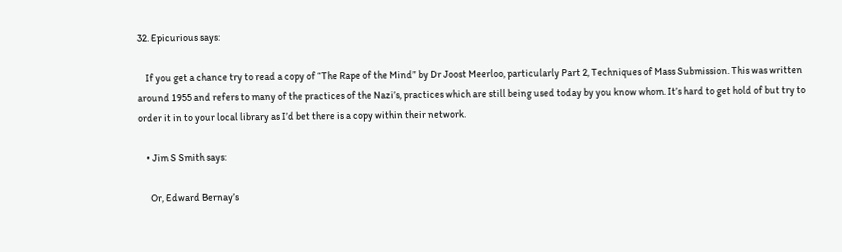32. Epicurious says:

    If you get a chance try to read a copy of “The Rape of the Mind” by Dr Joost Meerloo, particularly Part 2, Techniques of Mass Submission. This was written around 1955 and refers to many of the practices of the Nazi’s, practices which are still being used today by you know whom. It’s hard to get hold of but try to order it in to your local library as I’d bet there is a copy within their network.

    • Jim S Smith says:

      Or, Edward Bernay’s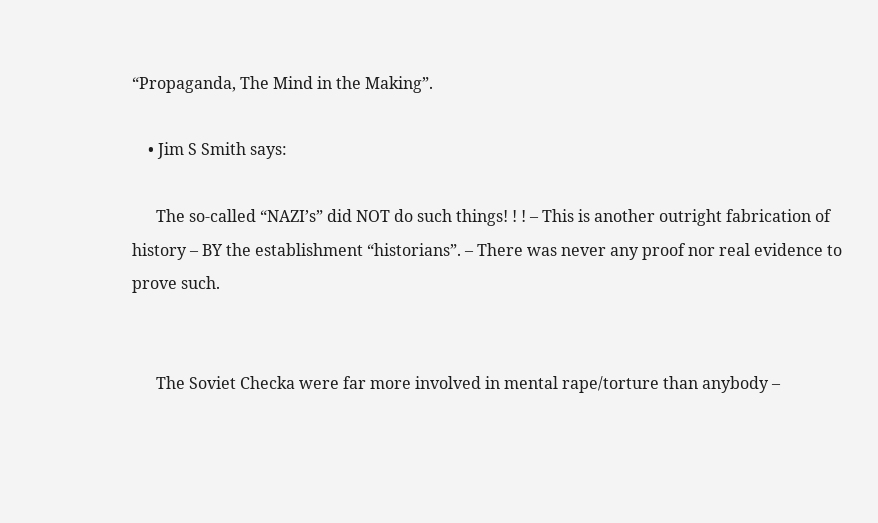“Propaganda, The Mind in the Making”.

    • Jim S Smith says:

      The so-called “NAZI’s” did NOT do such things! ! ! – This is another outright fabrication of history – BY the establishment “historians”. – There was never any proof nor real evidence to prove such.


      The Soviet Checka were far more involved in mental rape/torture than anybody –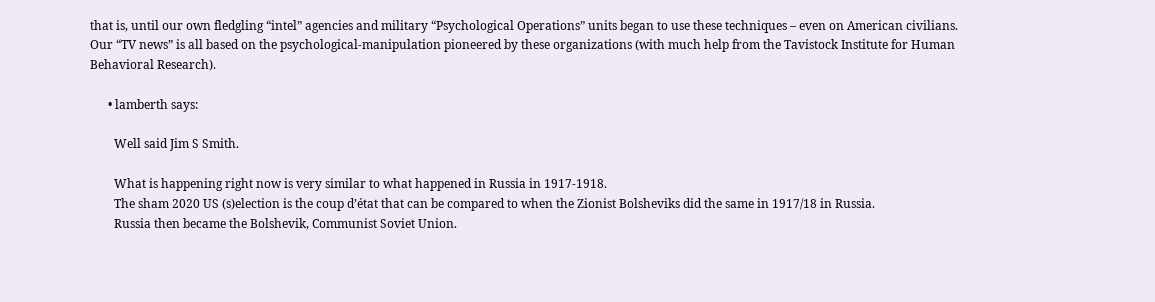that is, until our own fledgling “intel” agencies and military “Psychological Operations” units began to use these techniques – even on American civilians. Our “TV news” is all based on the psychological-manipulation pioneered by these organizations (with much help from the Tavistock Institute for Human Behavioral Research).

      • lamberth says:

        Well said Jim S Smith.

        What is happening right now is very similar to what happened in Russia in 1917-1918.
        The sham 2020 US (s)election is the coup d’état that can be compared to when the Zionist Bolsheviks did the same in 1917/18 in Russia.
        Russia then became the Bolshevik, Communist Soviet Union.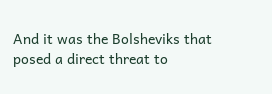And it was the Bolsheviks that posed a direct threat to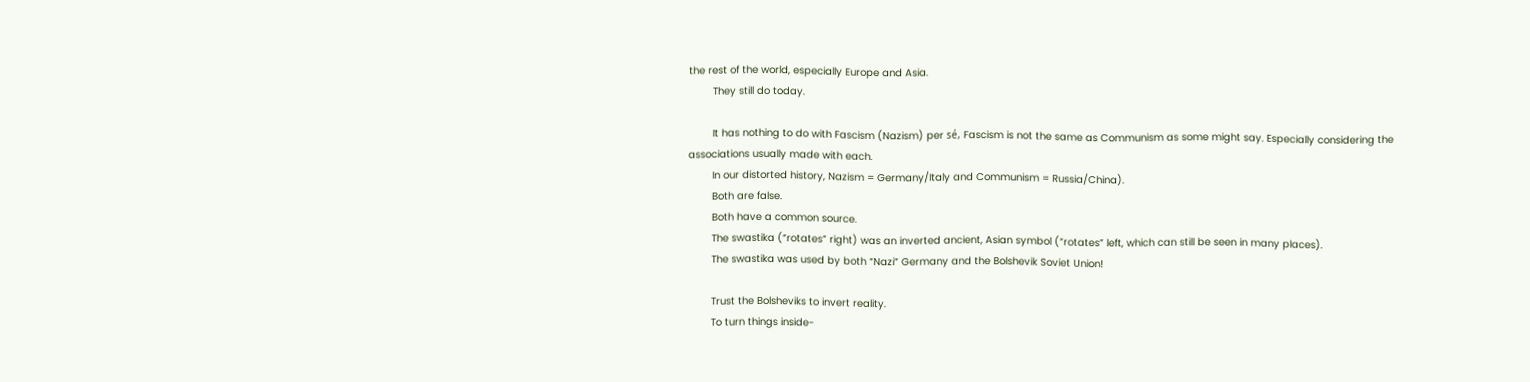the rest of the world, especially Europe and Asia.
        They still do today.

        It has nothing to do with Fascism (Nazism) per sé, Fascism is not the same as Communism as some might say. Especially considering the associations usually made with each.
        In our distorted history, Nazism = Germany/Italy and Communism = Russia/China).
        Both are false.
        Both have a common source.
        The swastika (“rotates” right) was an inverted ancient, Asian symbol (“rotates” left, which can still be seen in many places).
        The swastika was used by both “Nazi” Germany and the Bolshevik Soviet Union!

        Trust the Bolsheviks to invert reality.
        To turn things inside-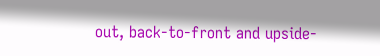out, back-to-front and upside-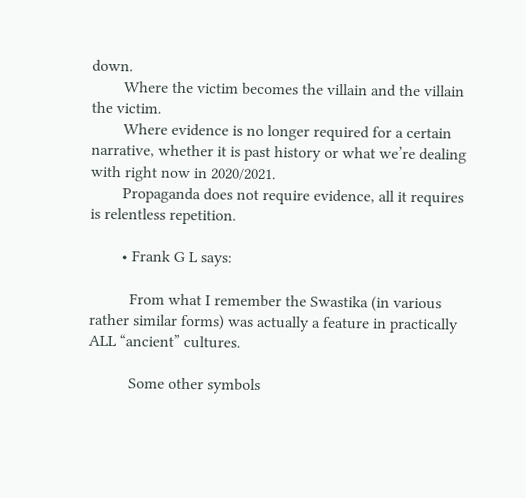down.
        Where the victim becomes the villain and the villain the victim.
        Where evidence is no longer required for a certain narrative, whether it is past history or what we’re dealing with right now in 2020/2021.
        Propaganda does not require evidence, all it requires is relentless repetition.

        • Frank G L says:

          From what I remember the Swastika (in various rather similar forms) was actually a feature in practically ALL “ancient” cultures.

          Some other symbols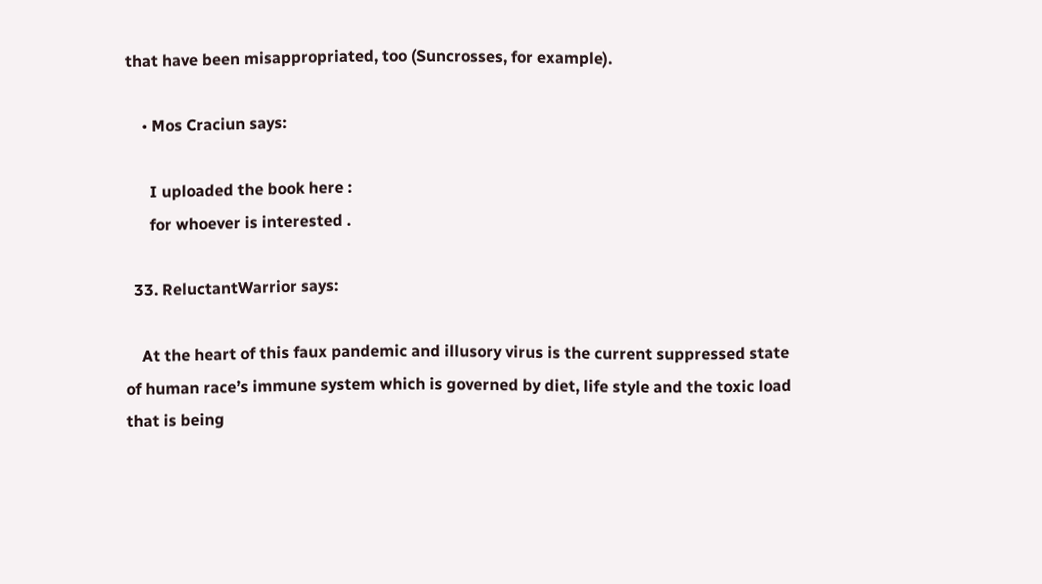that have been misappropriated, too (Suncrosses, for example).

    • Mos Craciun says:

      I uploaded the book here :
      for whoever is interested .

  33. ReluctantWarrior says:

    At the heart of this faux pandemic and illusory virus is the current suppressed state of human race’s immune system which is governed by diet, life style and the toxic load that is being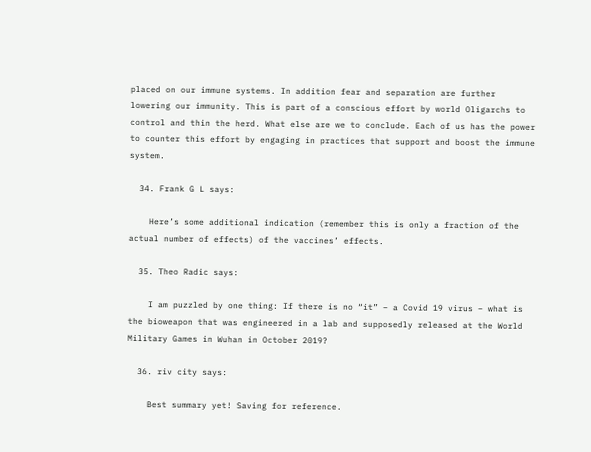placed on our immune systems. In addition fear and separation are further lowering our immunity. This is part of a conscious effort by world Oligarchs to control and thin the herd. What else are we to conclude. Each of us has the power to counter this effort by engaging in practices that support and boost the immune system.

  34. Frank G L says:

    Here’s some additional indication (remember this is only a fraction of the actual number of effects) of the vaccines’ effects.

  35. Theo Radic says:

    I am puzzled by one thing: If there is no “it” – a Covid 19 virus – what is the bioweapon that was engineered in a lab and supposedly released at the World Military Games in Wuhan in October 2019?

  36. riv city says:

    Best summary yet! Saving for reference.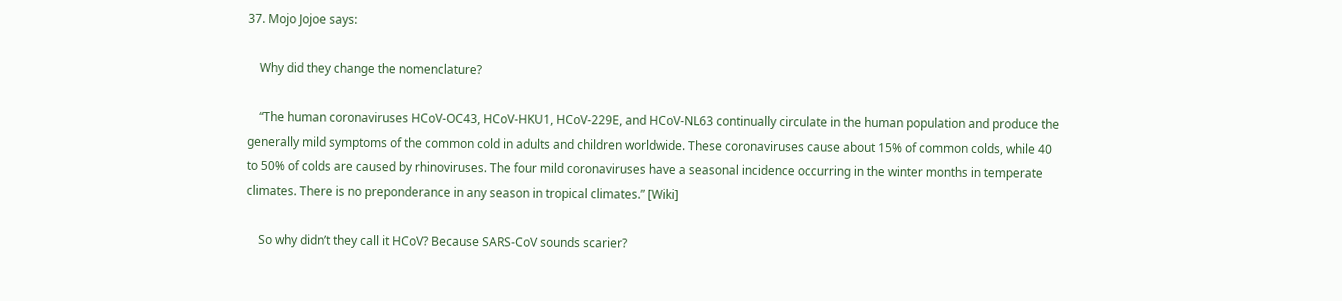37. Mojo Jojoe says:

    Why did they change the nomenclature?

    “The human coronaviruses HCoV-OC43, HCoV-HKU1, HCoV-229E, and HCoV-NL63 continually circulate in the human population and produce the generally mild symptoms of the common cold in adults and children worldwide. These coronaviruses cause about 15% of common colds, while 40 to 50% of colds are caused by rhinoviruses. The four mild coronaviruses have a seasonal incidence occurring in the winter months in temperate climates. There is no preponderance in any season in tropical climates.” [Wiki]

    So why didn’t they call it HCoV? Because SARS-CoV sounds scarier?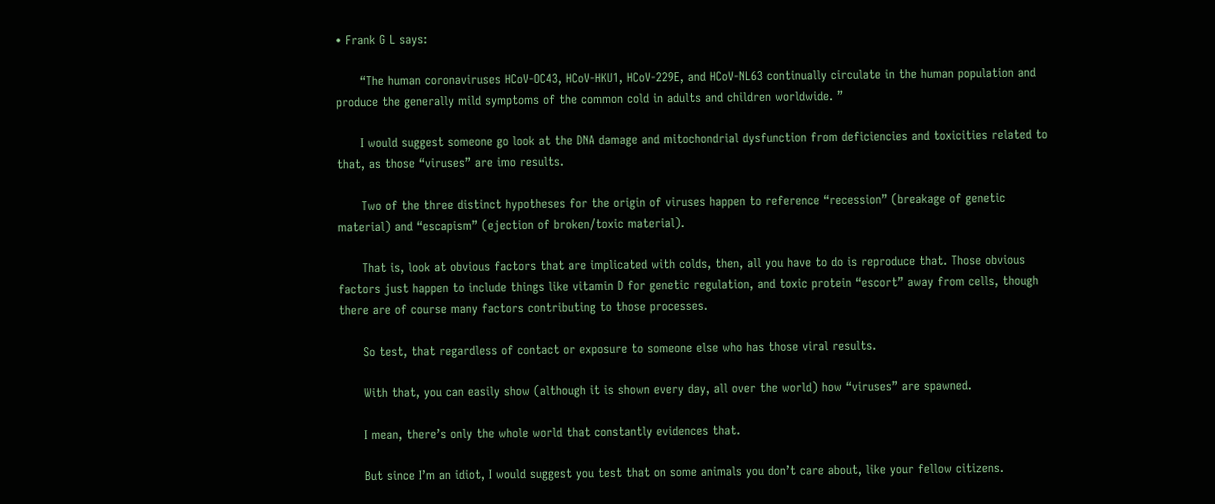• Frank G L says:

      “The human coronaviruses HCoV-OC43, HCoV-HKU1, HCoV-229E, and HCoV-NL63 continually circulate in the human population and produce the generally mild symptoms of the common cold in adults and children worldwide. ”

      I would suggest someone go look at the DNA damage and mitochondrial dysfunction from deficiencies and toxicities related to that, as those “viruses” are imo results.

      Two of the three distinct hypotheses for the origin of viruses happen to reference “recession” (breakage of genetic material) and “escapism” (ejection of broken/toxic material).

      That is, look at obvious factors that are implicated with colds, then, all you have to do is reproduce that. Those obvious factors just happen to include things like vitamin D for genetic regulation, and toxic protein “escort” away from cells, though there are of course many factors contributing to those processes.

      So test, that regardless of contact or exposure to someone else who has those viral results.

      With that, you can easily show (although it is shown every day, all over the world) how “viruses” are spawned.

      I mean, there’s only the whole world that constantly evidences that.

      But since I’m an idiot, I would suggest you test that on some animals you don’t care about, like your fellow citizens.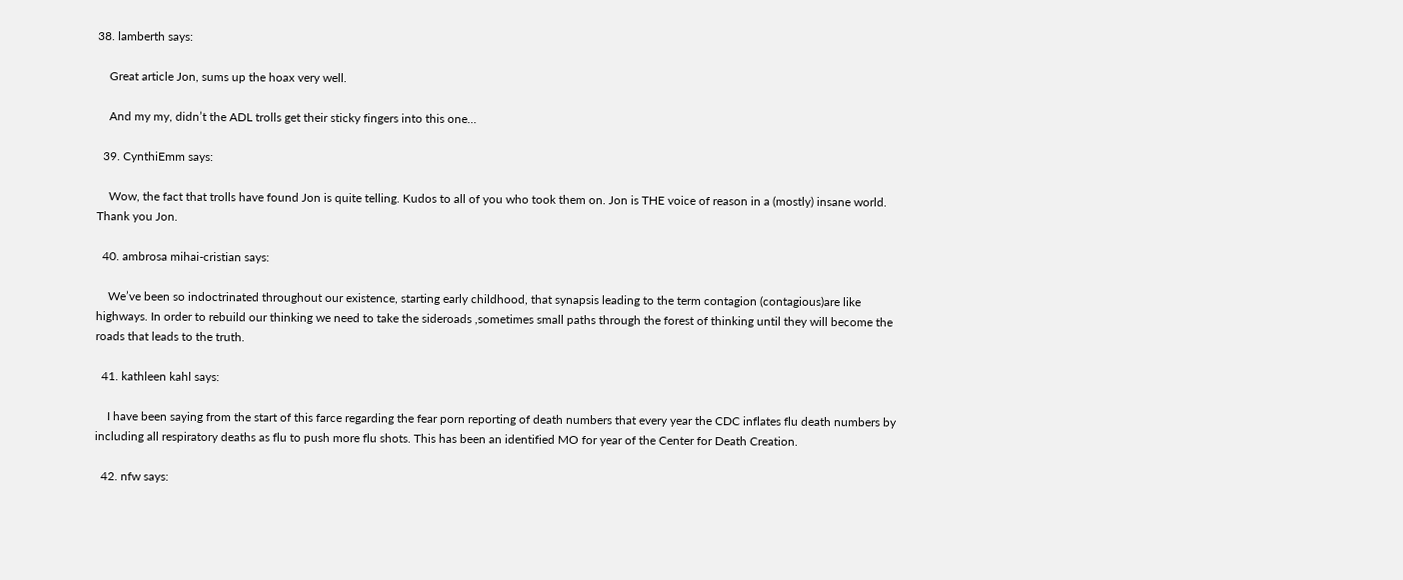38. lamberth says:

    Great article Jon, sums up the hoax very well.

    And my my, didn’t the ADL trolls get their sticky fingers into this one…

  39. CynthiEmm says:

    Wow, the fact that trolls have found Jon is quite telling. Kudos to all of you who took them on. Jon is THE voice of reason in a (mostly) insane world. Thank you Jon.

  40. ambrosa mihai-cristian says:

    We’ve been so indoctrinated throughout our existence, starting early childhood, that synapsis leading to the term contagion (contagious)are like highways. In order to rebuild our thinking we need to take the sideroads ,sometimes small paths through the forest of thinking until they will become the roads that leads to the truth.

  41. kathleen kahl says:

    I have been saying from the start of this farce regarding the fear porn reporting of death numbers that every year the CDC inflates flu death numbers by including all respiratory deaths as flu to push more flu shots. This has been an identified MO for year of the Center for Death Creation.

  42. nfw says: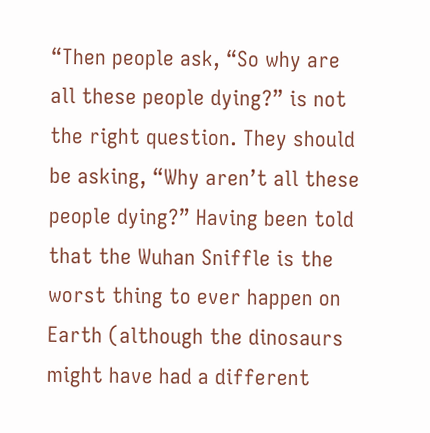“Then people ask, “So why are all these people dying?” is not the right question. They should be asking, “Why aren’t all these people dying?” Having been told that the Wuhan Sniffle is the worst thing to ever happen on Earth (although the dinosaurs might have had a different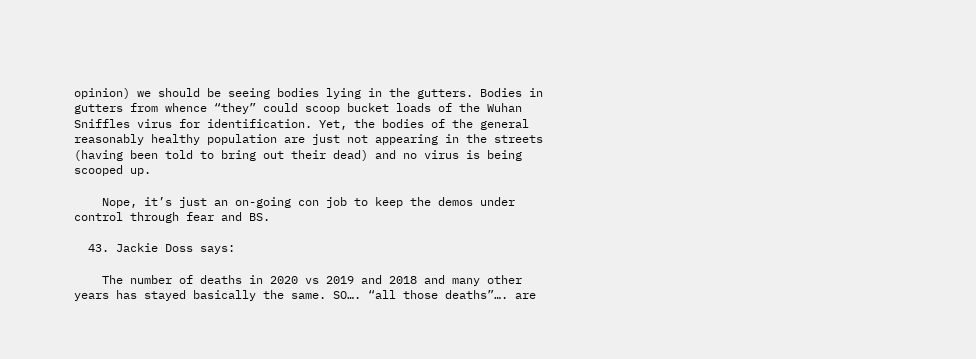opinion) we should be seeing bodies lying in the gutters. Bodies in gutters from whence “they” could scoop bucket loads of the Wuhan Sniffles virus for identification. Yet, the bodies of the general reasonably healthy population are just not appearing in the streets (having been told to bring out their dead) and no virus is being scooped up.

    Nope, it’s just an on-going con job to keep the demos under control through fear and BS.

  43. Jackie Doss says:

    The number of deaths in 2020 vs 2019 and 2018 and many other years has stayed basically the same. SO…. “all those deaths”…. are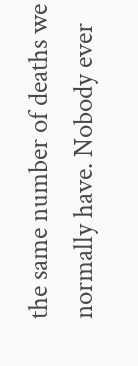the same number of deaths we normally have. Nobody ever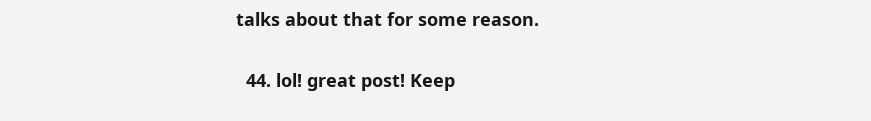talks about that for some reason.

  44. lol! great post! Keep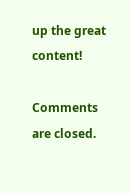up the great content!

Comments are closed.